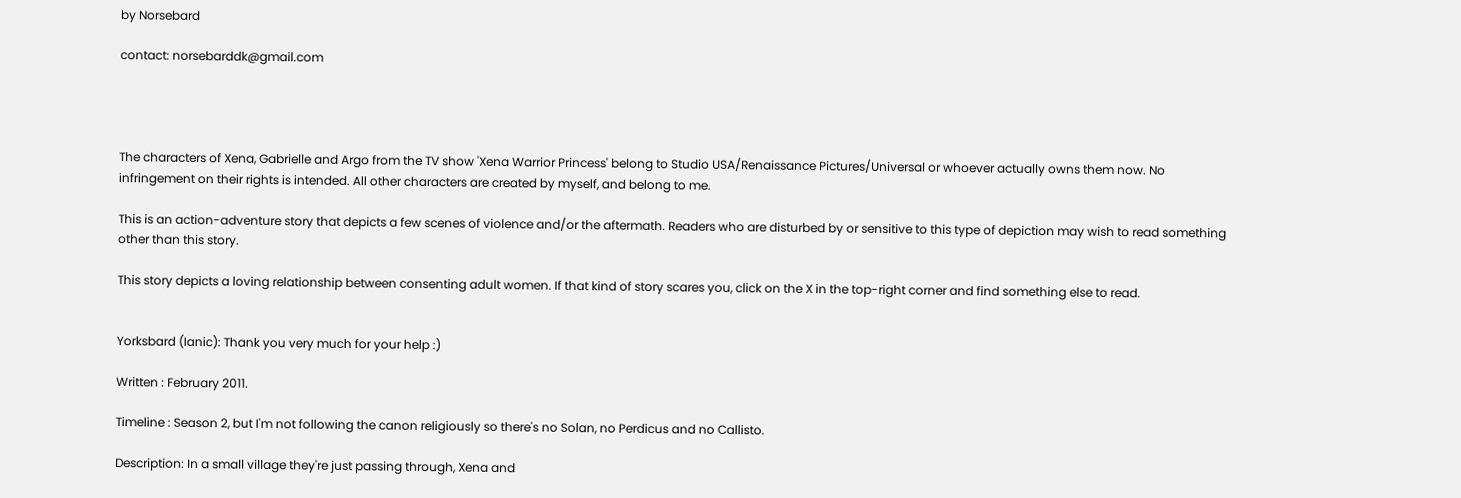by Norsebard

contact: norsebarddk@gmail.com




The characters of Xena, Gabrielle and Argo from the TV show 'Xena Warrior Princess' belong to Studio USA/Renaissance Pictures/Universal or whoever actually owns them now. No infringement on their rights is intended. All other characters are created by myself, and belong to me.

This is an action-adventure story that depicts a few scenes of violence and/or the aftermath. Readers who are disturbed by or sensitive to this type of depiction may wish to read something other than this story.

This story depicts a loving relationship between consenting adult women. If that kind of story scares you, click on the X in the top-right corner and find something else to read.


Yorksbard (Ianic): Thank you very much for your help :)

Written : February 2011.

Timeline : Season 2, but I'm not following the canon religiously so there's no Solan, no Perdicus and no Callisto.

Description: In a small village they're just passing through, Xena and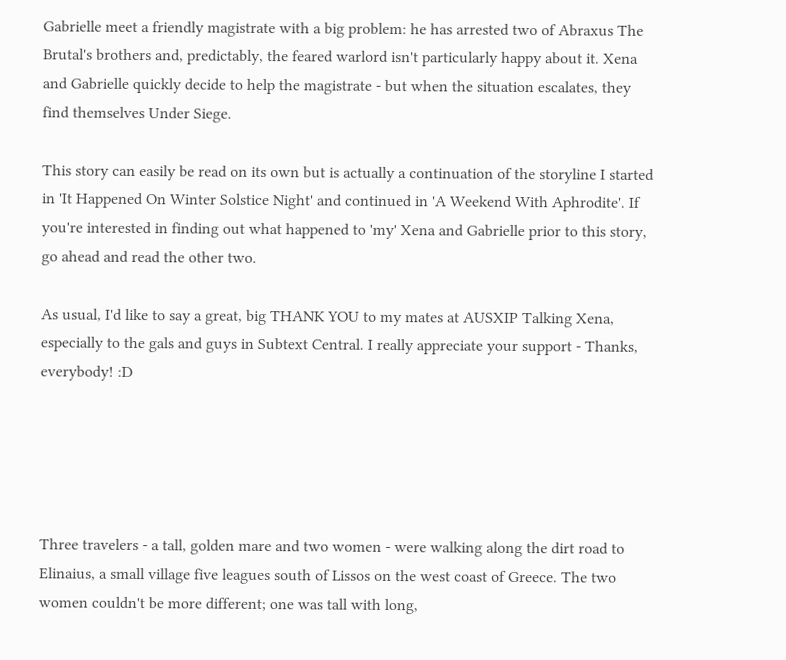Gabrielle meet a friendly magistrate with a big problem: he has arrested two of Abraxus The Brutal's brothers and, predictably, the feared warlord isn't particularly happy about it. Xena and Gabrielle quickly decide to help the magistrate - but when the situation escalates, they find themselves Under Siege.

This story can easily be read on its own but is actually a continuation of the storyline I started in 'It Happened On Winter Solstice Night' and continued in 'A Weekend With Aphrodite'. If you're interested in finding out what happened to 'my' Xena and Gabrielle prior to this story, go ahead and read the other two.

As usual, I'd like to say a great, big THANK YOU to my mates at AUSXIP Talking Xena, especially to the gals and guys in Subtext Central. I really appreciate your support - Thanks, everybody! :D





Three travelers - a tall, golden mare and two women - were walking along the dirt road to Elinaius, a small village five leagues south of Lissos on the west coast of Greece. The two women couldn't be more different; one was tall with long,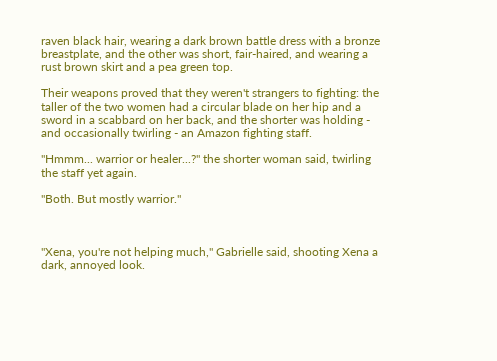raven black hair, wearing a dark brown battle dress with a bronze breastplate, and the other was short, fair-haired, and wearing a rust brown skirt and a pea green top.

Their weapons proved that they weren't strangers to fighting: the taller of the two women had a circular blade on her hip and a sword in a scabbard on her back, and the shorter was holding - and occasionally twirling - an Amazon fighting staff.

"Hmmm... warrior or healer...?" the shorter woman said, twirling the staff yet again.

"Both. But mostly warrior."



"Xena, you're not helping much," Gabrielle said, shooting Xena a dark, annoyed look.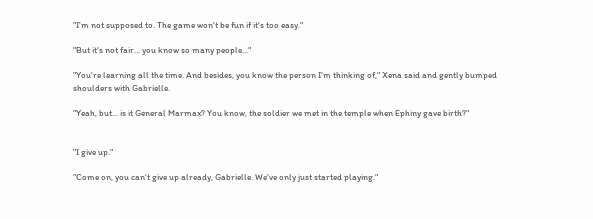"I'm not supposed to. The game won't be fun if it's too easy."

"But it's not fair... you know so many people..."

"You're learning all the time. And besides, you know the person I'm thinking of," Xena said and gently bumped shoulders with Gabrielle.

"Yeah, but... is it General Marmax? You know, the soldier we met in the temple when Ephiny gave birth?"


"I give up."

"Come on, you can't give up already, Gabrielle. We've only just started playing."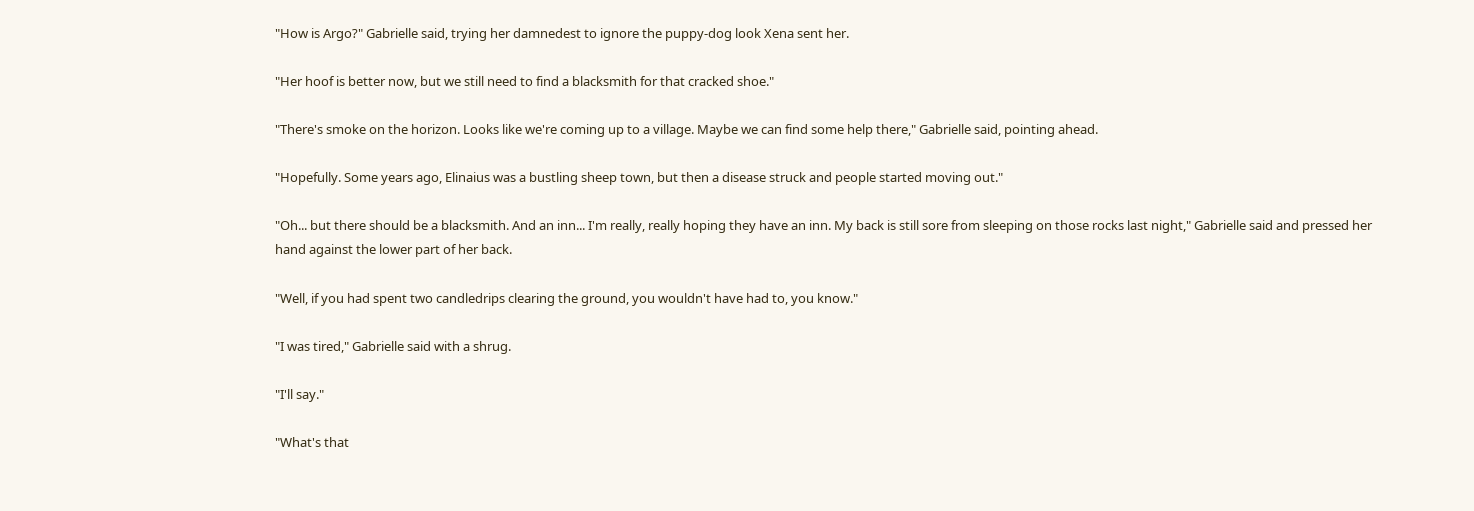"How is Argo?" Gabrielle said, trying her damnedest to ignore the puppy-dog look Xena sent her.

"Her hoof is better now, but we still need to find a blacksmith for that cracked shoe."

"There's smoke on the horizon. Looks like we're coming up to a village. Maybe we can find some help there," Gabrielle said, pointing ahead.

"Hopefully. Some years ago, Elinaius was a bustling sheep town, but then a disease struck and people started moving out."

"Oh... but there should be a blacksmith. And an inn... I'm really, really hoping they have an inn. My back is still sore from sleeping on those rocks last night," Gabrielle said and pressed her hand against the lower part of her back.

"Well, if you had spent two candledrips clearing the ground, you wouldn't have had to, you know."

"I was tired," Gabrielle said with a shrug.

"I'll say."

"What's that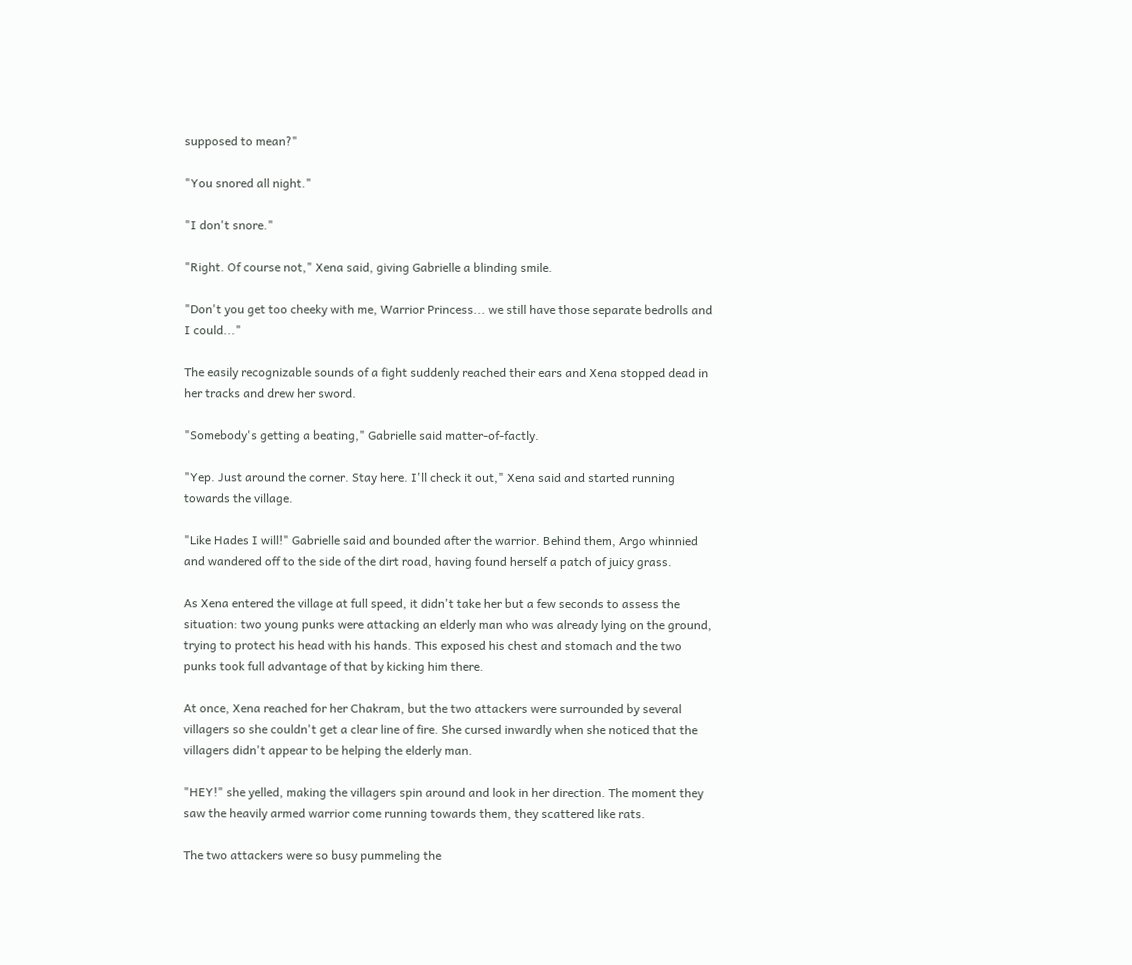supposed to mean?"

"You snored all night."

"I don't snore."

"Right. Of course not," Xena said, giving Gabrielle a blinding smile.

"Don't you get too cheeky with me, Warrior Princess... we still have those separate bedrolls and I could..."

The easily recognizable sounds of a fight suddenly reached their ears and Xena stopped dead in her tracks and drew her sword.

"Somebody's getting a beating," Gabrielle said matter-of-factly.

"Yep. Just around the corner. Stay here. I'll check it out," Xena said and started running towards the village.

"Like Hades I will!" Gabrielle said and bounded after the warrior. Behind them, Argo whinnied and wandered off to the side of the dirt road, having found herself a patch of juicy grass.

As Xena entered the village at full speed, it didn't take her but a few seconds to assess the situation: two young punks were attacking an elderly man who was already lying on the ground, trying to protect his head with his hands. This exposed his chest and stomach and the two punks took full advantage of that by kicking him there.

At once, Xena reached for her Chakram, but the two attackers were surrounded by several villagers so she couldn't get a clear line of fire. She cursed inwardly when she noticed that the villagers didn't appear to be helping the elderly man.

"HEY!" she yelled, making the villagers spin around and look in her direction. The moment they saw the heavily armed warrior come running towards them, they scattered like rats.

The two attackers were so busy pummeling the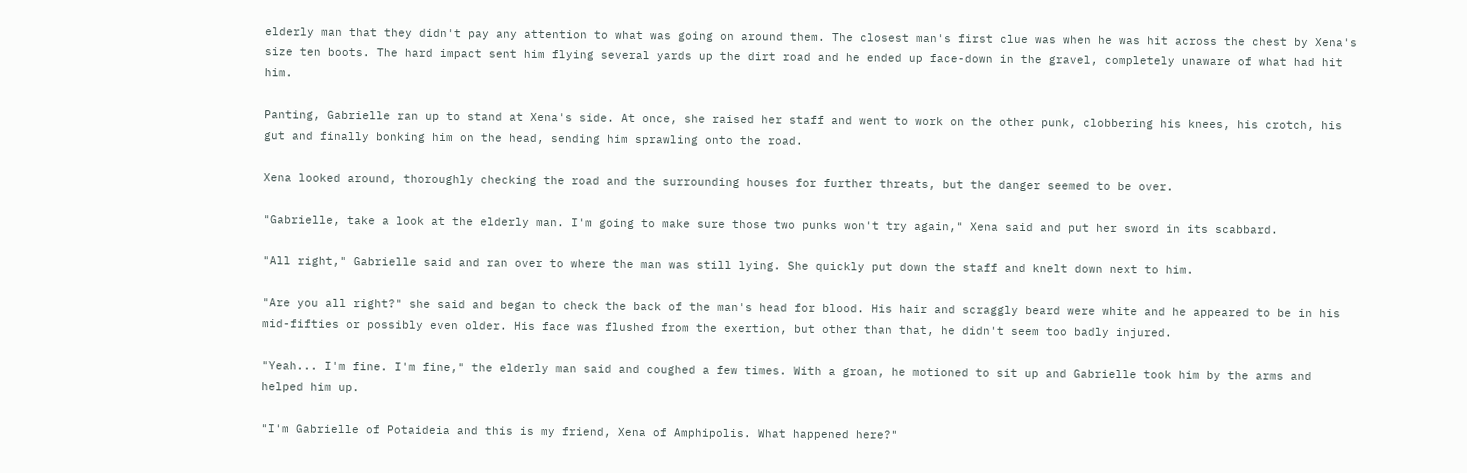elderly man that they didn't pay any attention to what was going on around them. The closest man's first clue was when he was hit across the chest by Xena's size ten boots. The hard impact sent him flying several yards up the dirt road and he ended up face-down in the gravel, completely unaware of what had hit him.

Panting, Gabrielle ran up to stand at Xena's side. At once, she raised her staff and went to work on the other punk, clobbering his knees, his crotch, his gut and finally bonking him on the head, sending him sprawling onto the road.

Xena looked around, thoroughly checking the road and the surrounding houses for further threats, but the danger seemed to be over.

"Gabrielle, take a look at the elderly man. I'm going to make sure those two punks won't try again," Xena said and put her sword in its scabbard.

"All right," Gabrielle said and ran over to where the man was still lying. She quickly put down the staff and knelt down next to him.

"Are you all right?" she said and began to check the back of the man's head for blood. His hair and scraggly beard were white and he appeared to be in his mid-fifties or possibly even older. His face was flushed from the exertion, but other than that, he didn't seem too badly injured.

"Yeah... I'm fine. I'm fine," the elderly man said and coughed a few times. With a groan, he motioned to sit up and Gabrielle took him by the arms and helped him up.

"I'm Gabrielle of Potaideia and this is my friend, Xena of Amphipolis. What happened here?"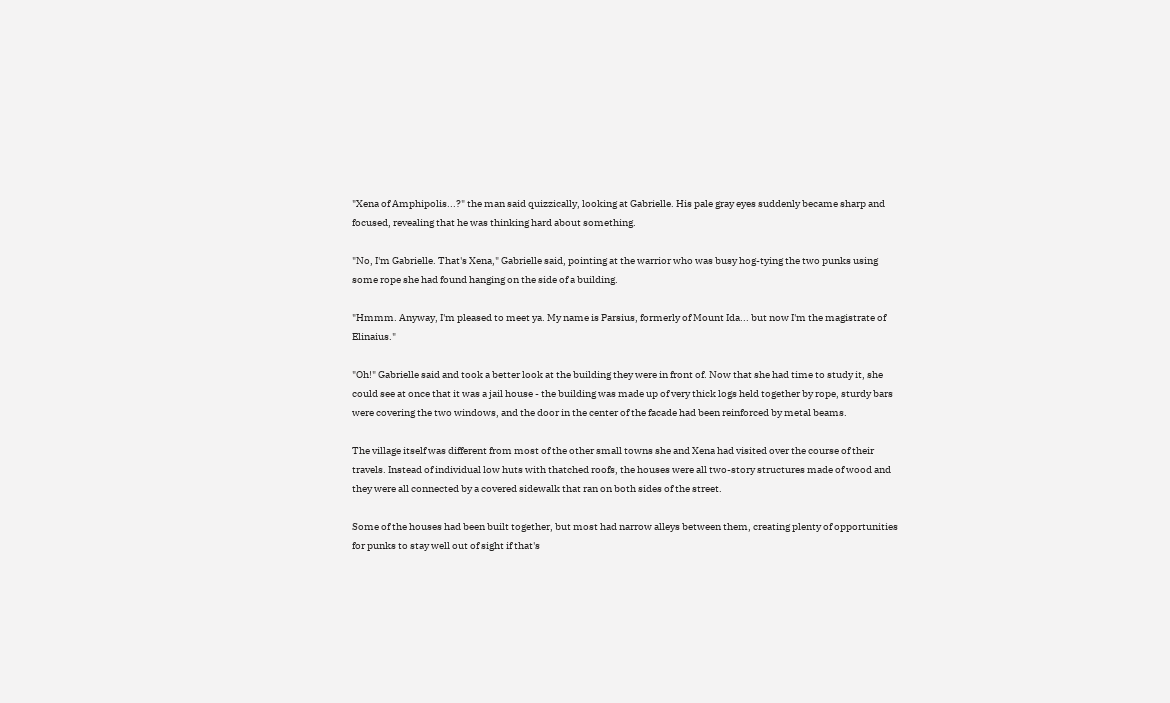"Xena of Amphipolis...?" the man said quizzically, looking at Gabrielle. His pale gray eyes suddenly became sharp and focused, revealing that he was thinking hard about something.

"No, I'm Gabrielle. That's Xena," Gabrielle said, pointing at the warrior who was busy hog-tying the two punks using some rope she had found hanging on the side of a building.

"Hmmm. Anyway, I'm pleased to meet ya. My name is Parsius, formerly of Mount Ida... but now I'm the magistrate of Elinaius."

"Oh!" Gabrielle said and took a better look at the building they were in front of. Now that she had time to study it, she could see at once that it was a jail house - the building was made up of very thick logs held together by rope, sturdy bars were covering the two windows, and the door in the center of the facade had been reinforced by metal beams.

The village itself was different from most of the other small towns she and Xena had visited over the course of their travels. Instead of individual low huts with thatched roofs, the houses were all two-story structures made of wood and they were all connected by a covered sidewalk that ran on both sides of the street.

Some of the houses had been built together, but most had narrow alleys between them, creating plenty of opportunities for punks to stay well out of sight if that's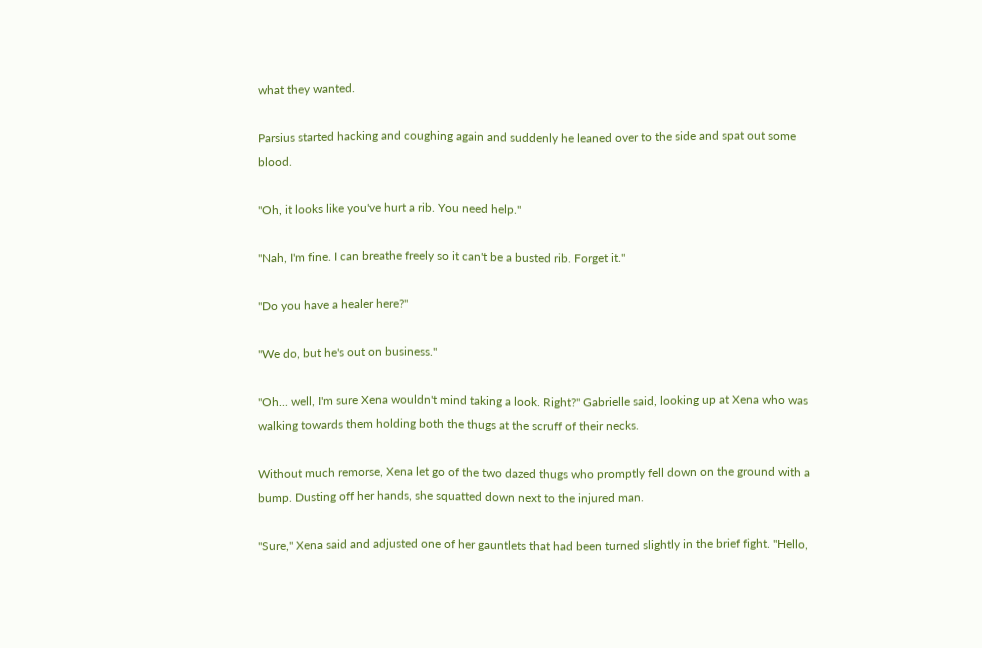what they wanted.

Parsius started hacking and coughing again and suddenly he leaned over to the side and spat out some blood.

"Oh, it looks like you've hurt a rib. You need help."

"Nah, I'm fine. I can breathe freely so it can't be a busted rib. Forget it."

"Do you have a healer here?"

"We do, but he's out on business."

"Oh... well, I'm sure Xena wouldn't mind taking a look. Right?" Gabrielle said, looking up at Xena who was walking towards them holding both the thugs at the scruff of their necks.

Without much remorse, Xena let go of the two dazed thugs who promptly fell down on the ground with a bump. Dusting off her hands, she squatted down next to the injured man.

"Sure," Xena said and adjusted one of her gauntlets that had been turned slightly in the brief fight. "Hello,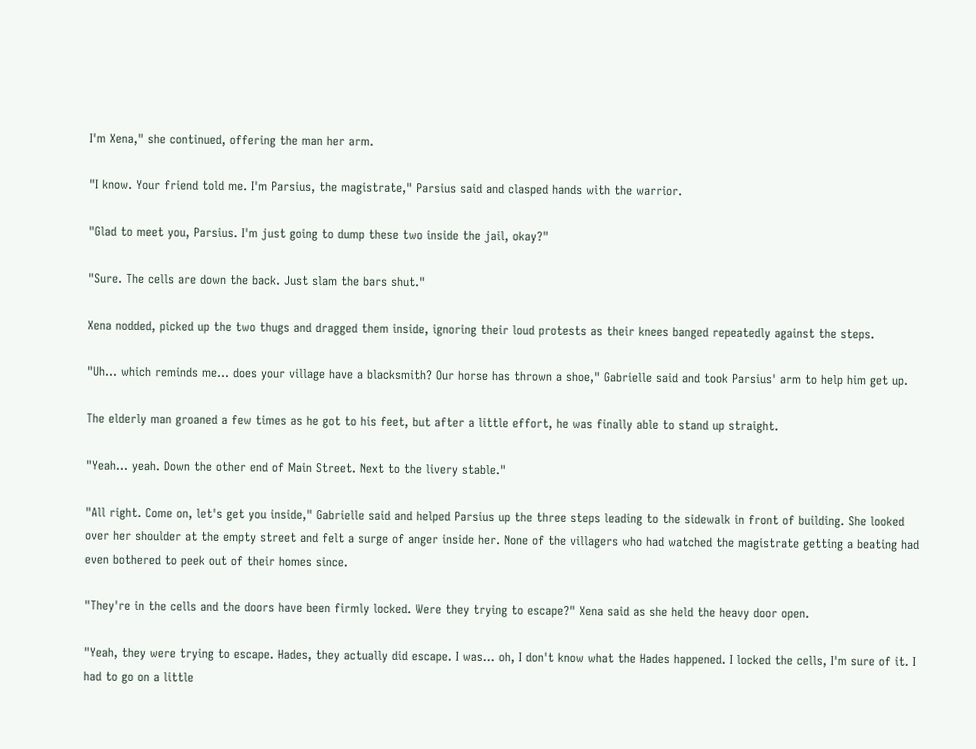I'm Xena," she continued, offering the man her arm.

"I know. Your friend told me. I'm Parsius, the magistrate," Parsius said and clasped hands with the warrior.

"Glad to meet you, Parsius. I'm just going to dump these two inside the jail, okay?"

"Sure. The cells are down the back. Just slam the bars shut."

Xena nodded, picked up the two thugs and dragged them inside, ignoring their loud protests as their knees banged repeatedly against the steps.

"Uh... which reminds me... does your village have a blacksmith? Our horse has thrown a shoe," Gabrielle said and took Parsius' arm to help him get up.

The elderly man groaned a few times as he got to his feet, but after a little effort, he was finally able to stand up straight.

"Yeah... yeah. Down the other end of Main Street. Next to the livery stable."

"All right. Come on, let's get you inside," Gabrielle said and helped Parsius up the three steps leading to the sidewalk in front of building. She looked over her shoulder at the empty street and felt a surge of anger inside her. None of the villagers who had watched the magistrate getting a beating had even bothered to peek out of their homes since.

"They're in the cells and the doors have been firmly locked. Were they trying to escape?" Xena said as she held the heavy door open.

"Yeah, they were trying to escape. Hades, they actually did escape. I was... oh, I don't know what the Hades happened. I locked the cells, I'm sure of it. I had to go on a little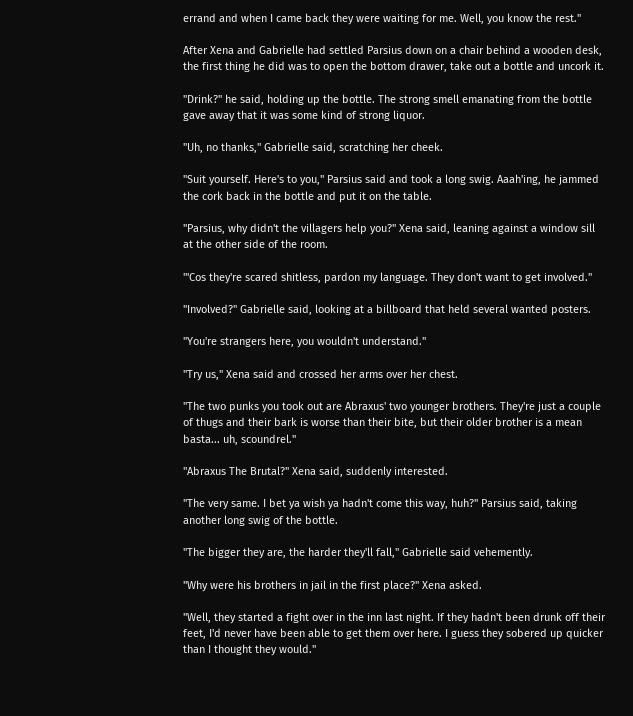errand and when I came back they were waiting for me. Well, you know the rest."

After Xena and Gabrielle had settled Parsius down on a chair behind a wooden desk, the first thing he did was to open the bottom drawer, take out a bottle and uncork it.

"Drink?" he said, holding up the bottle. The strong smell emanating from the bottle gave away that it was some kind of strong liquor.

"Uh, no thanks," Gabrielle said, scratching her cheek.

"Suit yourself. Here's to you," Parsius said and took a long swig. Aaah'ing, he jammed the cork back in the bottle and put it on the table.

"Parsius, why didn't the villagers help you?" Xena said, leaning against a window sill at the other side of the room.

"'Cos they're scared shitless, pardon my language. They don't want to get involved."

"Involved?" Gabrielle said, looking at a billboard that held several wanted posters.

"You're strangers here, you wouldn't understand."

"Try us," Xena said and crossed her arms over her chest.

"The two punks you took out are Abraxus' two younger brothers. They're just a couple of thugs and their bark is worse than their bite, but their older brother is a mean basta... uh, scoundrel."

"Abraxus The Brutal?" Xena said, suddenly interested.

"The very same. I bet ya wish ya hadn't come this way, huh?" Parsius said, taking another long swig of the bottle.

"The bigger they are, the harder they'll fall," Gabrielle said vehemently.

"Why were his brothers in jail in the first place?" Xena asked.

"Well, they started a fight over in the inn last night. If they hadn't been drunk off their feet, I'd never have been able to get them over here. I guess they sobered up quicker than I thought they would."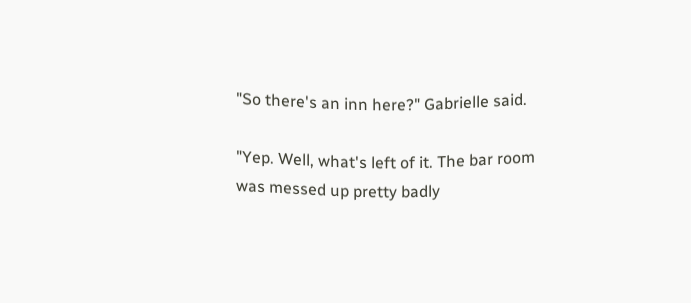"So there's an inn here?" Gabrielle said.

"Yep. Well, what's left of it. The bar room was messed up pretty badly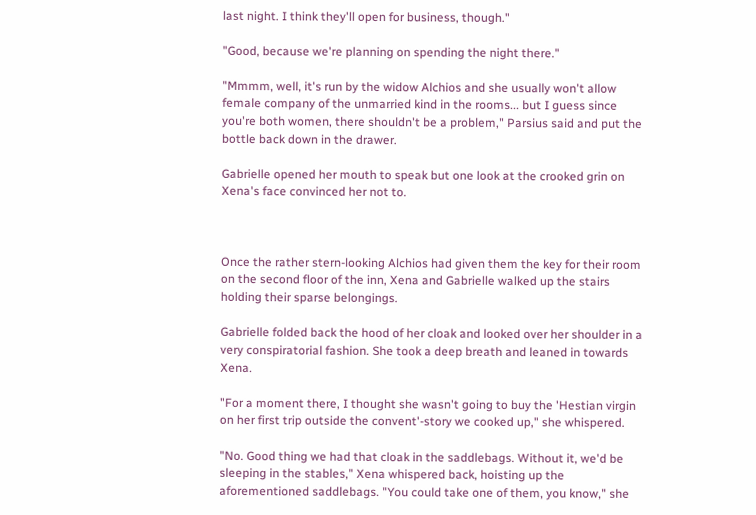last night. I think they'll open for business, though."

"Good, because we're planning on spending the night there."

"Mmmm, well, it's run by the widow Alchios and she usually won't allow female company of the unmarried kind in the rooms... but I guess since you're both women, there shouldn't be a problem," Parsius said and put the bottle back down in the drawer.

Gabrielle opened her mouth to speak but one look at the crooked grin on Xena's face convinced her not to.



Once the rather stern-looking Alchios had given them the key for their room on the second floor of the inn, Xena and Gabrielle walked up the stairs holding their sparse belongings.

Gabrielle folded back the hood of her cloak and looked over her shoulder in a very conspiratorial fashion. She took a deep breath and leaned in towards Xena.

"For a moment there, I thought she wasn't going to buy the 'Hestian virgin on her first trip outside the convent'-story we cooked up," she whispered.

"No. Good thing we had that cloak in the saddlebags. Without it, we'd be sleeping in the stables," Xena whispered back, hoisting up the aforementioned saddlebags. "You could take one of them, you know," she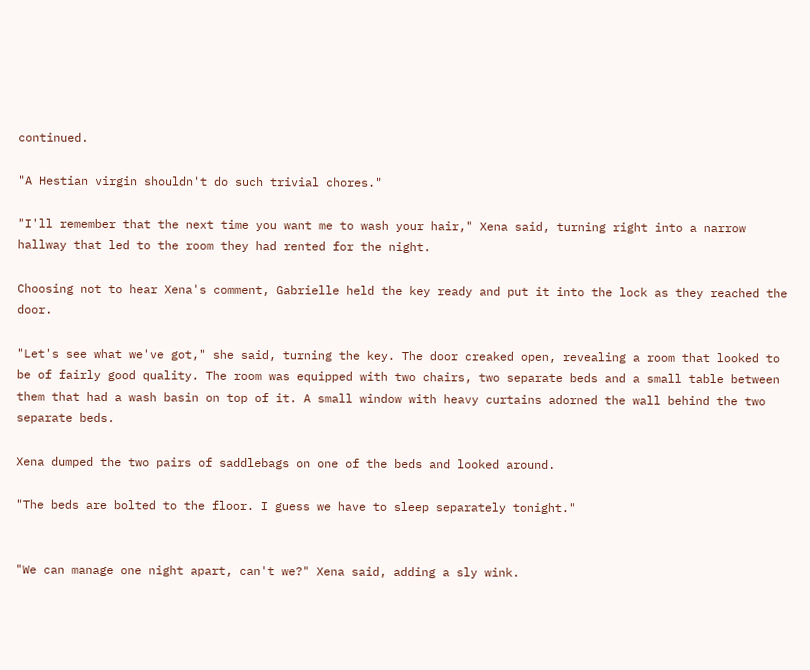continued.

"A Hestian virgin shouldn't do such trivial chores."

"I'll remember that the next time you want me to wash your hair," Xena said, turning right into a narrow hallway that led to the room they had rented for the night.

Choosing not to hear Xena's comment, Gabrielle held the key ready and put it into the lock as they reached the door.

"Let's see what we've got," she said, turning the key. The door creaked open, revealing a room that looked to be of fairly good quality. The room was equipped with two chairs, two separate beds and a small table between them that had a wash basin on top of it. A small window with heavy curtains adorned the wall behind the two separate beds.

Xena dumped the two pairs of saddlebags on one of the beds and looked around.

"The beds are bolted to the floor. I guess we have to sleep separately tonight."


"We can manage one night apart, can't we?" Xena said, adding a sly wink.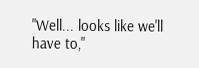"Well... looks like we'll have to,"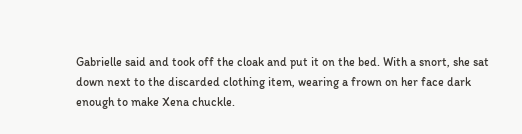Gabrielle said and took off the cloak and put it on the bed. With a snort, she sat down next to the discarded clothing item, wearing a frown on her face dark enough to make Xena chuckle.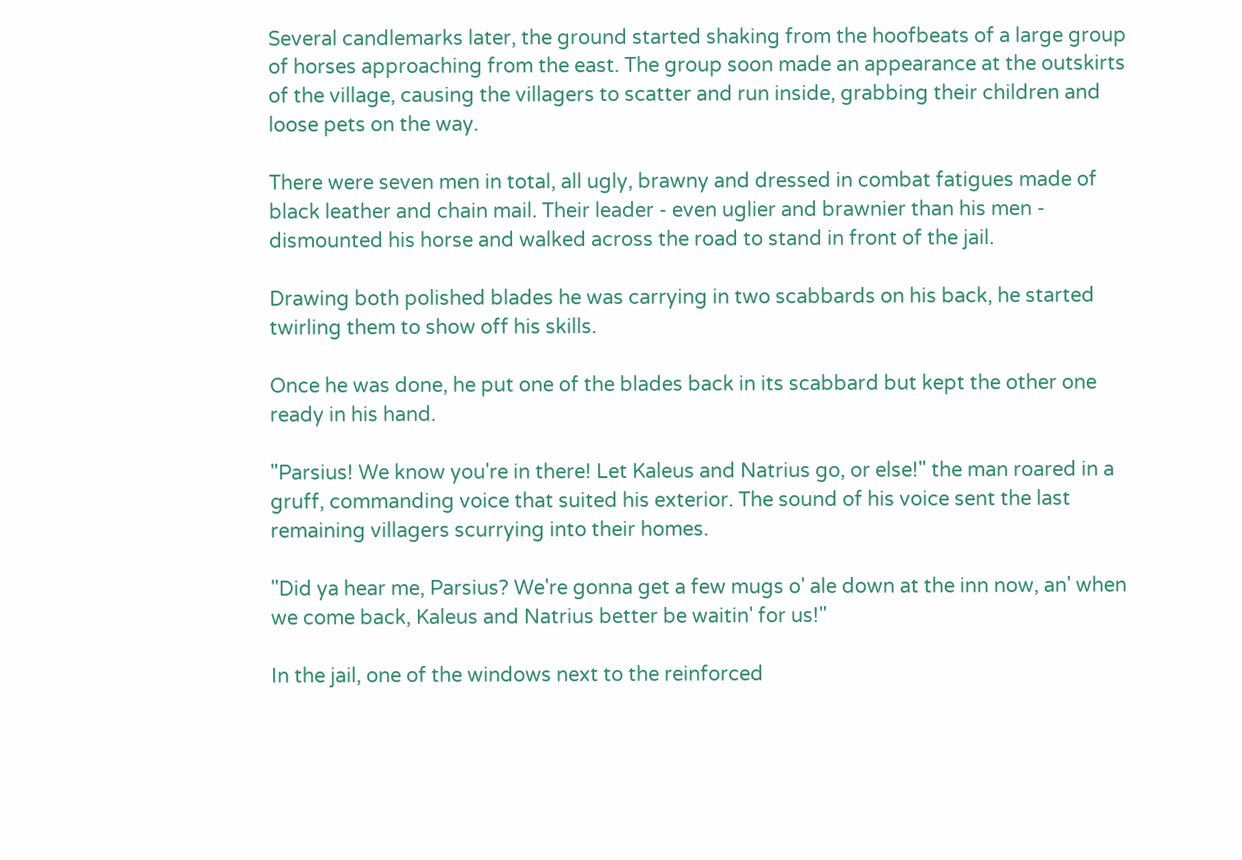Several candlemarks later, the ground started shaking from the hoofbeats of a large group of horses approaching from the east. The group soon made an appearance at the outskirts of the village, causing the villagers to scatter and run inside, grabbing their children and loose pets on the way.

There were seven men in total, all ugly, brawny and dressed in combat fatigues made of black leather and chain mail. Their leader - even uglier and brawnier than his men - dismounted his horse and walked across the road to stand in front of the jail.

Drawing both polished blades he was carrying in two scabbards on his back, he started twirling them to show off his skills.

Once he was done, he put one of the blades back in its scabbard but kept the other one ready in his hand.

"Parsius! We know you're in there! Let Kaleus and Natrius go, or else!" the man roared in a gruff, commanding voice that suited his exterior. The sound of his voice sent the last remaining villagers scurrying into their homes.

"Did ya hear me, Parsius? We're gonna get a few mugs o' ale down at the inn now, an' when we come back, Kaleus and Natrius better be waitin' for us!"

In the jail, one of the windows next to the reinforced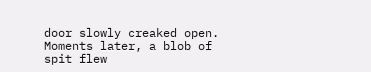door slowly creaked open. Moments later, a blob of spit flew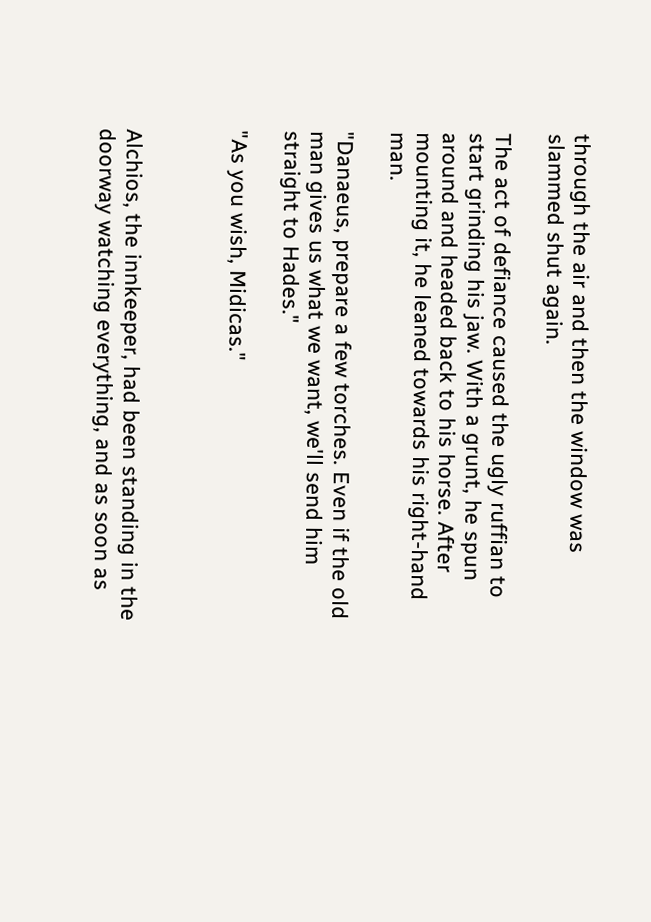through the air and then the window was slammed shut again.

The act of defiance caused the ugly ruffian to start grinding his jaw. With a grunt, he spun around and headed back to his horse. After mounting it, he leaned towards his right-hand man.

"Danaeus, prepare a few torches. Even if the old man gives us what we want, we'll send him straight to Hades."

"As you wish, Midicas."



Alchios, the innkeeper, had been standing in the doorway watching everything, and as soon as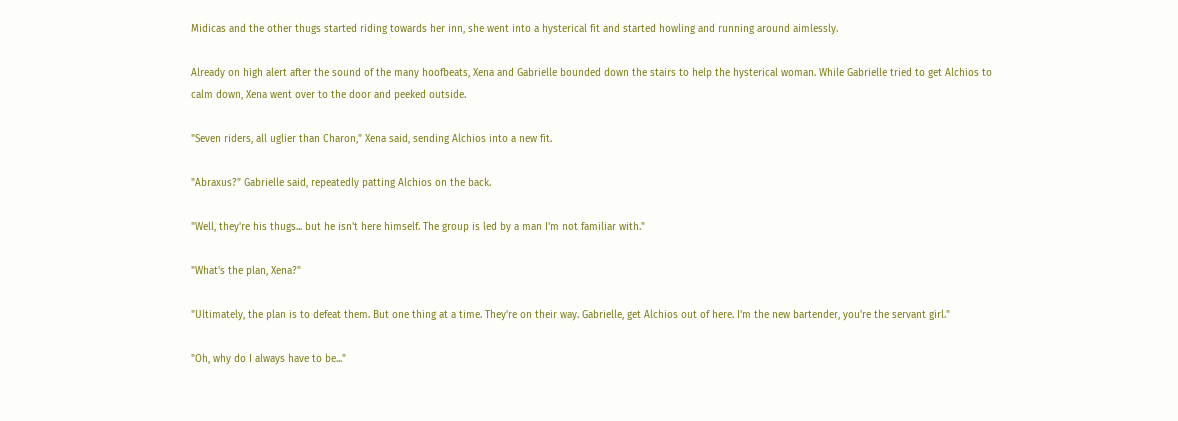Midicas and the other thugs started riding towards her inn, she went into a hysterical fit and started howling and running around aimlessly.

Already on high alert after the sound of the many hoofbeats, Xena and Gabrielle bounded down the stairs to help the hysterical woman. While Gabrielle tried to get Alchios to calm down, Xena went over to the door and peeked outside.

"Seven riders, all uglier than Charon," Xena said, sending Alchios into a new fit.

"Abraxus?" Gabrielle said, repeatedly patting Alchios on the back.

"Well, they're his thugs... but he isn't here himself. The group is led by a man I'm not familiar with."

"What's the plan, Xena?"

"Ultimately, the plan is to defeat them. But one thing at a time. They're on their way. Gabrielle, get Alchios out of here. I'm the new bartender, you're the servant girl."

"Oh, why do I always have to be..."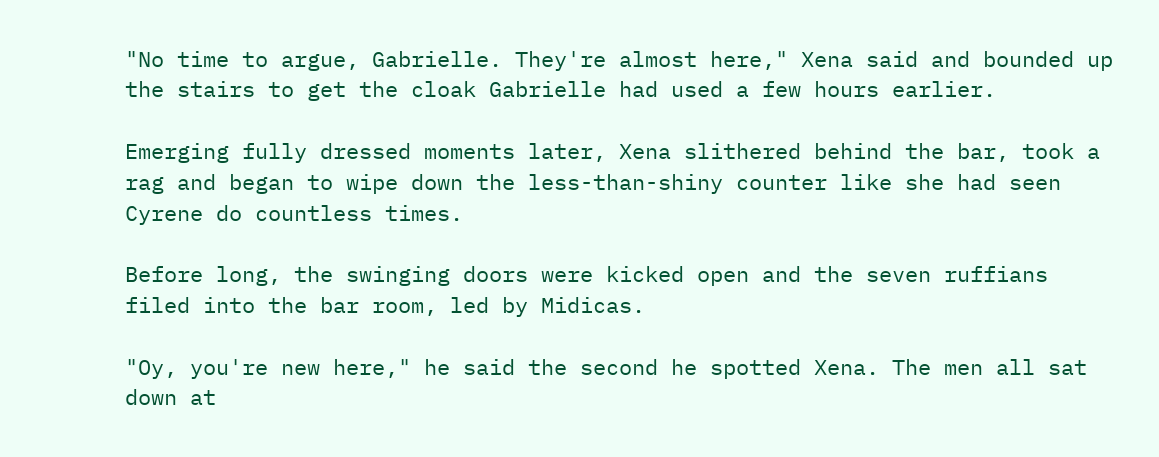"No time to argue, Gabrielle. They're almost here," Xena said and bounded up the stairs to get the cloak Gabrielle had used a few hours earlier.

Emerging fully dressed moments later, Xena slithered behind the bar, took a rag and began to wipe down the less-than-shiny counter like she had seen Cyrene do countless times.

Before long, the swinging doors were kicked open and the seven ruffians filed into the bar room, led by Midicas.

"Oy, you're new here," he said the second he spotted Xena. The men all sat down at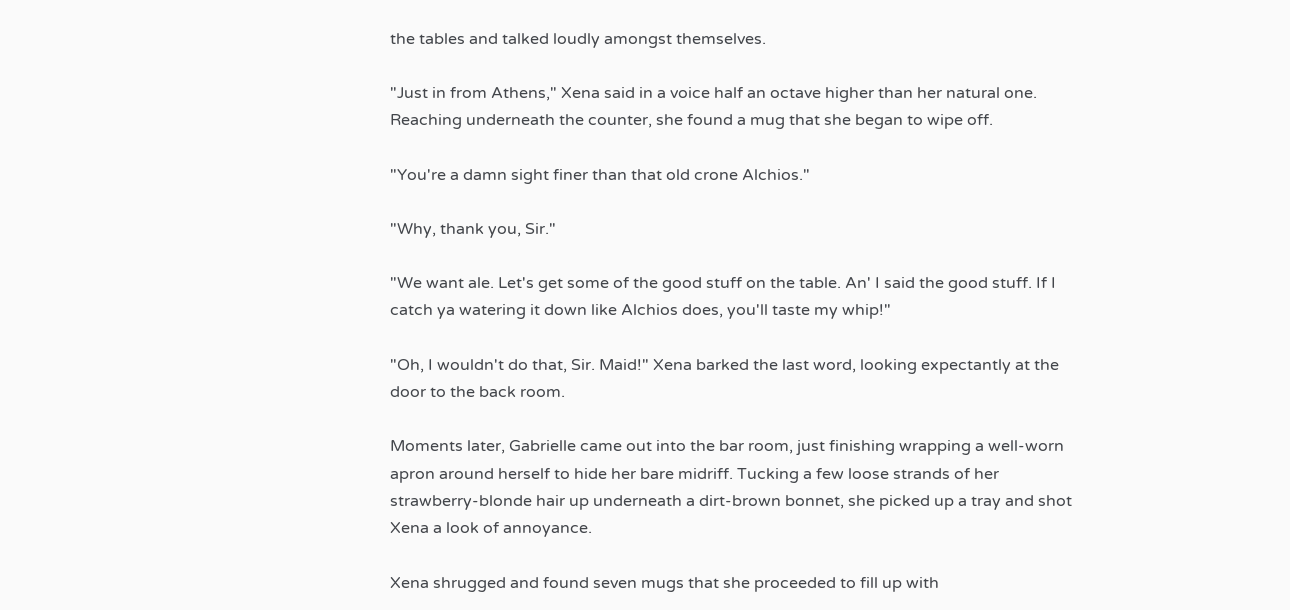the tables and talked loudly amongst themselves.

"Just in from Athens," Xena said in a voice half an octave higher than her natural one. Reaching underneath the counter, she found a mug that she began to wipe off.

"You're a damn sight finer than that old crone Alchios."

"Why, thank you, Sir."

"We want ale. Let's get some of the good stuff on the table. An' I said the good stuff. If I catch ya watering it down like Alchios does, you'll taste my whip!"

"Oh, I wouldn't do that, Sir. Maid!" Xena barked the last word, looking expectantly at the door to the back room.

Moments later, Gabrielle came out into the bar room, just finishing wrapping a well-worn apron around herself to hide her bare midriff. Tucking a few loose strands of her strawberry-blonde hair up underneath a dirt-brown bonnet, she picked up a tray and shot Xena a look of annoyance.

Xena shrugged and found seven mugs that she proceeded to fill up with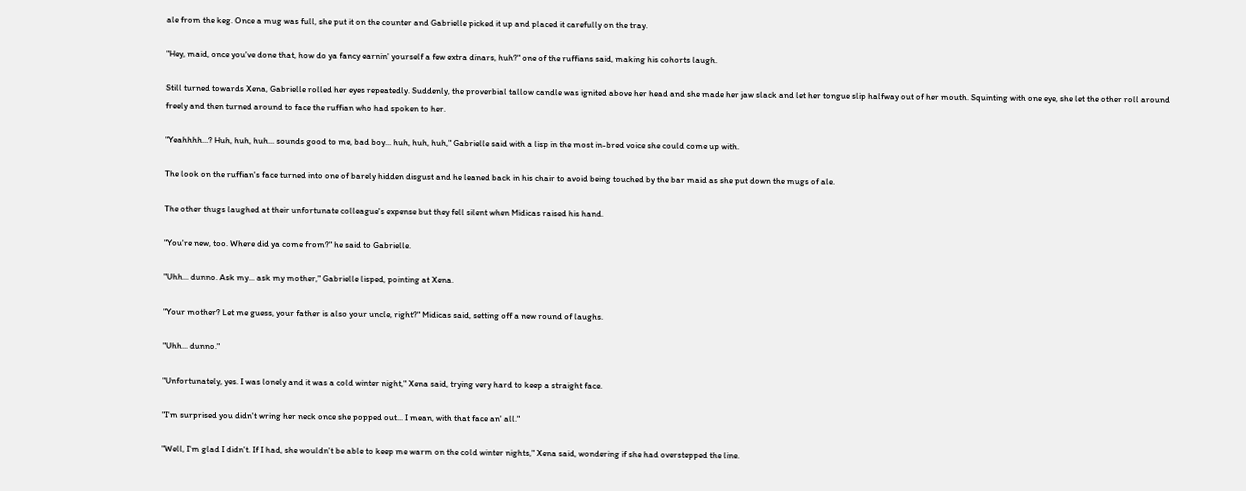ale from the keg. Once a mug was full, she put it on the counter and Gabrielle picked it up and placed it carefully on the tray.

"Hey, maid, once you've done that, how do ya fancy earnin' yourself a few extra dinars, huh?" one of the ruffians said, making his cohorts laugh.

Still turned towards Xena, Gabrielle rolled her eyes repeatedly. Suddenly, the proverbial tallow candle was ignited above her head and she made her jaw slack and let her tongue slip halfway out of her mouth. Squinting with one eye, she let the other roll around freely and then turned around to face the ruffian who had spoken to her.

"Yeahhhh...? Huh, huh, huh... sounds good to me, bad boy... huh, huh, huh," Gabrielle said with a lisp in the most in-bred voice she could come up with.

The look on the ruffian's face turned into one of barely hidden disgust and he leaned back in his chair to avoid being touched by the bar maid as she put down the mugs of ale.

The other thugs laughed at their unfortunate colleague's expense but they fell silent when Midicas raised his hand.

"You're new, too. Where did ya come from?" he said to Gabrielle.

"Uhh... dunno. Ask my... ask my mother," Gabrielle lisped, pointing at Xena.

"Your mother? Let me guess, your father is also your uncle, right?" Midicas said, setting off a new round of laughs.

"Uhh... dunno."

"Unfortunately, yes. I was lonely and it was a cold winter night," Xena said, trying very hard to keep a straight face.

"I'm surprised you didn't wring her neck once she popped out... I mean, with that face an' all."

"Well, I'm glad I didn't. If I had, she wouldn't be able to keep me warm on the cold winter nights," Xena said, wondering if she had overstepped the line.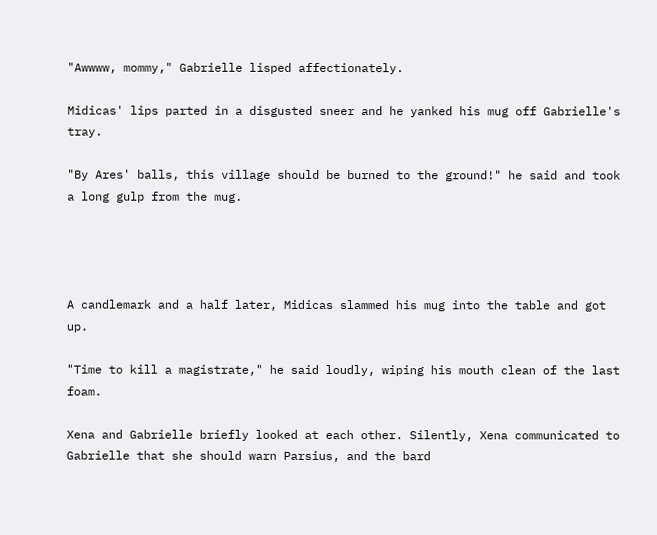"Awwww, mommy," Gabrielle lisped affectionately.

Midicas' lips parted in a disgusted sneer and he yanked his mug off Gabrielle's tray.

"By Ares' balls, this village should be burned to the ground!" he said and took a long gulp from the mug.




A candlemark and a half later, Midicas slammed his mug into the table and got up.

"Time to kill a magistrate," he said loudly, wiping his mouth clean of the last foam.

Xena and Gabrielle briefly looked at each other. Silently, Xena communicated to Gabrielle that she should warn Parsius, and the bard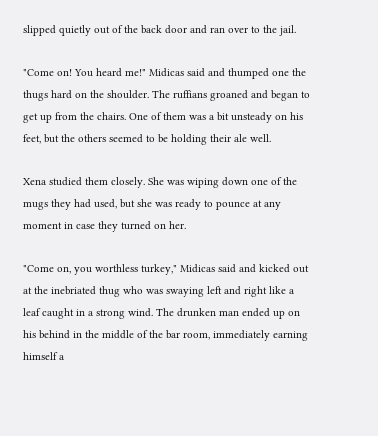slipped quietly out of the back door and ran over to the jail.

"Come on! You heard me!" Midicas said and thumped one the thugs hard on the shoulder. The ruffians groaned and began to get up from the chairs. One of them was a bit unsteady on his feet, but the others seemed to be holding their ale well.

Xena studied them closely. She was wiping down one of the mugs they had used, but she was ready to pounce at any moment in case they turned on her.

"Come on, you worthless turkey," Midicas said and kicked out at the inebriated thug who was swaying left and right like a leaf caught in a strong wind. The drunken man ended up on his behind in the middle of the bar room, immediately earning himself a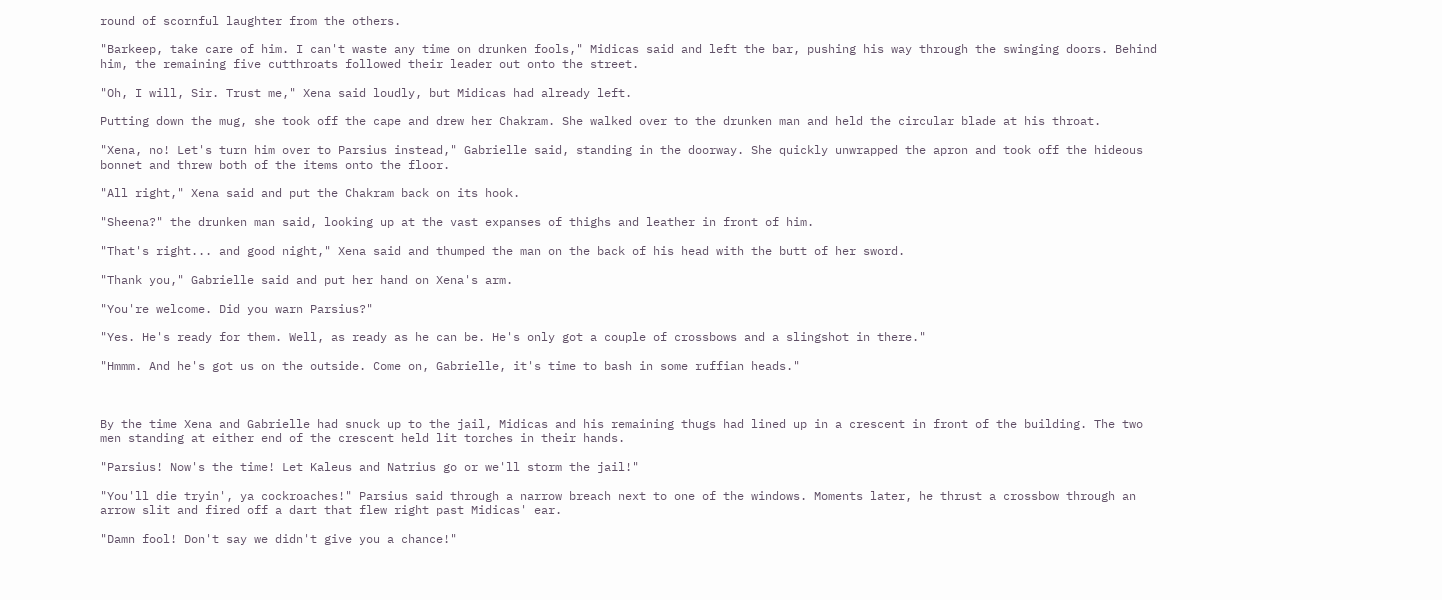round of scornful laughter from the others.

"Barkeep, take care of him. I can't waste any time on drunken fools," Midicas said and left the bar, pushing his way through the swinging doors. Behind him, the remaining five cutthroats followed their leader out onto the street.

"Oh, I will, Sir. Trust me," Xena said loudly, but Midicas had already left.

Putting down the mug, she took off the cape and drew her Chakram. She walked over to the drunken man and held the circular blade at his throat.

"Xena, no! Let's turn him over to Parsius instead," Gabrielle said, standing in the doorway. She quickly unwrapped the apron and took off the hideous bonnet and threw both of the items onto the floor.

"All right," Xena said and put the Chakram back on its hook.

"Sheena?" the drunken man said, looking up at the vast expanses of thighs and leather in front of him.

"That's right... and good night," Xena said and thumped the man on the back of his head with the butt of her sword.

"Thank you," Gabrielle said and put her hand on Xena's arm.

"You're welcome. Did you warn Parsius?"

"Yes. He's ready for them. Well, as ready as he can be. He's only got a couple of crossbows and a slingshot in there."

"Hmmm. And he's got us on the outside. Come on, Gabrielle, it's time to bash in some ruffian heads."



By the time Xena and Gabrielle had snuck up to the jail, Midicas and his remaining thugs had lined up in a crescent in front of the building. The two men standing at either end of the crescent held lit torches in their hands.

"Parsius! Now's the time! Let Kaleus and Natrius go or we'll storm the jail!"

"You'll die tryin', ya cockroaches!" Parsius said through a narrow breach next to one of the windows. Moments later, he thrust a crossbow through an arrow slit and fired off a dart that flew right past Midicas' ear.

"Damn fool! Don't say we didn't give you a chance!"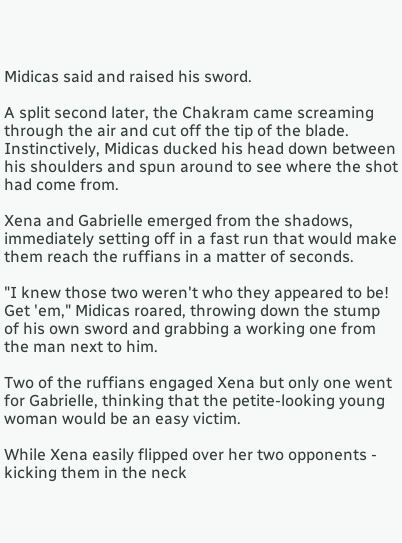Midicas said and raised his sword.

A split second later, the Chakram came screaming through the air and cut off the tip of the blade. Instinctively, Midicas ducked his head down between his shoulders and spun around to see where the shot had come from.

Xena and Gabrielle emerged from the shadows, immediately setting off in a fast run that would make them reach the ruffians in a matter of seconds.

"I knew those two weren't who they appeared to be! Get 'em," Midicas roared, throwing down the stump of his own sword and grabbing a working one from the man next to him.

Two of the ruffians engaged Xena but only one went for Gabrielle, thinking that the petite-looking young woman would be an easy victim.

While Xena easily flipped over her two opponents - kicking them in the neck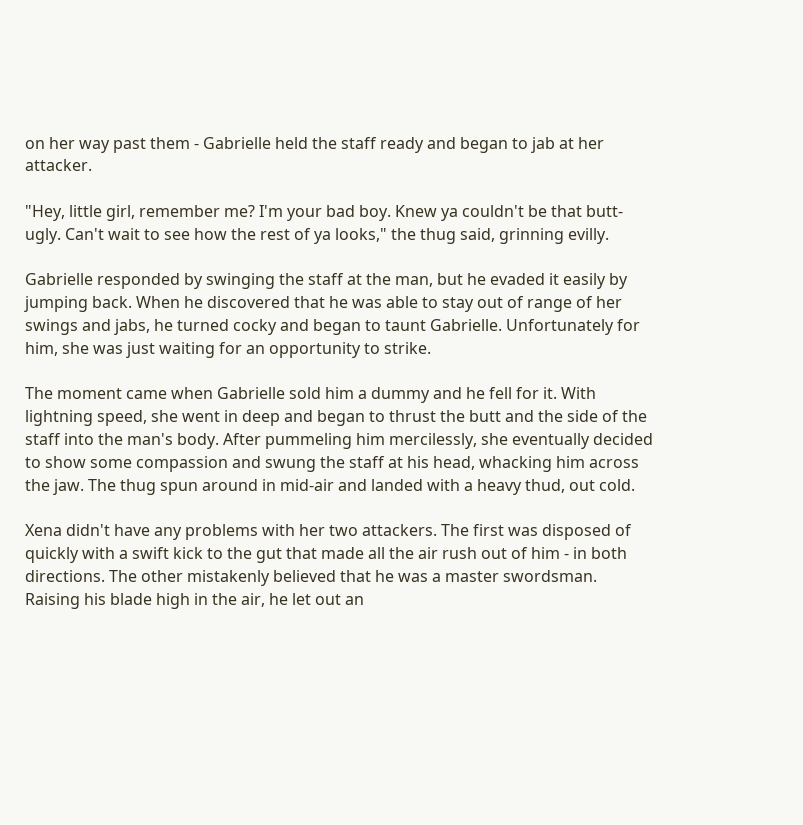on her way past them - Gabrielle held the staff ready and began to jab at her attacker.

"Hey, little girl, remember me? I'm your bad boy. Knew ya couldn't be that butt-ugly. Can't wait to see how the rest of ya looks," the thug said, grinning evilly.

Gabrielle responded by swinging the staff at the man, but he evaded it easily by jumping back. When he discovered that he was able to stay out of range of her swings and jabs, he turned cocky and began to taunt Gabrielle. Unfortunately for him, she was just waiting for an opportunity to strike.

The moment came when Gabrielle sold him a dummy and he fell for it. With lightning speed, she went in deep and began to thrust the butt and the side of the staff into the man's body. After pummeling him mercilessly, she eventually decided to show some compassion and swung the staff at his head, whacking him across the jaw. The thug spun around in mid-air and landed with a heavy thud, out cold.

Xena didn't have any problems with her two attackers. The first was disposed of quickly with a swift kick to the gut that made all the air rush out of him - in both directions. The other mistakenly believed that he was a master swordsman. Raising his blade high in the air, he let out an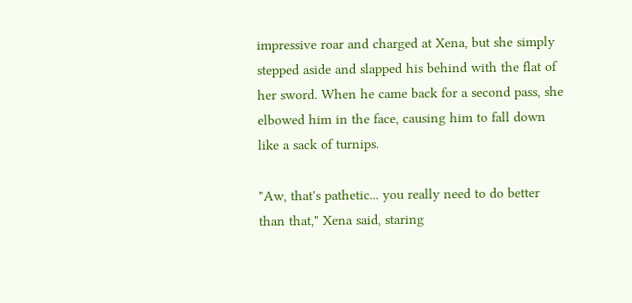impressive roar and charged at Xena, but she simply stepped aside and slapped his behind with the flat of her sword. When he came back for a second pass, she elbowed him in the face, causing him to fall down like a sack of turnips.

"Aw, that's pathetic... you really need to do better than that," Xena said, staring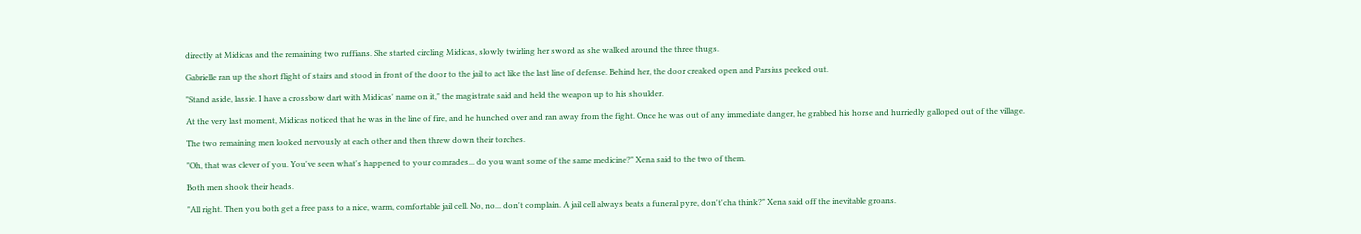directly at Midicas and the remaining two ruffians. She started circling Midicas, slowly twirling her sword as she walked around the three thugs.

Gabrielle ran up the short flight of stairs and stood in front of the door to the jail to act like the last line of defense. Behind her, the door creaked open and Parsius peeked out.

"Stand aside, lassie. I have a crossbow dart with Midicas' name on it," the magistrate said and held the weapon up to his shoulder.

At the very last moment, Midicas noticed that he was in the line of fire, and he hunched over and ran away from the fight. Once he was out of any immediate danger, he grabbed his horse and hurriedly galloped out of the village.

The two remaining men looked nervously at each other and then threw down their torches.

"Oh, that was clever of you. You've seen what's happened to your comrades... do you want some of the same medicine?" Xena said to the two of them.

Both men shook their heads.

"All right. Then you both get a free pass to a nice, warm, comfortable jail cell. No, no... don't complain. A jail cell always beats a funeral pyre, don't'cha think?" Xena said off the inevitable groans.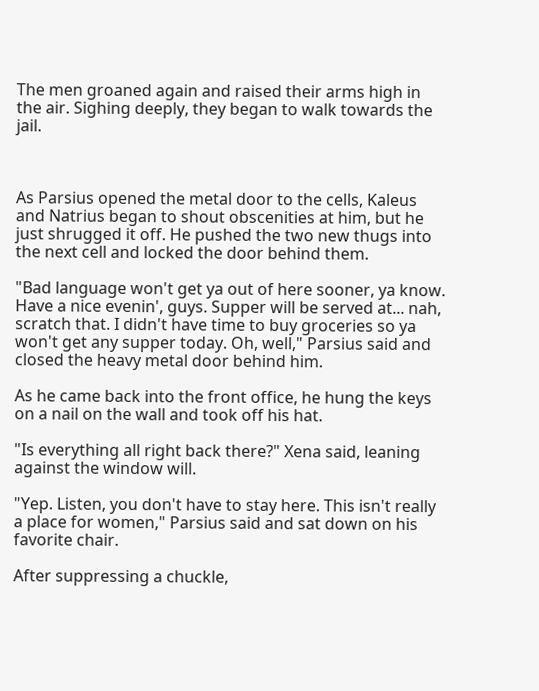The men groaned again and raised their arms high in the air. Sighing deeply, they began to walk towards the jail.



As Parsius opened the metal door to the cells, Kaleus and Natrius began to shout obscenities at him, but he just shrugged it off. He pushed the two new thugs into the next cell and locked the door behind them.

"Bad language won't get ya out of here sooner, ya know. Have a nice evenin', guys. Supper will be served at... nah, scratch that. I didn't have time to buy groceries so ya won't get any supper today. Oh, well," Parsius said and closed the heavy metal door behind him.

As he came back into the front office, he hung the keys on a nail on the wall and took off his hat.

"Is everything all right back there?" Xena said, leaning against the window will.

"Yep. Listen, you don't have to stay here. This isn't really a place for women," Parsius said and sat down on his favorite chair.

After suppressing a chuckle,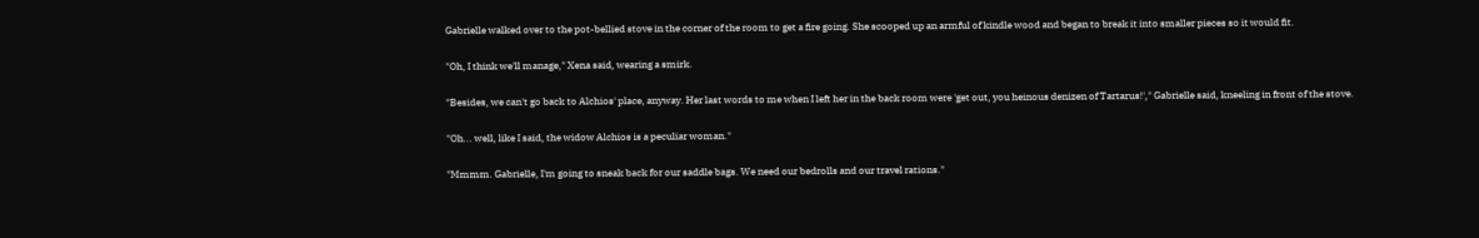Gabrielle walked over to the pot-bellied stove in the corner of the room to get a fire going. She scooped up an armful of kindle wood and began to break it into smaller pieces so it would fit.

"Oh, I think we'll manage," Xena said, wearing a smirk.

"Besides, we can't go back to Alchios' place, anyway. Her last words to me when I left her in the back room were 'get out, you heinous denizen of Tartarus!'," Gabrielle said, kneeling in front of the stove.

"Oh... well, like I said, the widow Alchios is a peculiar woman."

"Mmmm. Gabrielle, I'm going to sneak back for our saddle bags. We need our bedrolls and our travel rations."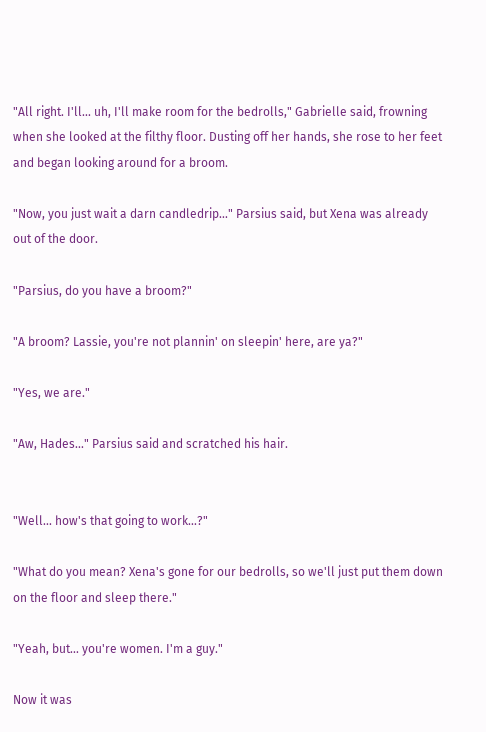"All right. I'll... uh, I'll make room for the bedrolls," Gabrielle said, frowning when she looked at the filthy floor. Dusting off her hands, she rose to her feet and began looking around for a broom.

"Now, you just wait a darn candledrip..." Parsius said, but Xena was already out of the door.

"Parsius, do you have a broom?"

"A broom? Lassie, you're not plannin' on sleepin' here, are ya?"

"Yes, we are."

"Aw, Hades..." Parsius said and scratched his hair.


"Well... how's that going to work...?"

"What do you mean? Xena's gone for our bedrolls, so we'll just put them down on the floor and sleep there."

"Yeah, but... you're women. I'm a guy."

Now it was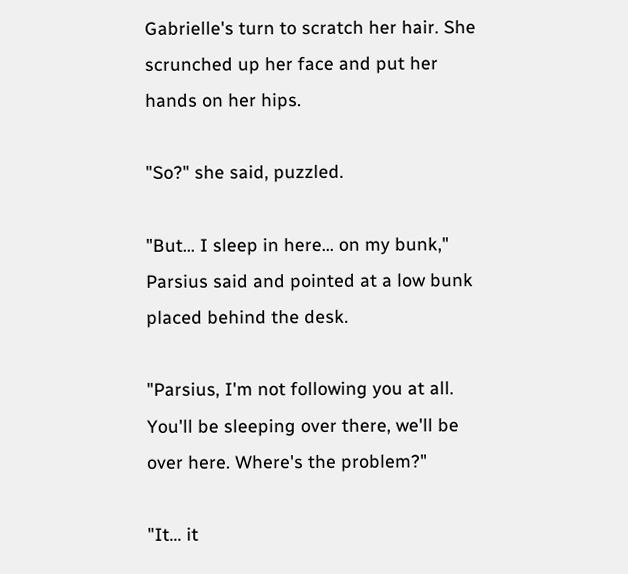Gabrielle's turn to scratch her hair. She scrunched up her face and put her hands on her hips.

"So?" she said, puzzled.

"But... I sleep in here... on my bunk," Parsius said and pointed at a low bunk placed behind the desk.

"Parsius, I'm not following you at all. You'll be sleeping over there, we'll be over here. Where's the problem?"

"It... it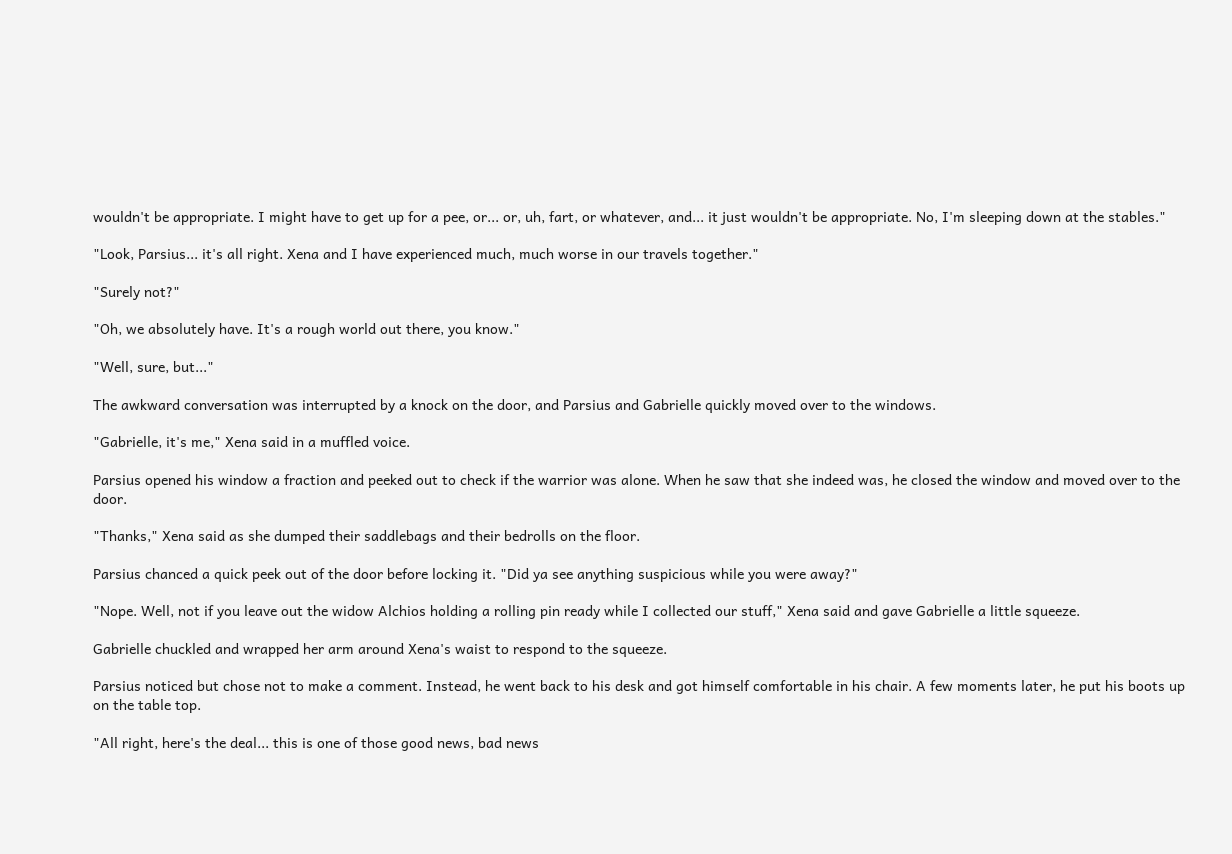wouldn't be appropriate. I might have to get up for a pee, or... or, uh, fart, or whatever, and... it just wouldn't be appropriate. No, I'm sleeping down at the stables."

"Look, Parsius... it's all right. Xena and I have experienced much, much worse in our travels together."

"Surely not?"

"Oh, we absolutely have. It's a rough world out there, you know."

"Well, sure, but..."

The awkward conversation was interrupted by a knock on the door, and Parsius and Gabrielle quickly moved over to the windows.

"Gabrielle, it's me," Xena said in a muffled voice.

Parsius opened his window a fraction and peeked out to check if the warrior was alone. When he saw that she indeed was, he closed the window and moved over to the door.

"Thanks," Xena said as she dumped their saddlebags and their bedrolls on the floor.

Parsius chanced a quick peek out of the door before locking it. "Did ya see anything suspicious while you were away?"

"Nope. Well, not if you leave out the widow Alchios holding a rolling pin ready while I collected our stuff," Xena said and gave Gabrielle a little squeeze.

Gabrielle chuckled and wrapped her arm around Xena's waist to respond to the squeeze.

Parsius noticed but chose not to make a comment. Instead, he went back to his desk and got himself comfortable in his chair. A few moments later, he put his boots up on the table top.

"All right, here's the deal... this is one of those good news, bad news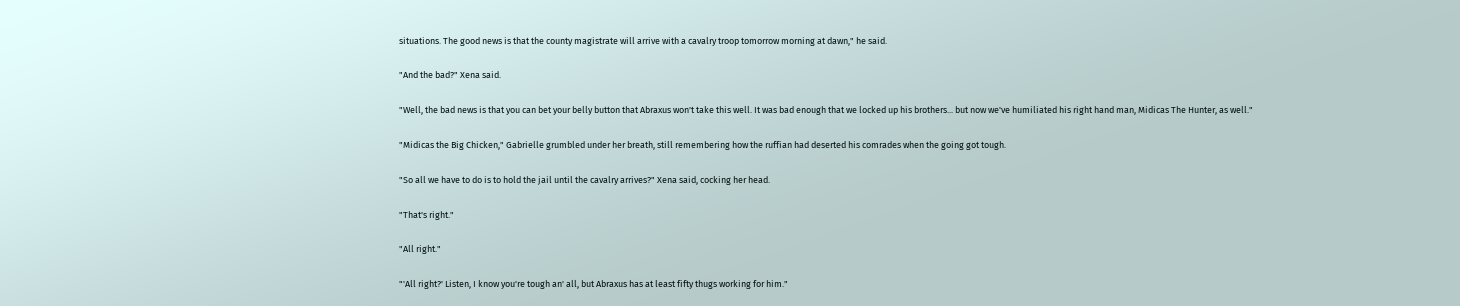situations. The good news is that the county magistrate will arrive with a cavalry troop tomorrow morning at dawn," he said.

"And the bad?" Xena said.

"Well, the bad news is that you can bet your belly button that Abraxus won't take this well. It was bad enough that we locked up his brothers... but now we've humiliated his right hand man, Midicas The Hunter, as well."

"Midicas the Big Chicken," Gabrielle grumbled under her breath, still remembering how the ruffian had deserted his comrades when the going got tough.

"So all we have to do is to hold the jail until the cavalry arrives?" Xena said, cocking her head.

"That's right."

"All right."

"'All right?' Listen, I know you're tough an' all, but Abraxus has at least fifty thugs working for him."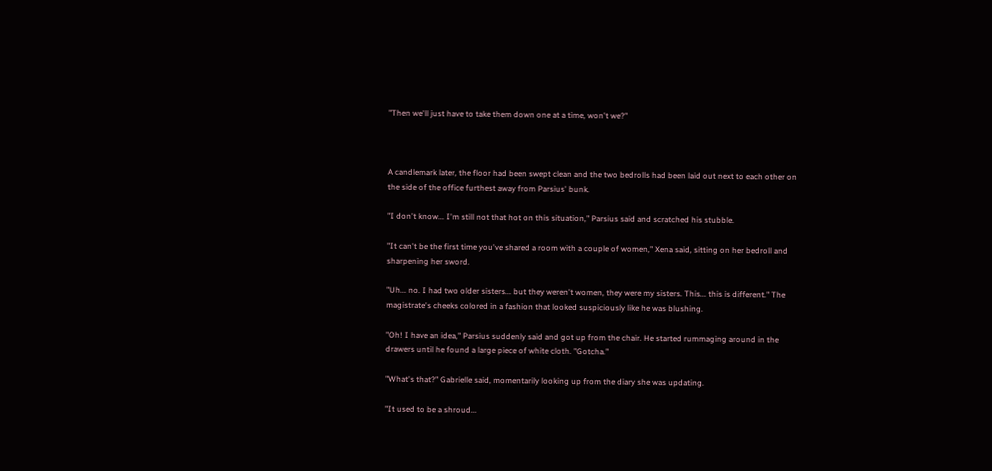"Then we'll just have to take them down one at a time, won't we?"



A candlemark later, the floor had been swept clean and the two bedrolls had been laid out next to each other on the side of the office furthest away from Parsius' bunk.

"I don't know... I'm still not that hot on this situation," Parsius said and scratched his stubble.

"It can't be the first time you've shared a room with a couple of women," Xena said, sitting on her bedroll and sharpening her sword.

"Uh... no. I had two older sisters... but they weren't women, they were my sisters. This... this is different." The magistrate's cheeks colored in a fashion that looked suspiciously like he was blushing.

"Oh! I have an idea," Parsius suddenly said and got up from the chair. He started rummaging around in the drawers until he found a large piece of white cloth. "Gotcha."

"What's that?" Gabrielle said, momentarily looking up from the diary she was updating.

"It used to be a shroud...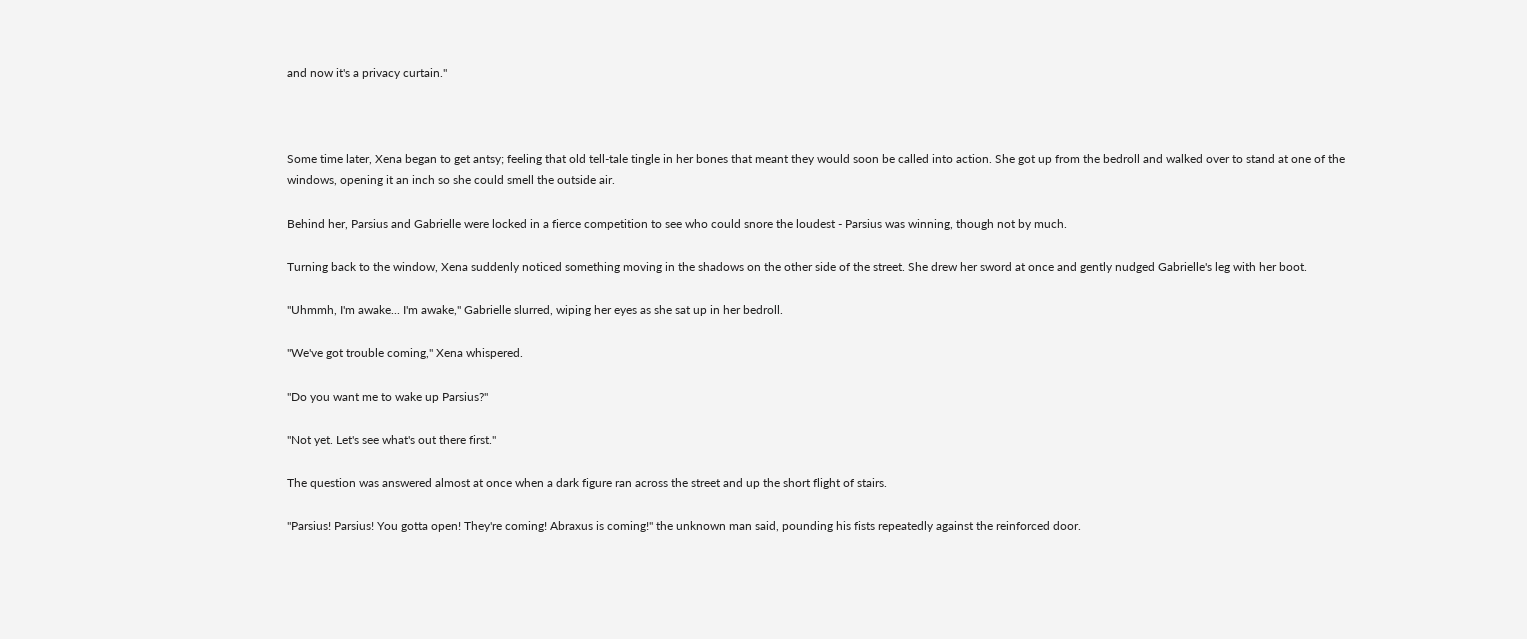and now it's a privacy curtain."



Some time later, Xena began to get antsy; feeling that old tell-tale tingle in her bones that meant they would soon be called into action. She got up from the bedroll and walked over to stand at one of the windows, opening it an inch so she could smell the outside air.

Behind her, Parsius and Gabrielle were locked in a fierce competition to see who could snore the loudest - Parsius was winning, though not by much.

Turning back to the window, Xena suddenly noticed something moving in the shadows on the other side of the street. She drew her sword at once and gently nudged Gabrielle's leg with her boot.

"Uhmmh, I'm awake... I'm awake," Gabrielle slurred, wiping her eyes as she sat up in her bedroll.

"We've got trouble coming," Xena whispered.

"Do you want me to wake up Parsius?"

"Not yet. Let's see what's out there first."

The question was answered almost at once when a dark figure ran across the street and up the short flight of stairs.

"Parsius! Parsius! You gotta open! They're coming! Abraxus is coming!" the unknown man said, pounding his fists repeatedly against the reinforced door.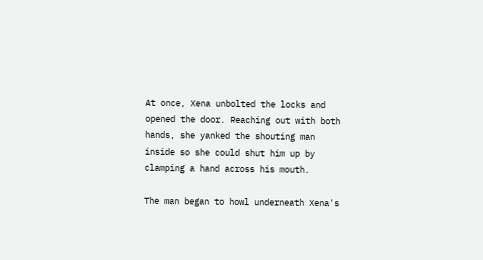At once, Xena unbolted the locks and opened the door. Reaching out with both hands, she yanked the shouting man inside so she could shut him up by clamping a hand across his mouth.

The man began to howl underneath Xena's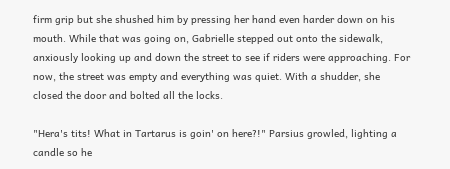firm grip but she shushed him by pressing her hand even harder down on his mouth. While that was going on, Gabrielle stepped out onto the sidewalk, anxiously looking up and down the street to see if riders were approaching. For now, the street was empty and everything was quiet. With a shudder, she closed the door and bolted all the locks.

"Hera's tits! What in Tartarus is goin' on here?!" Parsius growled, lighting a candle so he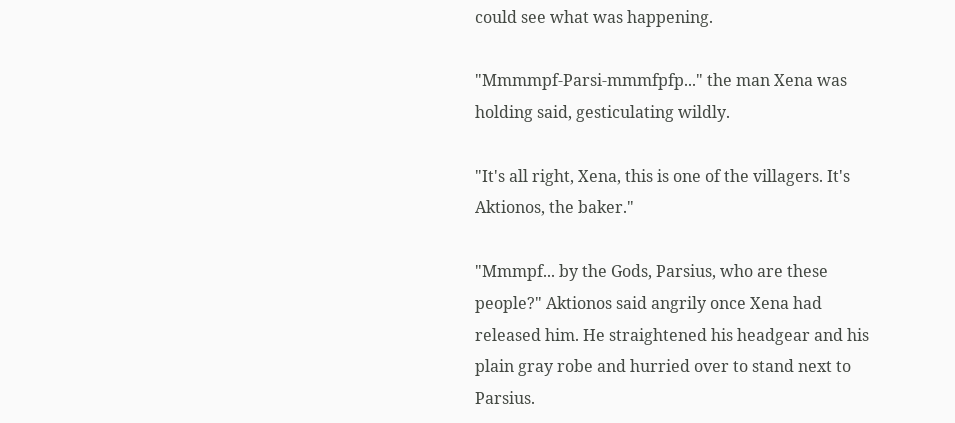could see what was happening.

"Mmmmpf-Parsi-mmmfpfp..." the man Xena was holding said, gesticulating wildly.

"It's all right, Xena, this is one of the villagers. It's Aktionos, the baker."

"Mmmpf... by the Gods, Parsius, who are these people?" Aktionos said angrily once Xena had released him. He straightened his headgear and his plain gray robe and hurried over to stand next to Parsius.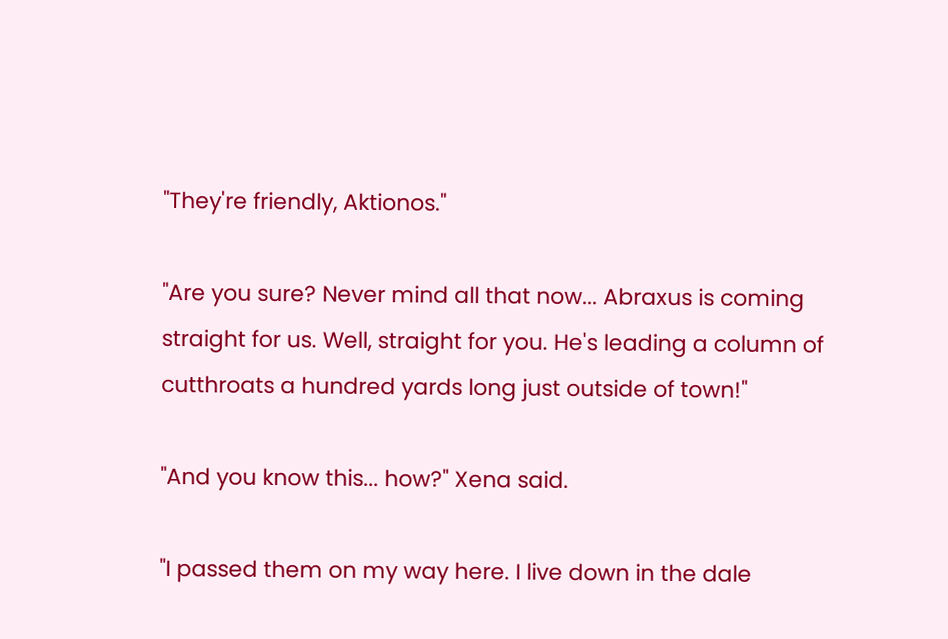"They're friendly, Aktionos."

"Are you sure? Never mind all that now... Abraxus is coming straight for us. Well, straight for you. He's leading a column of cutthroats a hundred yards long just outside of town!"

"And you know this... how?" Xena said.

"I passed them on my way here. I live down in the dale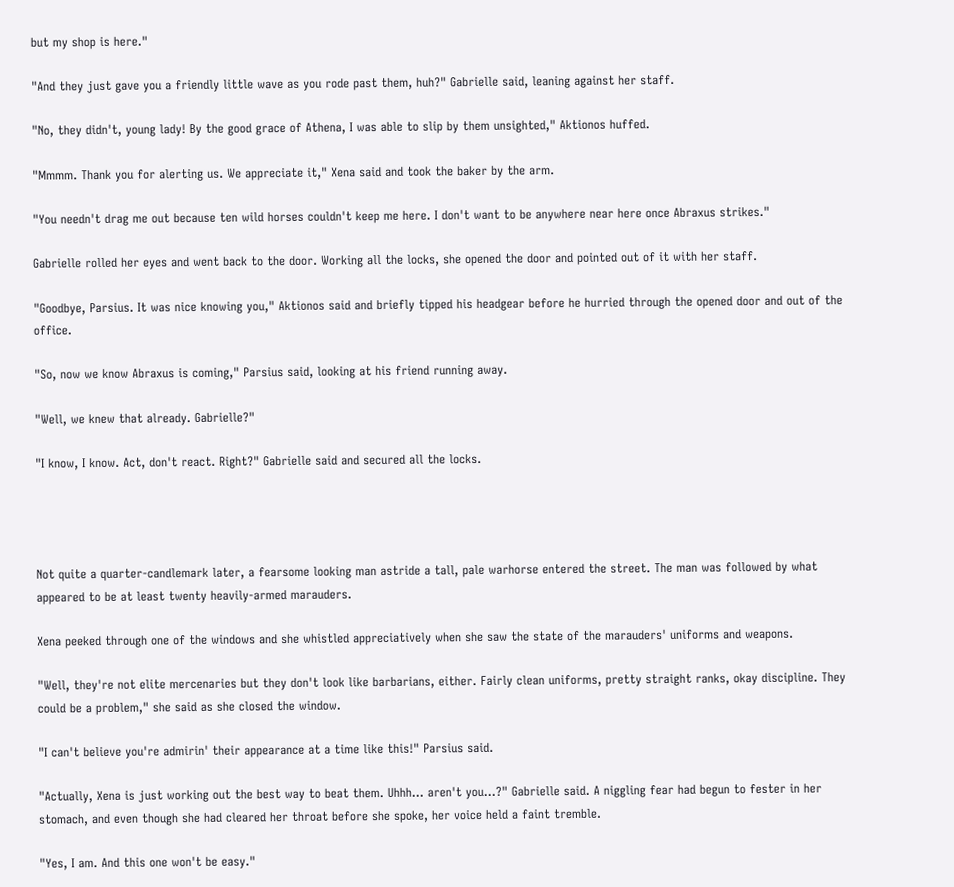but my shop is here."

"And they just gave you a friendly little wave as you rode past them, huh?" Gabrielle said, leaning against her staff.

"No, they didn't, young lady! By the good grace of Athena, I was able to slip by them unsighted," Aktionos huffed.

"Mmmm. Thank you for alerting us. We appreciate it," Xena said and took the baker by the arm.

"You needn't drag me out because ten wild horses couldn't keep me here. I don't want to be anywhere near here once Abraxus strikes."

Gabrielle rolled her eyes and went back to the door. Working all the locks, she opened the door and pointed out of it with her staff.

"Goodbye, Parsius. It was nice knowing you," Aktionos said and briefly tipped his headgear before he hurried through the opened door and out of the office.

"So, now we know Abraxus is coming," Parsius said, looking at his friend running away.

"Well, we knew that already. Gabrielle?"

"I know, I know. Act, don't react. Right?" Gabrielle said and secured all the locks.




Not quite a quarter-candlemark later, a fearsome looking man astride a tall, pale warhorse entered the street. The man was followed by what appeared to be at least twenty heavily-armed marauders.

Xena peeked through one of the windows and she whistled appreciatively when she saw the state of the marauders' uniforms and weapons.

"Well, they're not elite mercenaries but they don't look like barbarians, either. Fairly clean uniforms, pretty straight ranks, okay discipline. They could be a problem," she said as she closed the window.

"I can't believe you're admirin' their appearance at a time like this!" Parsius said.

"Actually, Xena is just working out the best way to beat them. Uhhh... aren't you...?" Gabrielle said. A niggling fear had begun to fester in her stomach, and even though she had cleared her throat before she spoke, her voice held a faint tremble.

"Yes, I am. And this one won't be easy."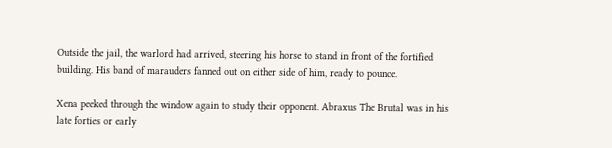Outside the jail, the warlord had arrived, steering his horse to stand in front of the fortified building. His band of marauders fanned out on either side of him, ready to pounce.

Xena peeked through the window again to study their opponent. Abraxus The Brutal was in his late forties or early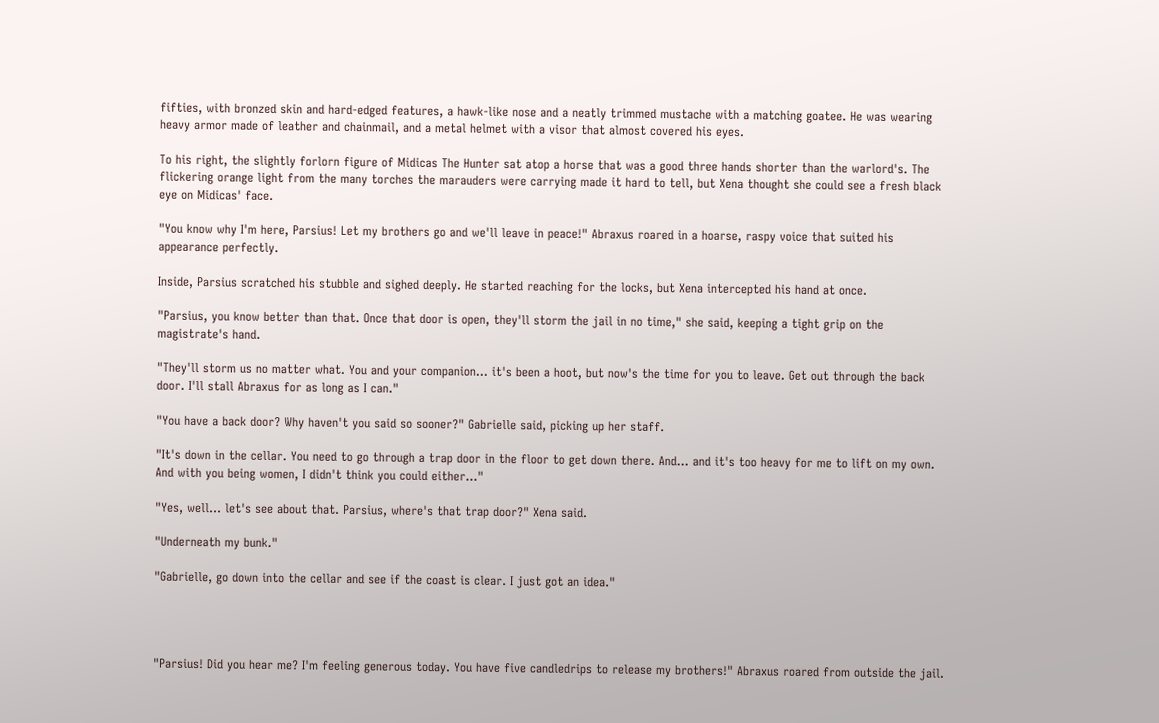fifties, with bronzed skin and hard-edged features, a hawk-like nose and a neatly trimmed mustache with a matching goatee. He was wearing heavy armor made of leather and chainmail, and a metal helmet with a visor that almost covered his eyes.

To his right, the slightly forlorn figure of Midicas The Hunter sat atop a horse that was a good three hands shorter than the warlord's. The flickering orange light from the many torches the marauders were carrying made it hard to tell, but Xena thought she could see a fresh black eye on Midicas' face.

"You know why I'm here, Parsius! Let my brothers go and we'll leave in peace!" Abraxus roared in a hoarse, raspy voice that suited his appearance perfectly.

Inside, Parsius scratched his stubble and sighed deeply. He started reaching for the locks, but Xena intercepted his hand at once.

"Parsius, you know better than that. Once that door is open, they'll storm the jail in no time," she said, keeping a tight grip on the magistrate's hand.

"They'll storm us no matter what. You and your companion... it's been a hoot, but now's the time for you to leave. Get out through the back door. I'll stall Abraxus for as long as I can."

"You have a back door? Why haven't you said so sooner?" Gabrielle said, picking up her staff.

"It's down in the cellar. You need to go through a trap door in the floor to get down there. And... and it's too heavy for me to lift on my own. And with you being women, I didn't think you could either..."

"Yes, well... let's see about that. Parsius, where's that trap door?" Xena said.

"Underneath my bunk."

"Gabrielle, go down into the cellar and see if the coast is clear. I just got an idea."




"Parsius! Did you hear me? I'm feeling generous today. You have five candledrips to release my brothers!" Abraxus roared from outside the jail.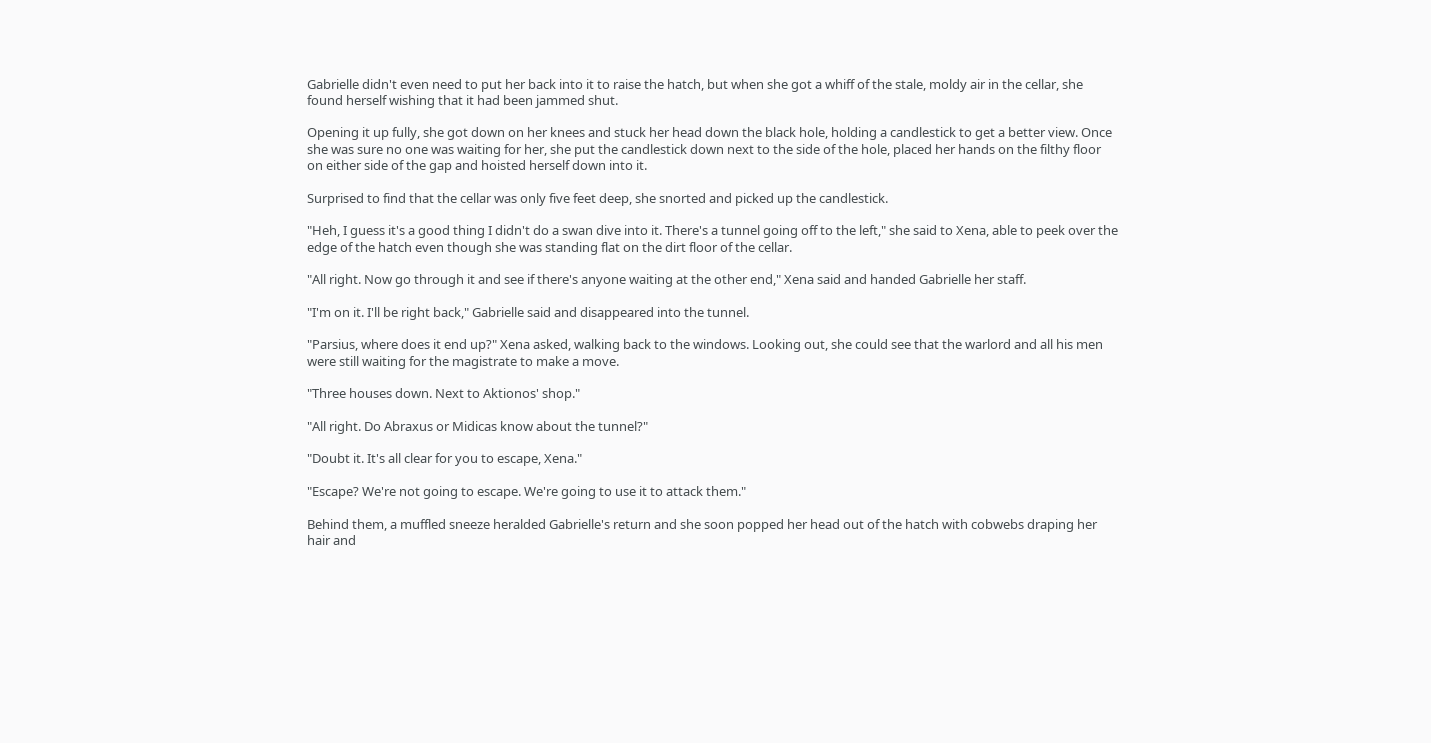Gabrielle didn't even need to put her back into it to raise the hatch, but when she got a whiff of the stale, moldy air in the cellar, she found herself wishing that it had been jammed shut.

Opening it up fully, she got down on her knees and stuck her head down the black hole, holding a candlestick to get a better view. Once she was sure no one was waiting for her, she put the candlestick down next to the side of the hole, placed her hands on the filthy floor on either side of the gap and hoisted herself down into it.

Surprised to find that the cellar was only five feet deep, she snorted and picked up the candlestick.

"Heh, I guess it's a good thing I didn't do a swan dive into it. There's a tunnel going off to the left," she said to Xena, able to peek over the edge of the hatch even though she was standing flat on the dirt floor of the cellar.

"All right. Now go through it and see if there's anyone waiting at the other end," Xena said and handed Gabrielle her staff.

"I'm on it. I'll be right back," Gabrielle said and disappeared into the tunnel.

"Parsius, where does it end up?" Xena asked, walking back to the windows. Looking out, she could see that the warlord and all his men were still waiting for the magistrate to make a move.

"Three houses down. Next to Aktionos' shop."

"All right. Do Abraxus or Midicas know about the tunnel?"

"Doubt it. It's all clear for you to escape, Xena."

"Escape? We're not going to escape. We're going to use it to attack them."

Behind them, a muffled sneeze heralded Gabrielle's return and she soon popped her head out of the hatch with cobwebs draping her hair and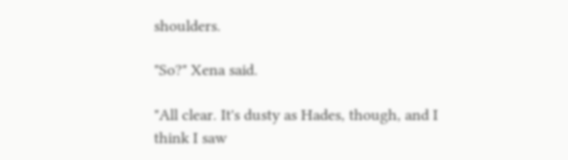shoulders.

"So?" Xena said.

"All clear. It's dusty as Hades, though, and I think I saw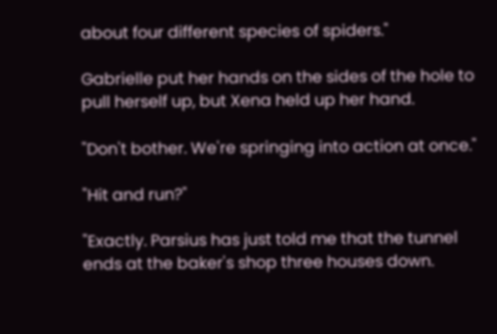about four different species of spiders."

Gabrielle put her hands on the sides of the hole to pull herself up, but Xena held up her hand.

"Don't bother. We're springing into action at once."

"Hit and run?"

"Exactly. Parsius has just told me that the tunnel ends at the baker's shop three houses down.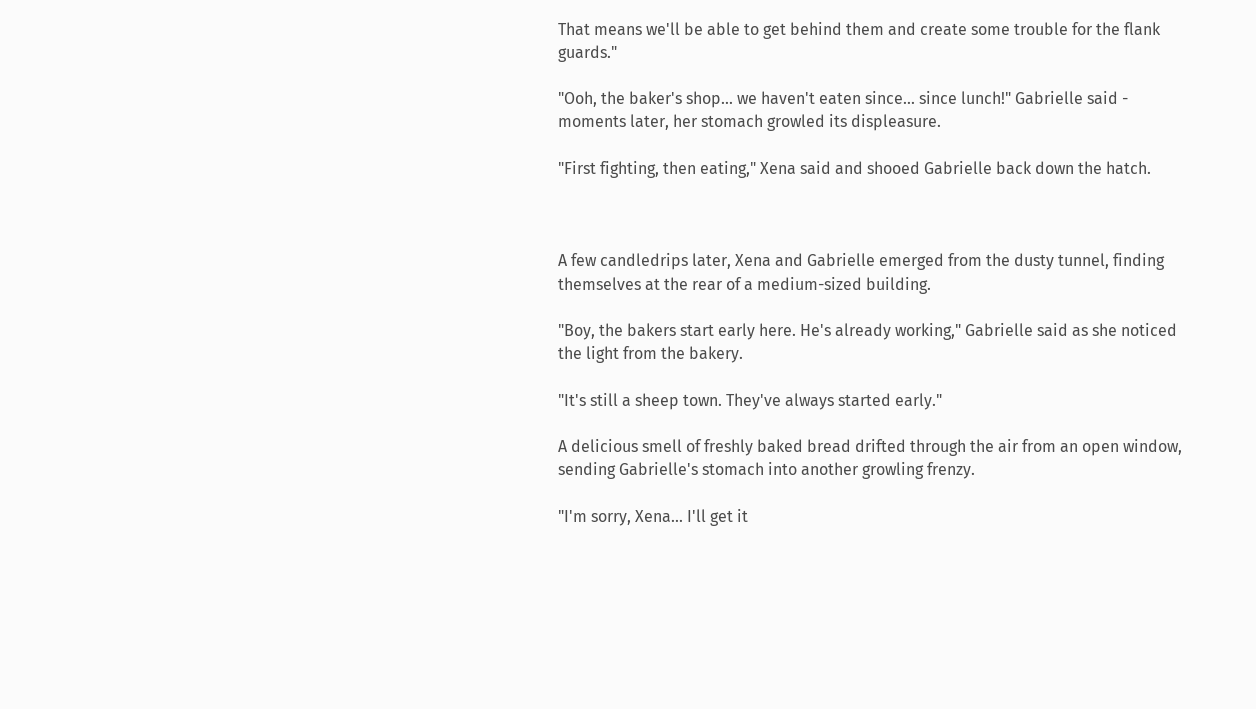That means we'll be able to get behind them and create some trouble for the flank guards."

"Ooh, the baker's shop... we haven't eaten since... since lunch!" Gabrielle said - moments later, her stomach growled its displeasure.

"First fighting, then eating," Xena said and shooed Gabrielle back down the hatch.



A few candledrips later, Xena and Gabrielle emerged from the dusty tunnel, finding themselves at the rear of a medium-sized building.

"Boy, the bakers start early here. He's already working," Gabrielle said as she noticed the light from the bakery.

"It's still a sheep town. They've always started early."

A delicious smell of freshly baked bread drifted through the air from an open window, sending Gabrielle's stomach into another growling frenzy.

"I'm sorry, Xena... I'll get it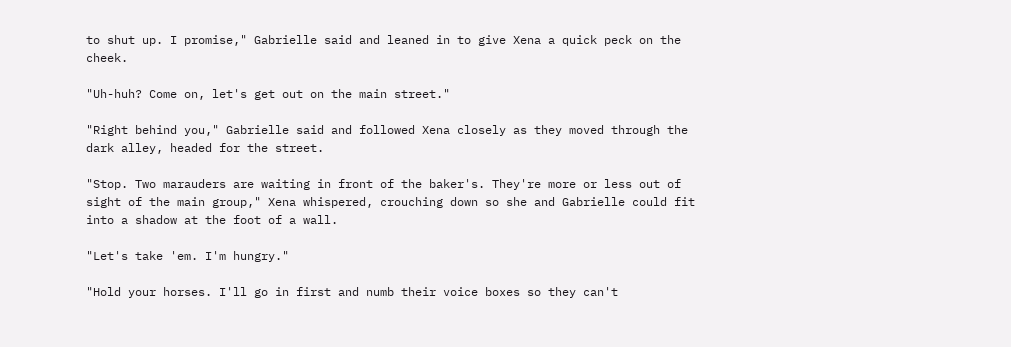to shut up. I promise," Gabrielle said and leaned in to give Xena a quick peck on the cheek.

"Uh-huh? Come on, let's get out on the main street."

"Right behind you," Gabrielle said and followed Xena closely as they moved through the dark alley, headed for the street.

"Stop. Two marauders are waiting in front of the baker's. They're more or less out of sight of the main group," Xena whispered, crouching down so she and Gabrielle could fit into a shadow at the foot of a wall.

"Let's take 'em. I'm hungry."

"Hold your horses. I'll go in first and numb their voice boxes so they can't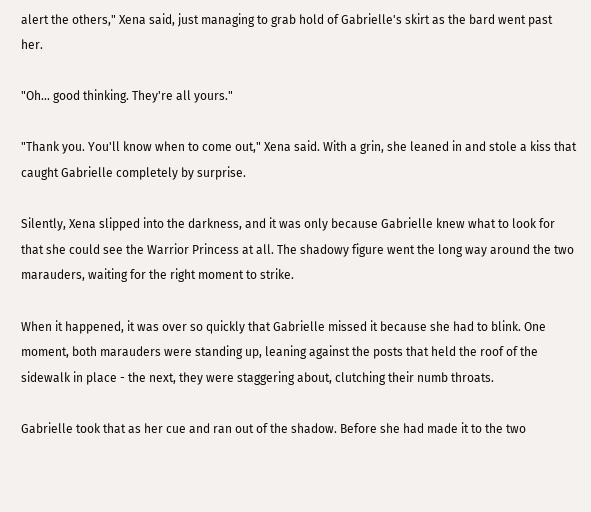alert the others," Xena said, just managing to grab hold of Gabrielle's skirt as the bard went past her.

"Oh... good thinking. They're all yours."

"Thank you. You'll know when to come out," Xena said. With a grin, she leaned in and stole a kiss that caught Gabrielle completely by surprise.

Silently, Xena slipped into the darkness, and it was only because Gabrielle knew what to look for that she could see the Warrior Princess at all. The shadowy figure went the long way around the two marauders, waiting for the right moment to strike.

When it happened, it was over so quickly that Gabrielle missed it because she had to blink. One moment, both marauders were standing up, leaning against the posts that held the roof of the sidewalk in place - the next, they were staggering about, clutching their numb throats.

Gabrielle took that as her cue and ran out of the shadow. Before she had made it to the two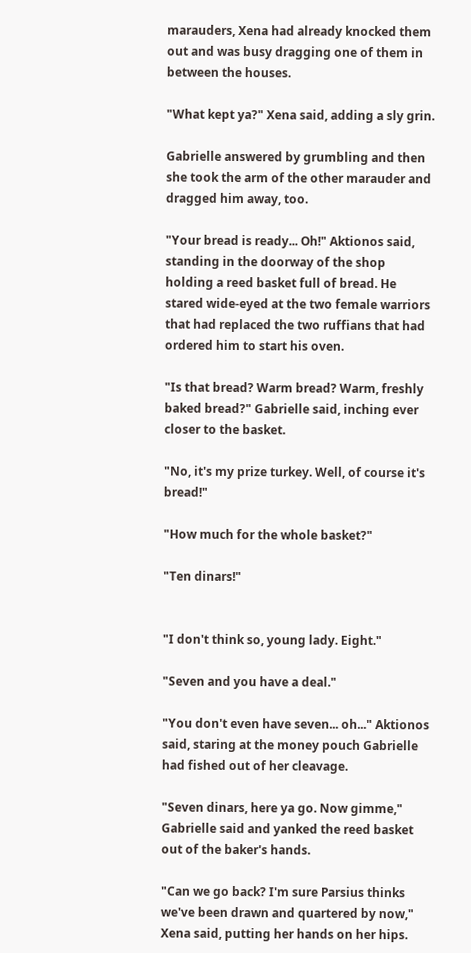marauders, Xena had already knocked them out and was busy dragging one of them in between the houses.

"What kept ya?" Xena said, adding a sly grin.

Gabrielle answered by grumbling and then she took the arm of the other marauder and dragged him away, too.

"Your bread is ready... Oh!" Aktionos said, standing in the doorway of the shop holding a reed basket full of bread. He stared wide-eyed at the two female warriors that had replaced the two ruffians that had ordered him to start his oven.

"Is that bread? Warm bread? Warm, freshly baked bread?" Gabrielle said, inching ever closer to the basket.

"No, it's my prize turkey. Well, of course it's bread!"

"How much for the whole basket?"

"Ten dinars!"


"I don't think so, young lady. Eight."

"Seven and you have a deal."

"You don't even have seven... oh..." Aktionos said, staring at the money pouch Gabrielle had fished out of her cleavage.

"Seven dinars, here ya go. Now gimme," Gabrielle said and yanked the reed basket out of the baker's hands.

"Can we go back? I'm sure Parsius thinks we've been drawn and quartered by now," Xena said, putting her hands on her hips.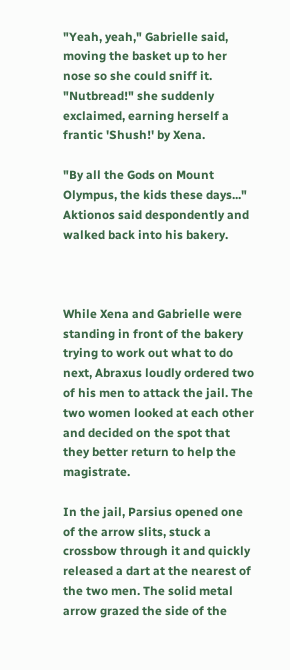"Yeah, yeah," Gabrielle said, moving the basket up to her nose so she could sniff it. "Nutbread!" she suddenly exclaimed, earning herself a frantic 'Shush!' by Xena.

"By all the Gods on Mount Olympus, the kids these days..." Aktionos said despondently and walked back into his bakery.



While Xena and Gabrielle were standing in front of the bakery trying to work out what to do next, Abraxus loudly ordered two of his men to attack the jail. The two women looked at each other and decided on the spot that they better return to help the magistrate.

In the jail, Parsius opened one of the arrow slits, stuck a crossbow through it and quickly released a dart at the nearest of the two men. The solid metal arrow grazed the side of the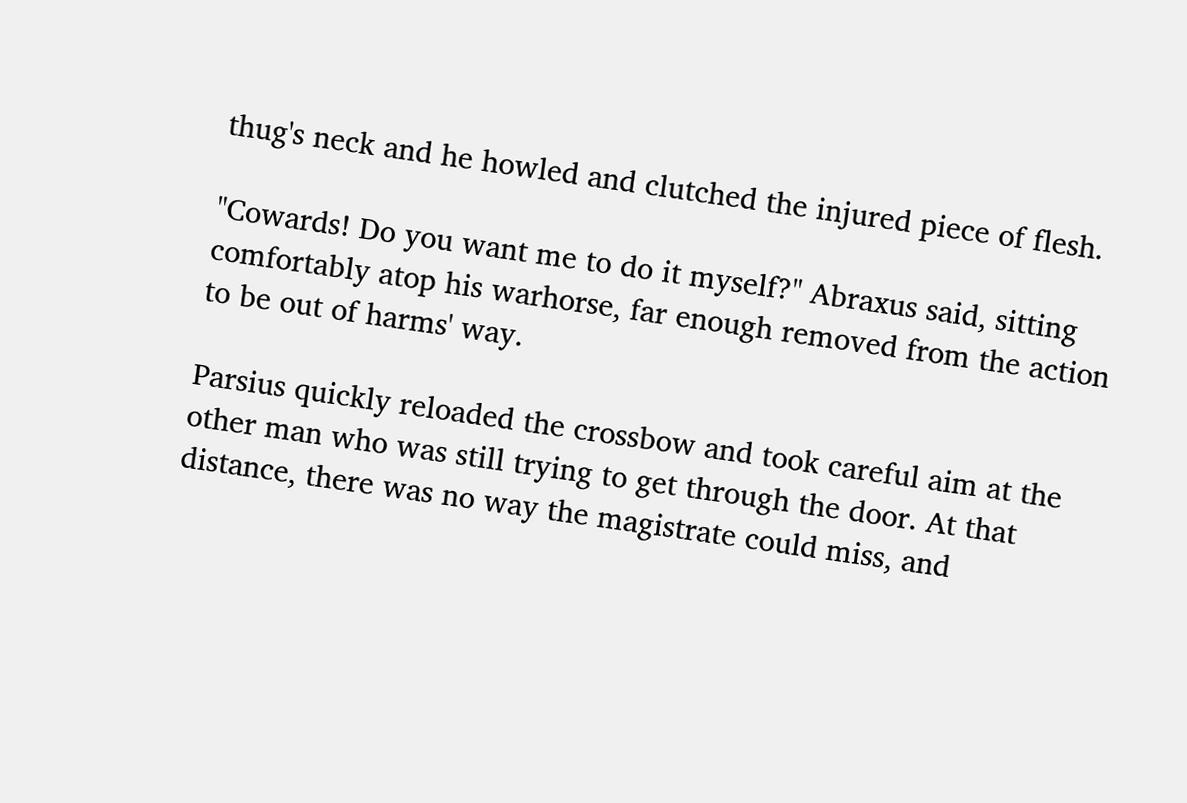thug's neck and he howled and clutched the injured piece of flesh.

"Cowards! Do you want me to do it myself?" Abraxus said, sitting comfortably atop his warhorse, far enough removed from the action to be out of harms' way.

Parsius quickly reloaded the crossbow and took careful aim at the other man who was still trying to get through the door. At that distance, there was no way the magistrate could miss, and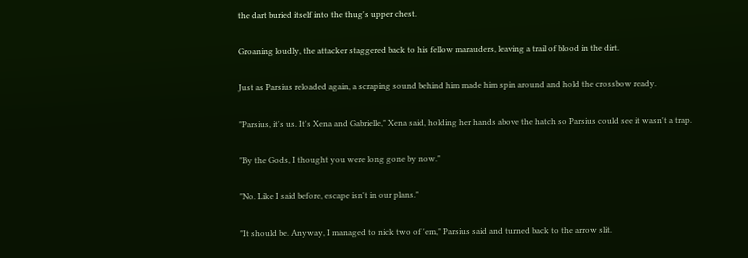the dart buried itself into the thug's upper chest.

Groaning loudly, the attacker staggered back to his fellow marauders, leaving a trail of blood in the dirt.

Just as Parsius reloaded again, a scraping sound behind him made him spin around and hold the crossbow ready.

"Parsius, it's us. It's Xena and Gabrielle," Xena said, holding her hands above the hatch so Parsius could see it wasn't a trap.

"By the Gods, I thought you were long gone by now."

"No. Like I said before, escape isn't in our plans."

"It should be. Anyway, I managed to nick two of 'em," Parsius said and turned back to the arrow slit.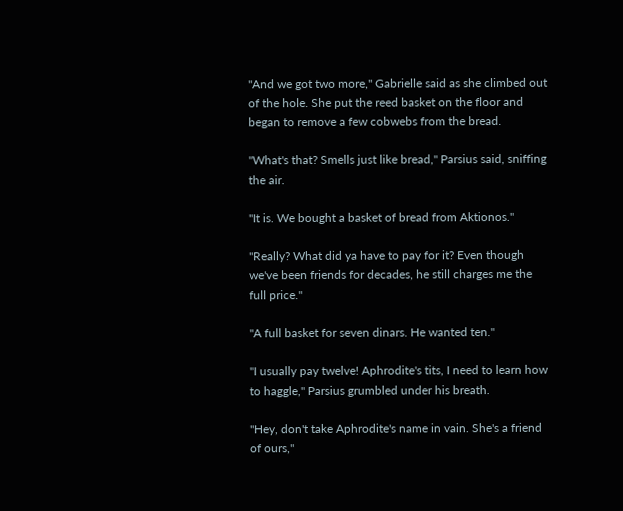"And we got two more," Gabrielle said as she climbed out of the hole. She put the reed basket on the floor and began to remove a few cobwebs from the bread.

"What's that? Smells just like bread," Parsius said, sniffing the air.

"It is. We bought a basket of bread from Aktionos."

"Really? What did ya have to pay for it? Even though we've been friends for decades, he still charges me the full price."

"A full basket for seven dinars. He wanted ten."

"I usually pay twelve! Aphrodite's tits, I need to learn how to haggle," Parsius grumbled under his breath.

"Hey, don't take Aphrodite's name in vain. She's a friend of ours,"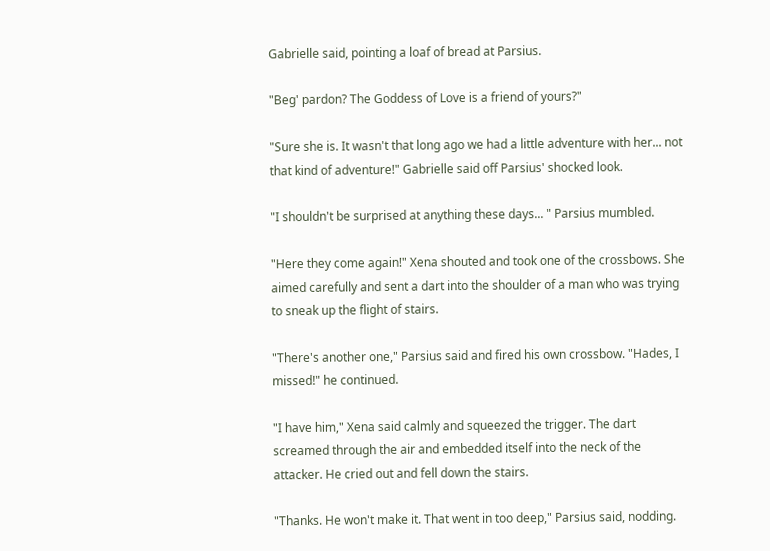Gabrielle said, pointing a loaf of bread at Parsius.

"Beg' pardon? The Goddess of Love is a friend of yours?"

"Sure she is. It wasn't that long ago we had a little adventure with her... not that kind of adventure!" Gabrielle said off Parsius' shocked look.

"I shouldn't be surprised at anything these days... " Parsius mumbled.

"Here they come again!" Xena shouted and took one of the crossbows. She aimed carefully and sent a dart into the shoulder of a man who was trying to sneak up the flight of stairs.

"There's another one," Parsius said and fired his own crossbow. "Hades, I missed!" he continued.

"I have him," Xena said calmly and squeezed the trigger. The dart screamed through the air and embedded itself into the neck of the attacker. He cried out and fell down the stairs.

"Thanks. He won't make it. That went in too deep," Parsius said, nodding.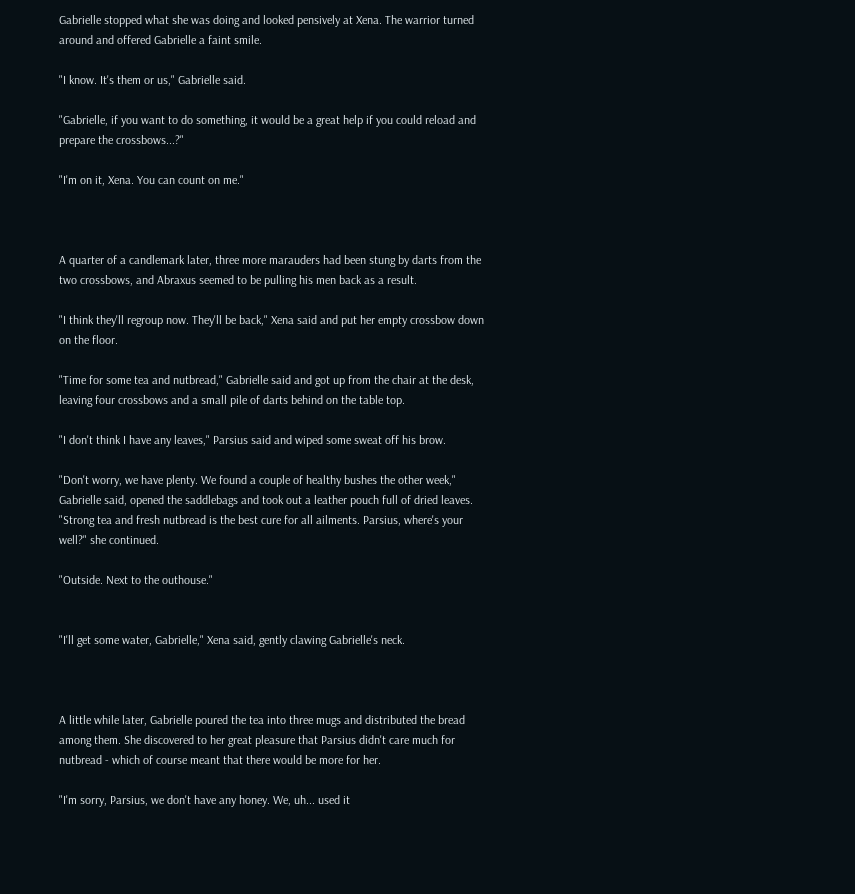Gabrielle stopped what she was doing and looked pensively at Xena. The warrior turned around and offered Gabrielle a faint smile.

"I know. It's them or us," Gabrielle said.

"Gabrielle, if you want to do something, it would be a great help if you could reload and prepare the crossbows...?"

"I'm on it, Xena. You can count on me."



A quarter of a candlemark later, three more marauders had been stung by darts from the two crossbows, and Abraxus seemed to be pulling his men back as a result.

"I think they'll regroup now. They'll be back," Xena said and put her empty crossbow down on the floor.

"Time for some tea and nutbread," Gabrielle said and got up from the chair at the desk, leaving four crossbows and a small pile of darts behind on the table top.

"I don't think I have any leaves," Parsius said and wiped some sweat off his brow.

"Don't worry, we have plenty. We found a couple of healthy bushes the other week," Gabrielle said, opened the saddlebags and took out a leather pouch full of dried leaves. "Strong tea and fresh nutbread is the best cure for all ailments. Parsius, where's your well?" she continued.

"Outside. Next to the outhouse."


"I'll get some water, Gabrielle," Xena said, gently clawing Gabrielle's neck.



A little while later, Gabrielle poured the tea into three mugs and distributed the bread among them. She discovered to her great pleasure that Parsius didn't care much for nutbread - which of course meant that there would be more for her.

"I'm sorry, Parsius, we don't have any honey. We, uh... used it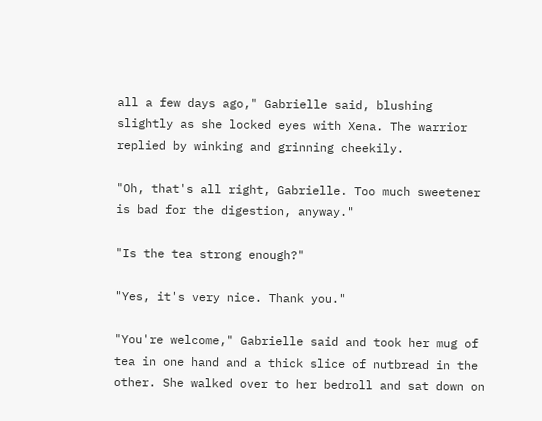all a few days ago," Gabrielle said, blushing slightly as she locked eyes with Xena. The warrior replied by winking and grinning cheekily.

"Oh, that's all right, Gabrielle. Too much sweetener is bad for the digestion, anyway."

"Is the tea strong enough?"

"Yes, it's very nice. Thank you."

"You're welcome," Gabrielle said and took her mug of tea in one hand and a thick slice of nutbread in the other. She walked over to her bedroll and sat down on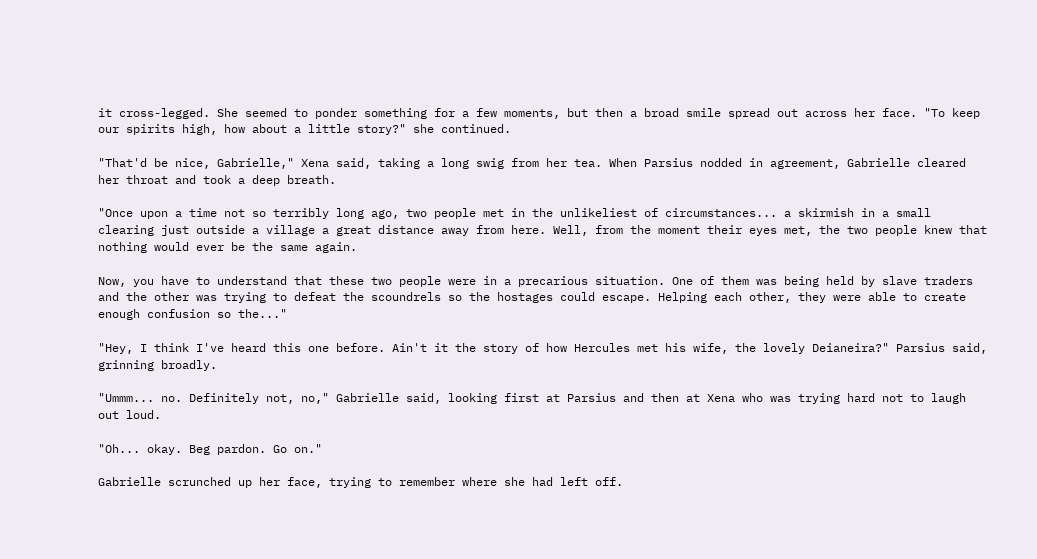it cross-legged. She seemed to ponder something for a few moments, but then a broad smile spread out across her face. "To keep our spirits high, how about a little story?" she continued.

"That'd be nice, Gabrielle," Xena said, taking a long swig from her tea. When Parsius nodded in agreement, Gabrielle cleared her throat and took a deep breath.

"Once upon a time not so terribly long ago, two people met in the unlikeliest of circumstances... a skirmish in a small clearing just outside a village a great distance away from here. Well, from the moment their eyes met, the two people knew that nothing would ever be the same again.

Now, you have to understand that these two people were in a precarious situation. One of them was being held by slave traders and the other was trying to defeat the scoundrels so the hostages could escape. Helping each other, they were able to create enough confusion so the..."

"Hey, I think I've heard this one before. Ain't it the story of how Hercules met his wife, the lovely Deianeira?" Parsius said, grinning broadly.

"Ummm... no. Definitely not, no," Gabrielle said, looking first at Parsius and then at Xena who was trying hard not to laugh out loud.

"Oh... okay. Beg pardon. Go on."

Gabrielle scrunched up her face, trying to remember where she had left off.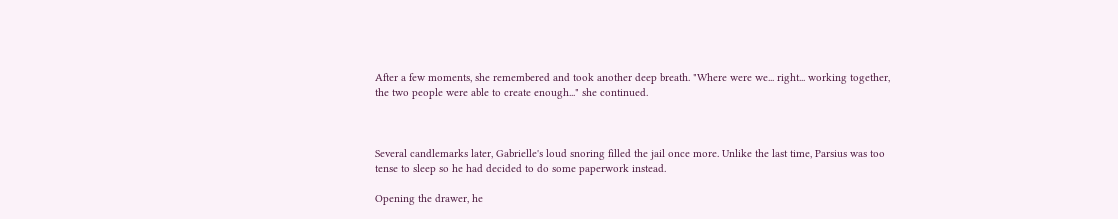After a few moments, she remembered and took another deep breath. "Where were we... right... working together, the two people were able to create enough..." she continued.



Several candlemarks later, Gabrielle's loud snoring filled the jail once more. Unlike the last time, Parsius was too tense to sleep so he had decided to do some paperwork instead.

Opening the drawer, he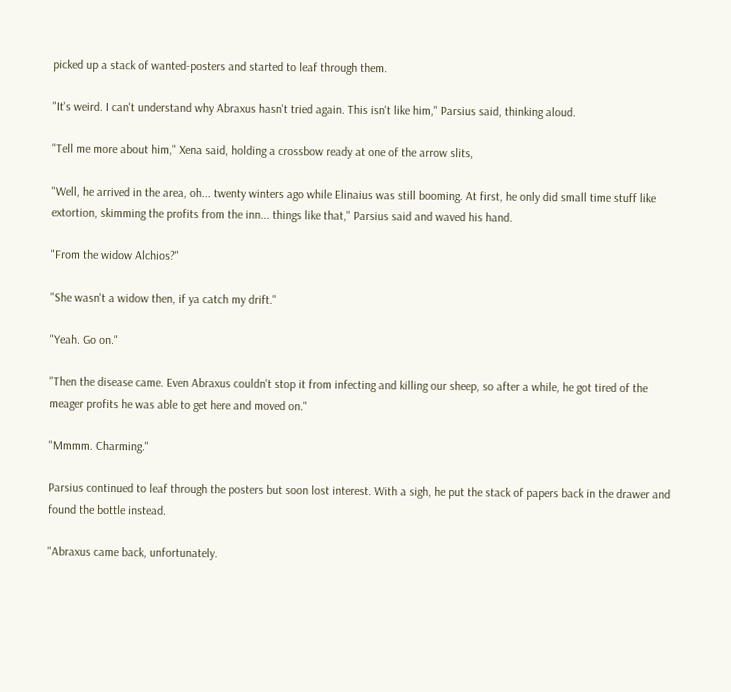picked up a stack of wanted-posters and started to leaf through them.

"It's weird. I can't understand why Abraxus hasn't tried again. This isn't like him," Parsius said, thinking aloud.

"Tell me more about him," Xena said, holding a crossbow ready at one of the arrow slits,

"Well, he arrived in the area, oh... twenty winters ago while Elinaius was still booming. At first, he only did small time stuff like extortion, skimming the profits from the inn... things like that," Parsius said and waved his hand.

"From the widow Alchios?"

"She wasn't a widow then, if ya catch my drift."

"Yeah. Go on."

"Then the disease came. Even Abraxus couldn't stop it from infecting and killing our sheep, so after a while, he got tired of the meager profits he was able to get here and moved on."

"Mmmm. Charming."

Parsius continued to leaf through the posters but soon lost interest. With a sigh, he put the stack of papers back in the drawer and found the bottle instead.

"Abraxus came back, unfortunately.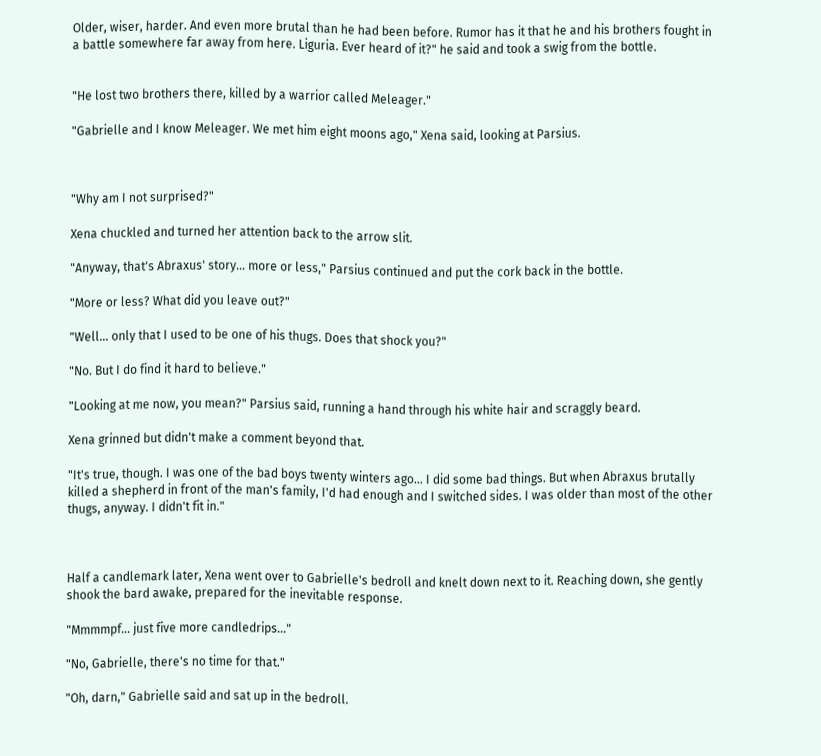Older, wiser, harder. And even more brutal than he had been before. Rumor has it that he and his brothers fought in a battle somewhere far away from here. Liguria. Ever heard of it?" he said and took a swig from the bottle.


"He lost two brothers there, killed by a warrior called Meleager."

"Gabrielle and I know Meleager. We met him eight moons ago," Xena said, looking at Parsius.



"Why am I not surprised?"

Xena chuckled and turned her attention back to the arrow slit.

"Anyway, that's Abraxus' story... more or less," Parsius continued and put the cork back in the bottle.

"More or less? What did you leave out?"

"Well... only that I used to be one of his thugs. Does that shock you?"

"No. But I do find it hard to believe."

"Looking at me now, you mean?" Parsius said, running a hand through his white hair and scraggly beard.

Xena grinned but didn't make a comment beyond that.

"It's true, though. I was one of the bad boys twenty winters ago... I did some bad things. But when Abraxus brutally killed a shepherd in front of the man's family, I'd had enough and I switched sides. I was older than most of the other thugs, anyway. I didn't fit in."



Half a candlemark later, Xena went over to Gabrielle's bedroll and knelt down next to it. Reaching down, she gently shook the bard awake, prepared for the inevitable response.

"Mmmmpf... just five more candledrips..."

"No, Gabrielle, there's no time for that."

"Oh, darn," Gabrielle said and sat up in the bedroll.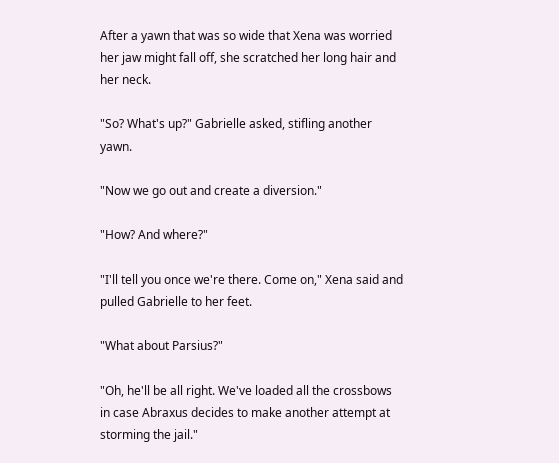After a yawn that was so wide that Xena was worried her jaw might fall off, she scratched her long hair and her neck.

"So? What's up?" Gabrielle asked, stifling another yawn.

"Now we go out and create a diversion."

"How? And where?"

"I'll tell you once we're there. Come on," Xena said and pulled Gabrielle to her feet.

"What about Parsius?"

"Oh, he'll be all right. We've loaded all the crossbows in case Abraxus decides to make another attempt at storming the jail."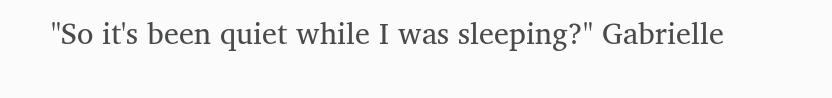"So it's been quiet while I was sleeping?" Gabrielle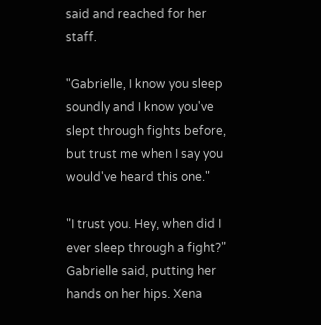said and reached for her staff.

"Gabrielle, I know you sleep soundly and I know you've slept through fights before, but trust me when I say you would've heard this one."

"I trust you. Hey, when did I ever sleep through a fight?" Gabrielle said, putting her hands on her hips. Xena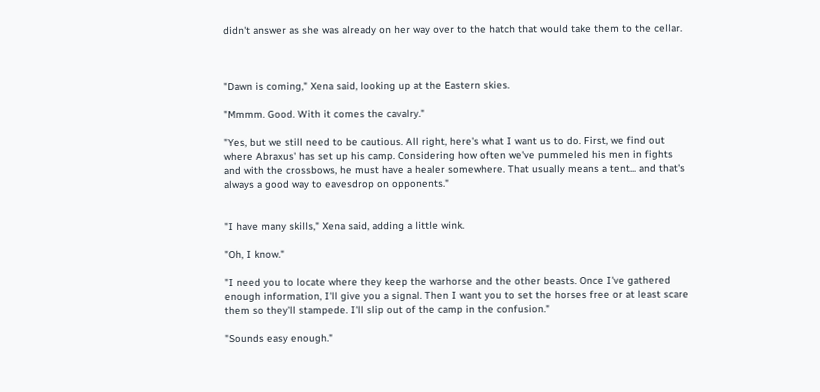didn't answer as she was already on her way over to the hatch that would take them to the cellar.



"Dawn is coming," Xena said, looking up at the Eastern skies.

"Mmmm. Good. With it comes the cavalry."

"Yes, but we still need to be cautious. All right, here's what I want us to do. First, we find out where Abraxus' has set up his camp. Considering how often we've pummeled his men in fights and with the crossbows, he must have a healer somewhere. That usually means a tent... and that's always a good way to eavesdrop on opponents."


"I have many skills," Xena said, adding a little wink.

"Oh, I know."

"I need you to locate where they keep the warhorse and the other beasts. Once I've gathered enough information, I'll give you a signal. Then I want you to set the horses free or at least scare them so they'll stampede. I'll slip out of the camp in the confusion."

"Sounds easy enough."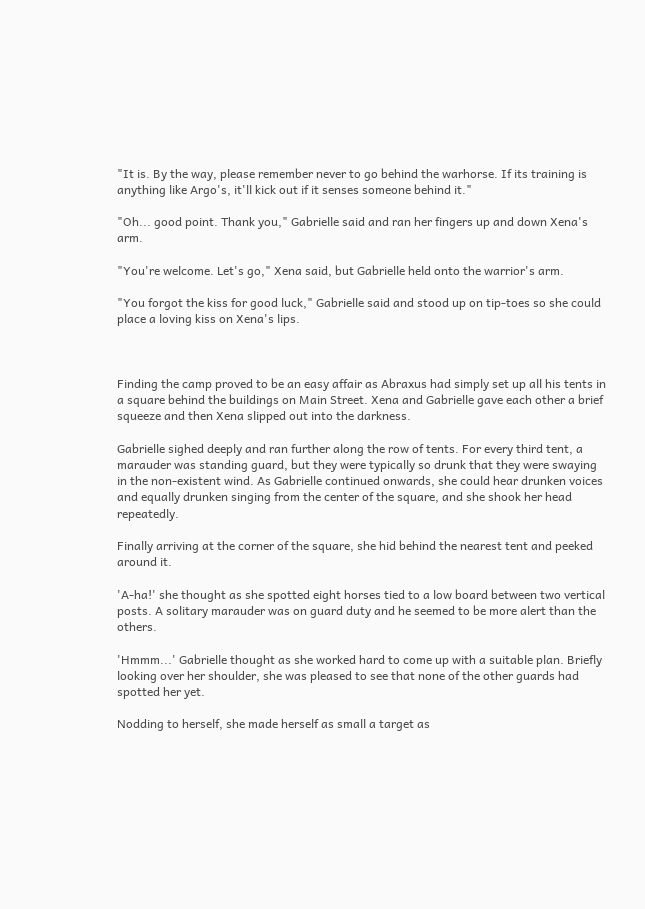"It is. By the way, please remember never to go behind the warhorse. If its training is anything like Argo's, it'll kick out if it senses someone behind it."

"Oh... good point. Thank you," Gabrielle said and ran her fingers up and down Xena's arm.

"You're welcome. Let's go," Xena said, but Gabrielle held onto the warrior's arm.

"You forgot the kiss for good luck," Gabrielle said and stood up on tip-toes so she could place a loving kiss on Xena's lips.



Finding the camp proved to be an easy affair as Abraxus had simply set up all his tents in a square behind the buildings on Main Street. Xena and Gabrielle gave each other a brief squeeze and then Xena slipped out into the darkness.

Gabrielle sighed deeply and ran further along the row of tents. For every third tent, a marauder was standing guard, but they were typically so drunk that they were swaying in the non-existent wind. As Gabrielle continued onwards, she could hear drunken voices and equally drunken singing from the center of the square, and she shook her head repeatedly.

Finally arriving at the corner of the square, she hid behind the nearest tent and peeked around it.

'A-ha!' she thought as she spotted eight horses tied to a low board between two vertical posts. A solitary marauder was on guard duty and he seemed to be more alert than the others.

'Hmmm...' Gabrielle thought as she worked hard to come up with a suitable plan. Briefly looking over her shoulder, she was pleased to see that none of the other guards had spotted her yet.

Nodding to herself, she made herself as small a target as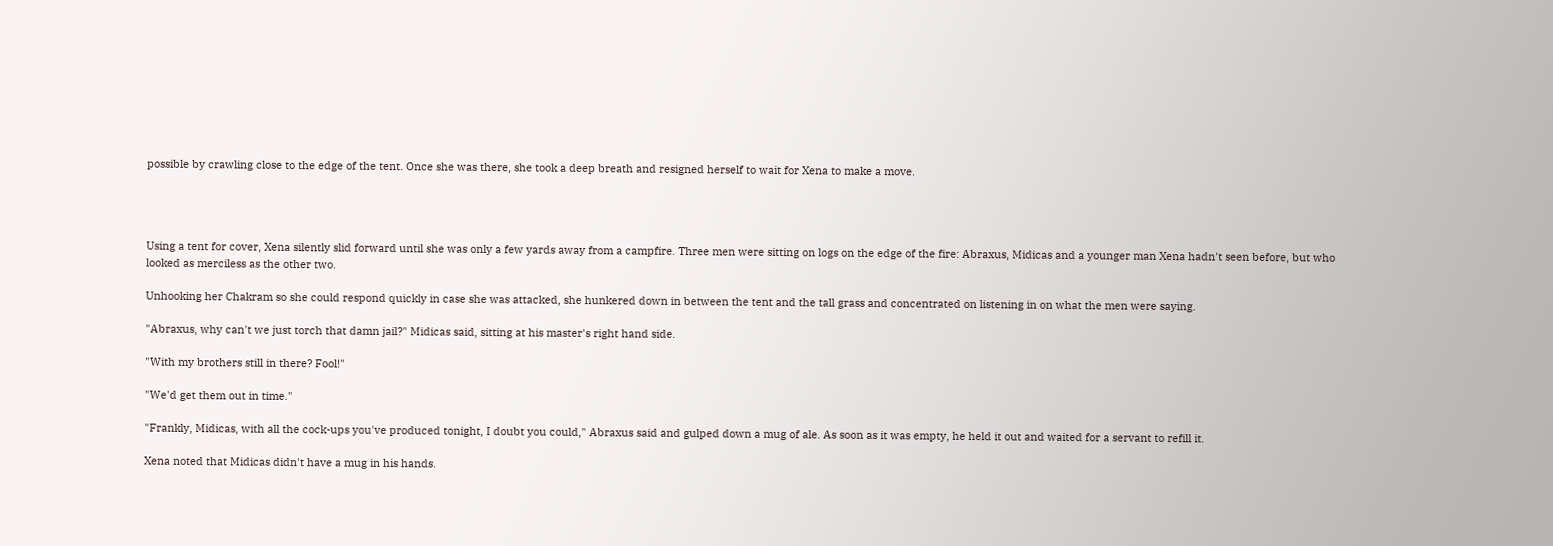possible by crawling close to the edge of the tent. Once she was there, she took a deep breath and resigned herself to wait for Xena to make a move.




Using a tent for cover, Xena silently slid forward until she was only a few yards away from a campfire. Three men were sitting on logs on the edge of the fire: Abraxus, Midicas and a younger man Xena hadn't seen before, but who looked as merciless as the other two.

Unhooking her Chakram so she could respond quickly in case she was attacked, she hunkered down in between the tent and the tall grass and concentrated on listening in on what the men were saying.

"Abraxus, why can't we just torch that damn jail?" Midicas said, sitting at his master's right hand side.

"With my brothers still in there? Fool!"

"We'd get them out in time."

"Frankly, Midicas, with all the cock-ups you've produced tonight, I doubt you could," Abraxus said and gulped down a mug of ale. As soon as it was empty, he held it out and waited for a servant to refill it.

Xena noted that Midicas didn't have a mug in his hands.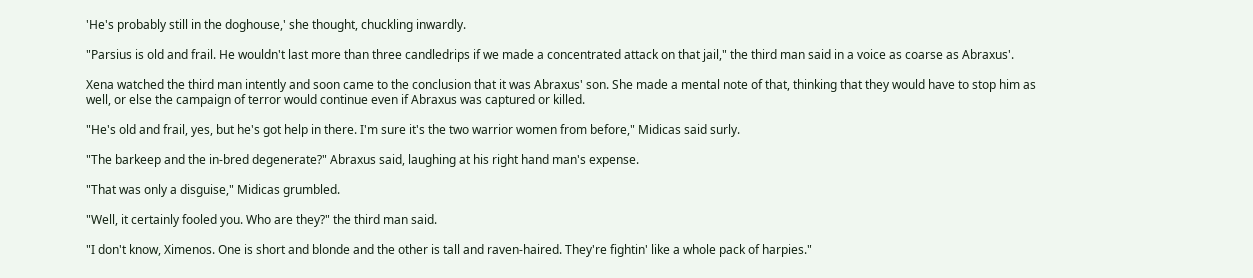'He's probably still in the doghouse,' she thought, chuckling inwardly.

"Parsius is old and frail. He wouldn't last more than three candledrips if we made a concentrated attack on that jail," the third man said in a voice as coarse as Abraxus'.

Xena watched the third man intently and soon came to the conclusion that it was Abraxus' son. She made a mental note of that, thinking that they would have to stop him as well, or else the campaign of terror would continue even if Abraxus was captured or killed.

"He's old and frail, yes, but he's got help in there. I'm sure it's the two warrior women from before," Midicas said surly.

"The barkeep and the in-bred degenerate?" Abraxus said, laughing at his right hand man's expense.

"That was only a disguise," Midicas grumbled.

"Well, it certainly fooled you. Who are they?" the third man said.

"I don't know, Ximenos. One is short and blonde and the other is tall and raven-haired. They're fightin' like a whole pack of harpies."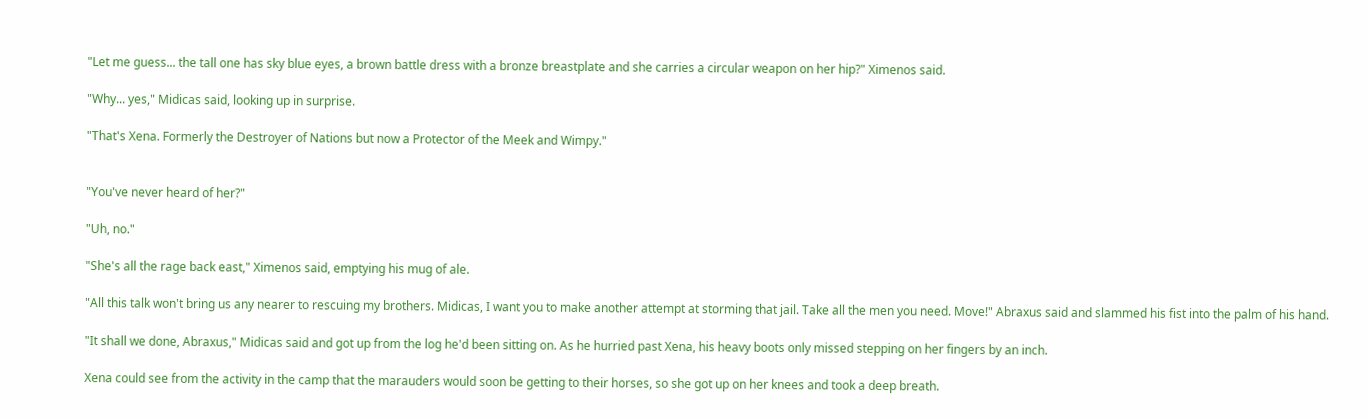"Let me guess... the tall one has sky blue eyes, a brown battle dress with a bronze breastplate and she carries a circular weapon on her hip?" Ximenos said.

"Why... yes," Midicas said, looking up in surprise.

"That's Xena. Formerly the Destroyer of Nations but now a Protector of the Meek and Wimpy."


"You've never heard of her?"

"Uh, no."

"She's all the rage back east," Ximenos said, emptying his mug of ale.

"All this talk won't bring us any nearer to rescuing my brothers. Midicas, I want you to make another attempt at storming that jail. Take all the men you need. Move!" Abraxus said and slammed his fist into the palm of his hand.

"It shall we done, Abraxus," Midicas said and got up from the log he'd been sitting on. As he hurried past Xena, his heavy boots only missed stepping on her fingers by an inch.

Xena could see from the activity in the camp that the marauders would soon be getting to their horses, so she got up on her knees and took a deep breath.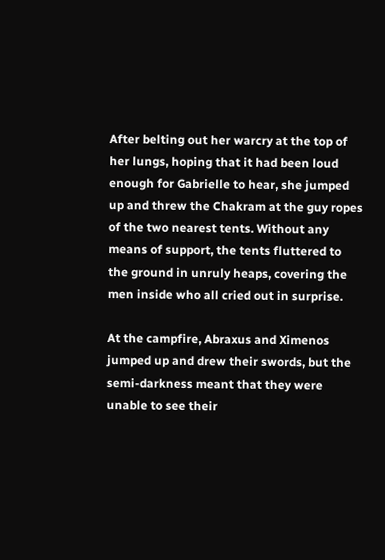After belting out her warcry at the top of her lungs, hoping that it had been loud enough for Gabrielle to hear, she jumped up and threw the Chakram at the guy ropes of the two nearest tents. Without any means of support, the tents fluttered to the ground in unruly heaps, covering the men inside who all cried out in surprise.

At the campfire, Abraxus and Ximenos jumped up and drew their swords, but the semi-darkness meant that they were unable to see their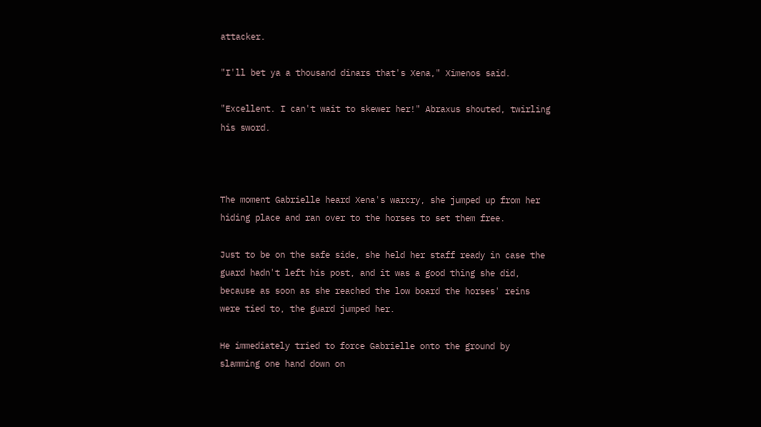attacker.

"I'll bet ya a thousand dinars that's Xena," Ximenos said.

"Excellent. I can't wait to skewer her!" Abraxus shouted, twirling his sword.



The moment Gabrielle heard Xena's warcry, she jumped up from her hiding place and ran over to the horses to set them free.

Just to be on the safe side, she held her staff ready in case the guard hadn't left his post, and it was a good thing she did, because as soon as she reached the low board the horses' reins were tied to, the guard jumped her.

He immediately tried to force Gabrielle onto the ground by slamming one hand down on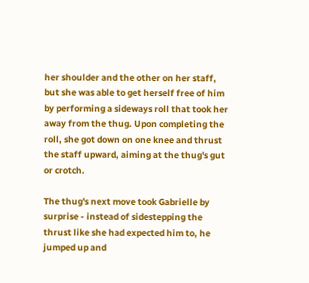her shoulder and the other on her staff, but she was able to get herself free of him by performing a sideways roll that took her away from the thug. Upon completing the roll, she got down on one knee and thrust the staff upward, aiming at the thug's gut or crotch.

The thug's next move took Gabrielle by surprise - instead of sidestepping the thrust like she had expected him to, he jumped up and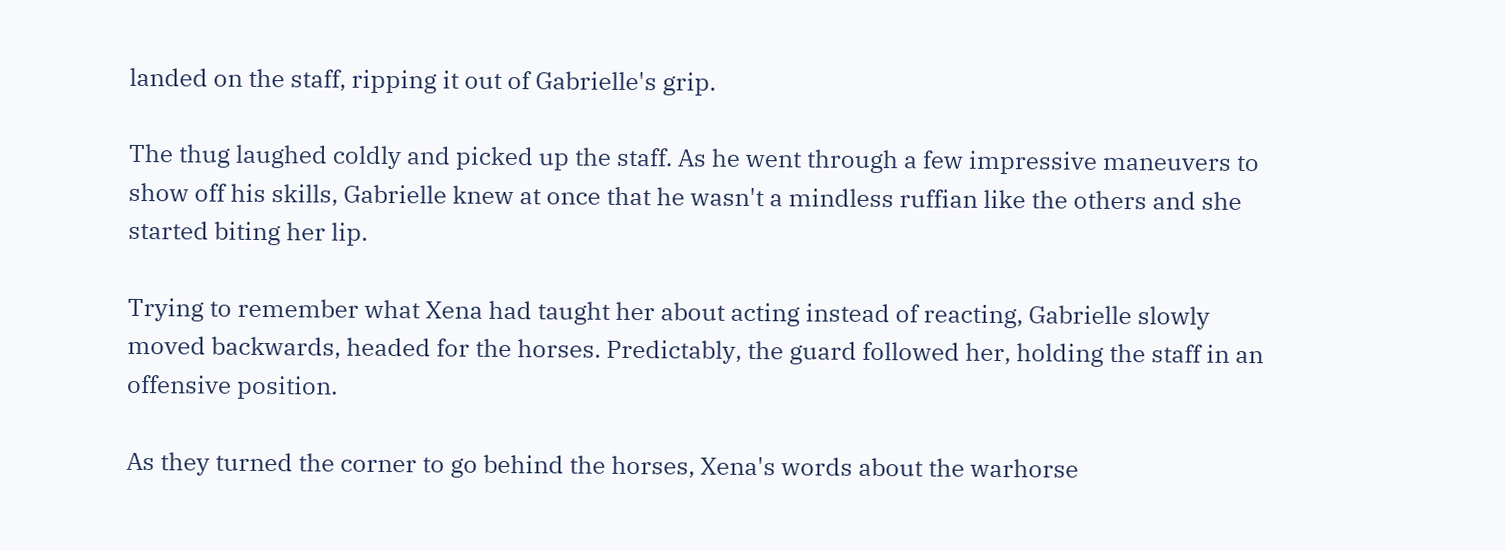landed on the staff, ripping it out of Gabrielle's grip.

The thug laughed coldly and picked up the staff. As he went through a few impressive maneuvers to show off his skills, Gabrielle knew at once that he wasn't a mindless ruffian like the others and she started biting her lip.

Trying to remember what Xena had taught her about acting instead of reacting, Gabrielle slowly moved backwards, headed for the horses. Predictably, the guard followed her, holding the staff in an offensive position.

As they turned the corner to go behind the horses, Xena's words about the warhorse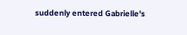suddenly entered Gabrielle's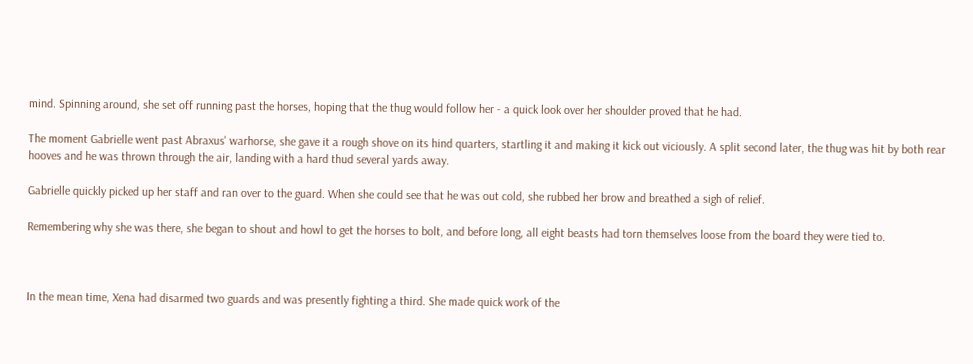mind. Spinning around, she set off running past the horses, hoping that the thug would follow her - a quick look over her shoulder proved that he had.

The moment Gabrielle went past Abraxus' warhorse, she gave it a rough shove on its hind quarters, startling it and making it kick out viciously. A split second later, the thug was hit by both rear hooves and he was thrown through the air, landing with a hard thud several yards away.

Gabrielle quickly picked up her staff and ran over to the guard. When she could see that he was out cold, she rubbed her brow and breathed a sigh of relief.

Remembering why she was there, she began to shout and howl to get the horses to bolt, and before long, all eight beasts had torn themselves loose from the board they were tied to.



In the mean time, Xena had disarmed two guards and was presently fighting a third. She made quick work of the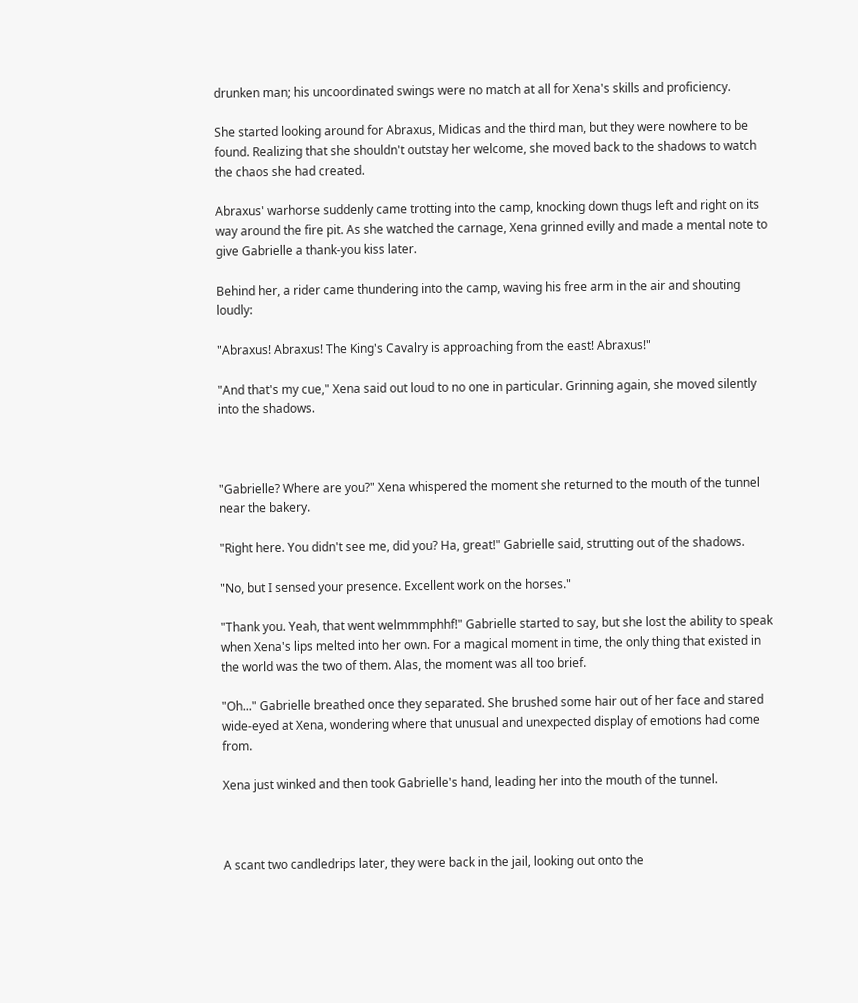drunken man; his uncoordinated swings were no match at all for Xena's skills and proficiency.

She started looking around for Abraxus, Midicas and the third man, but they were nowhere to be found. Realizing that she shouldn't outstay her welcome, she moved back to the shadows to watch the chaos she had created.

Abraxus' warhorse suddenly came trotting into the camp, knocking down thugs left and right on its way around the fire pit. As she watched the carnage, Xena grinned evilly and made a mental note to give Gabrielle a thank-you kiss later.

Behind her, a rider came thundering into the camp, waving his free arm in the air and shouting loudly:

"Abraxus! Abraxus! The King's Cavalry is approaching from the east! Abraxus!"

"And that's my cue," Xena said out loud to no one in particular. Grinning again, she moved silently into the shadows.



"Gabrielle? Where are you?" Xena whispered the moment she returned to the mouth of the tunnel near the bakery.

"Right here. You didn't see me, did you? Ha, great!" Gabrielle said, strutting out of the shadows.

"No, but I sensed your presence. Excellent work on the horses."

"Thank you. Yeah, that went welmmmphhf!" Gabrielle started to say, but she lost the ability to speak when Xena's lips melted into her own. For a magical moment in time, the only thing that existed in the world was the two of them. Alas, the moment was all too brief.

"Oh..." Gabrielle breathed once they separated. She brushed some hair out of her face and stared wide-eyed at Xena, wondering where that unusual and unexpected display of emotions had come from.

Xena just winked and then took Gabrielle's hand, leading her into the mouth of the tunnel.



A scant two candledrips later, they were back in the jail, looking out onto the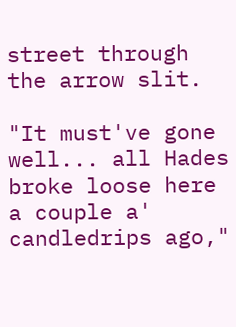street through the arrow slit.

"It must've gone well... all Hades broke loose here a couple a' candledrips ago,"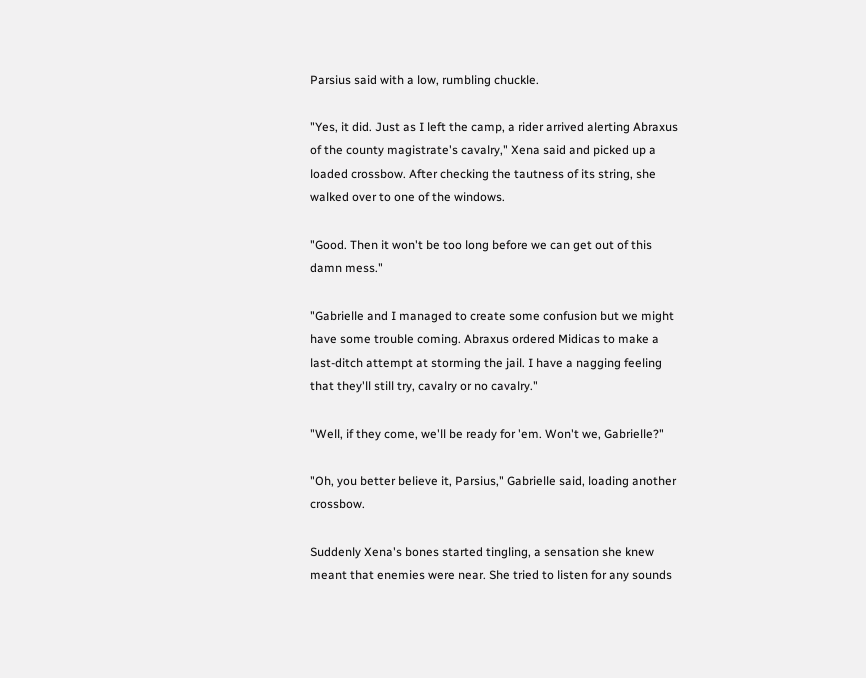Parsius said with a low, rumbling chuckle.

"Yes, it did. Just as I left the camp, a rider arrived alerting Abraxus of the county magistrate's cavalry," Xena said and picked up a loaded crossbow. After checking the tautness of its string, she walked over to one of the windows.

"Good. Then it won't be too long before we can get out of this damn mess."

"Gabrielle and I managed to create some confusion but we might have some trouble coming. Abraxus ordered Midicas to make a last-ditch attempt at storming the jail. I have a nagging feeling that they'll still try, cavalry or no cavalry."

"Well, if they come, we'll be ready for 'em. Won't we, Gabrielle?"

"Oh, you better believe it, Parsius," Gabrielle said, loading another crossbow.

Suddenly Xena's bones started tingling, a sensation she knew meant that enemies were near. She tried to listen for any sounds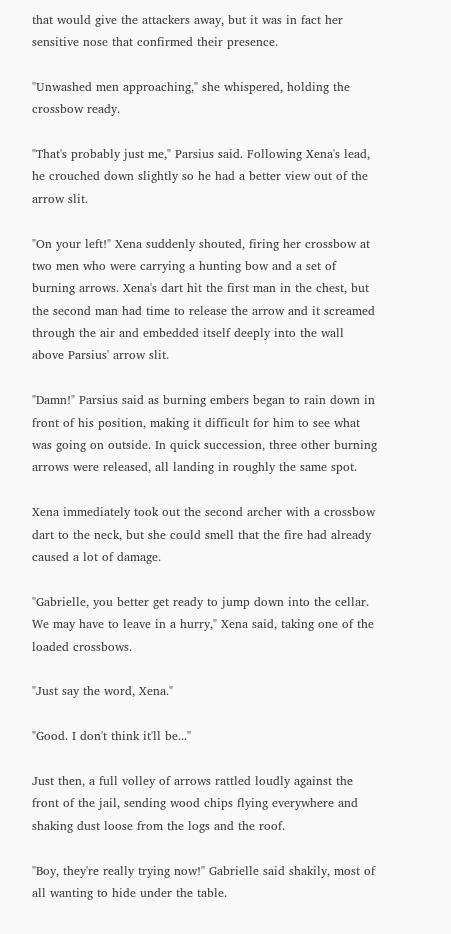that would give the attackers away, but it was in fact her sensitive nose that confirmed their presence.

"Unwashed men approaching," she whispered, holding the crossbow ready.

"That's probably just me," Parsius said. Following Xena's lead, he crouched down slightly so he had a better view out of the arrow slit.

"On your left!" Xena suddenly shouted, firing her crossbow at two men who were carrying a hunting bow and a set of burning arrows. Xena's dart hit the first man in the chest, but the second man had time to release the arrow and it screamed through the air and embedded itself deeply into the wall above Parsius' arrow slit.

"Damn!" Parsius said as burning embers began to rain down in front of his position, making it difficult for him to see what was going on outside. In quick succession, three other burning arrows were released, all landing in roughly the same spot.

Xena immediately took out the second archer with a crossbow dart to the neck, but she could smell that the fire had already caused a lot of damage.

"Gabrielle, you better get ready to jump down into the cellar. We may have to leave in a hurry," Xena said, taking one of the loaded crossbows.

"Just say the word, Xena."

"Good. I don't think it'll be..."

Just then, a full volley of arrows rattled loudly against the front of the jail, sending wood chips flying everywhere and shaking dust loose from the logs and the roof.

"Boy, they're really trying now!" Gabrielle said shakily, most of all wanting to hide under the table.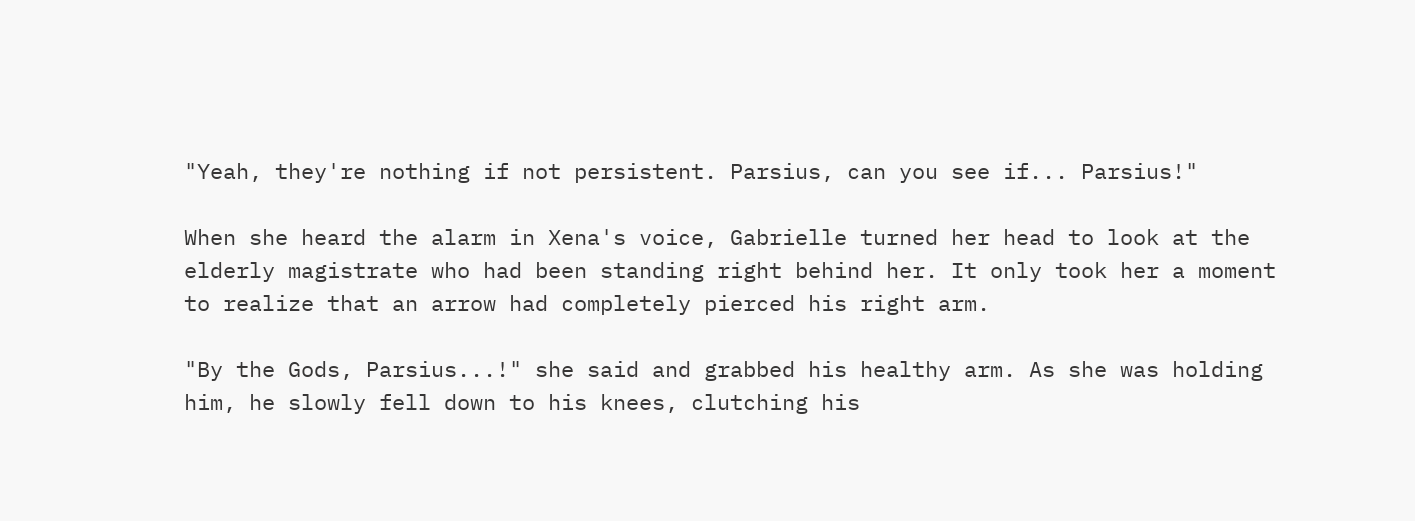"Yeah, they're nothing if not persistent. Parsius, can you see if... Parsius!"

When she heard the alarm in Xena's voice, Gabrielle turned her head to look at the elderly magistrate who had been standing right behind her. It only took her a moment to realize that an arrow had completely pierced his right arm.

"By the Gods, Parsius...!" she said and grabbed his healthy arm. As she was holding him, he slowly fell down to his knees, clutching his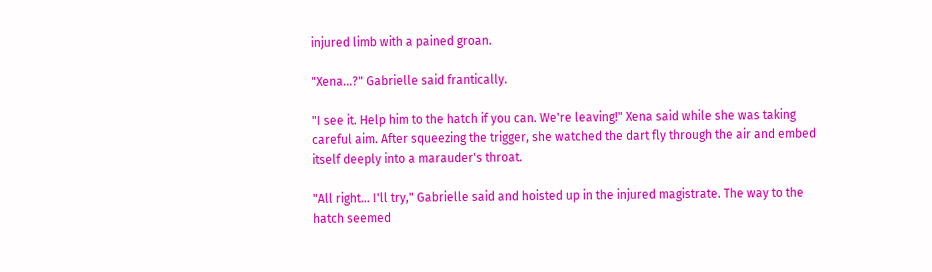injured limb with a pained groan.

"Xena...?" Gabrielle said frantically.

"I see it. Help him to the hatch if you can. We're leaving!" Xena said while she was taking careful aim. After squeezing the trigger, she watched the dart fly through the air and embed itself deeply into a marauder's throat.

"All right... I'll try," Gabrielle said and hoisted up in the injured magistrate. The way to the hatch seemed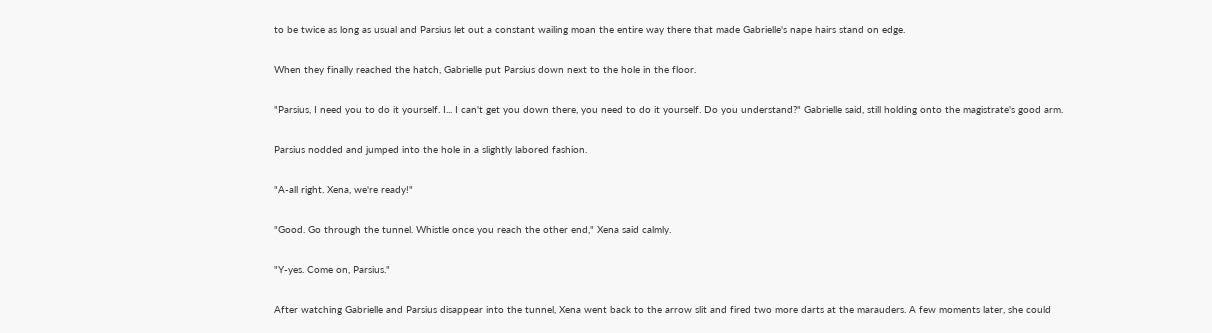to be twice as long as usual and Parsius let out a constant wailing moan the entire way there that made Gabrielle's nape hairs stand on edge.

When they finally reached the hatch, Gabrielle put Parsius down next to the hole in the floor.

"Parsius, I need you to do it yourself. I... I can't get you down there, you need to do it yourself. Do you understand?" Gabrielle said, still holding onto the magistrate's good arm.

Parsius nodded and jumped into the hole in a slightly labored fashion.

"A-all right. Xena, we're ready!"

"Good. Go through the tunnel. Whistle once you reach the other end," Xena said calmly.

"Y-yes. Come on, Parsius."

After watching Gabrielle and Parsius disappear into the tunnel, Xena went back to the arrow slit and fired two more darts at the marauders. A few moments later, she could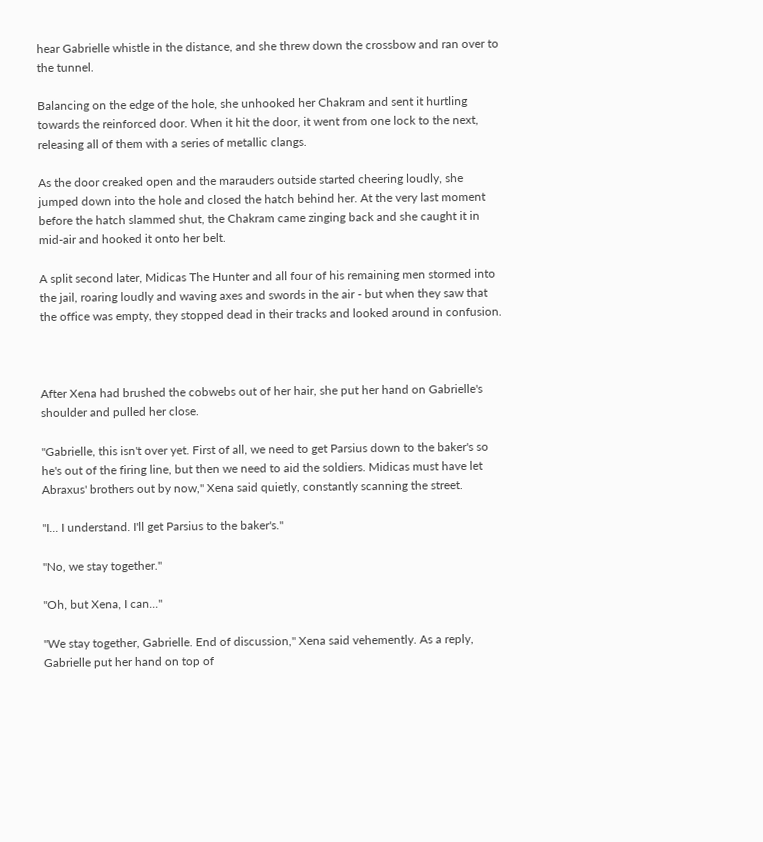hear Gabrielle whistle in the distance, and she threw down the crossbow and ran over to the tunnel.

Balancing on the edge of the hole, she unhooked her Chakram and sent it hurtling towards the reinforced door. When it hit the door, it went from one lock to the next, releasing all of them with a series of metallic clangs.

As the door creaked open and the marauders outside started cheering loudly, she jumped down into the hole and closed the hatch behind her. At the very last moment before the hatch slammed shut, the Chakram came zinging back and she caught it in mid-air and hooked it onto her belt.

A split second later, Midicas The Hunter and all four of his remaining men stormed into the jail, roaring loudly and waving axes and swords in the air - but when they saw that the office was empty, they stopped dead in their tracks and looked around in confusion.



After Xena had brushed the cobwebs out of her hair, she put her hand on Gabrielle's shoulder and pulled her close.

"Gabrielle, this isn't over yet. First of all, we need to get Parsius down to the baker's so he's out of the firing line, but then we need to aid the soldiers. Midicas must have let Abraxus' brothers out by now," Xena said quietly, constantly scanning the street.

"I... I understand. I'll get Parsius to the baker's."

"No, we stay together."

"Oh, but Xena, I can..."

"We stay together, Gabrielle. End of discussion," Xena said vehemently. As a reply, Gabrielle put her hand on top of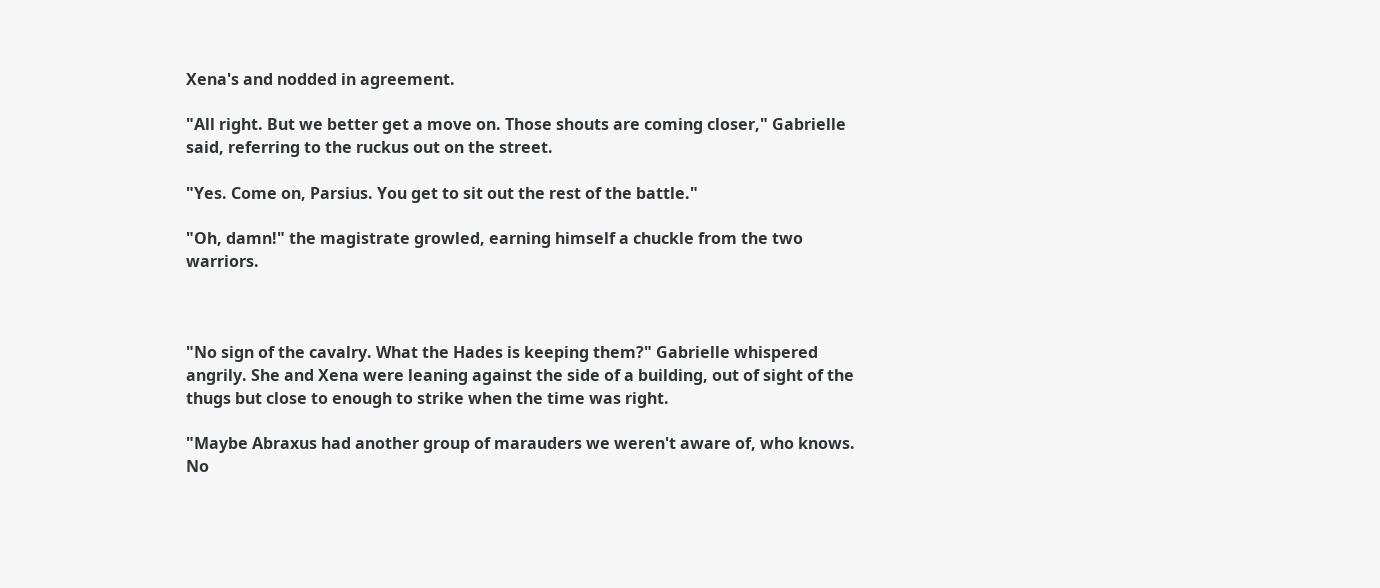Xena's and nodded in agreement.

"All right. But we better get a move on. Those shouts are coming closer," Gabrielle said, referring to the ruckus out on the street.

"Yes. Come on, Parsius. You get to sit out the rest of the battle."

"Oh, damn!" the magistrate growled, earning himself a chuckle from the two warriors.



"No sign of the cavalry. What the Hades is keeping them?" Gabrielle whispered angrily. She and Xena were leaning against the side of a building, out of sight of the thugs but close to enough to strike when the time was right.

"Maybe Abraxus had another group of marauders we weren't aware of, who knows. No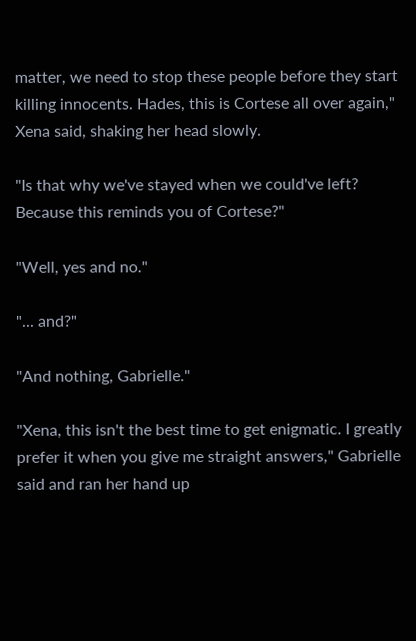matter, we need to stop these people before they start killing innocents. Hades, this is Cortese all over again," Xena said, shaking her head slowly.

"Is that why we've stayed when we could've left? Because this reminds you of Cortese?"

"Well, yes and no."

"... and?"

"And nothing, Gabrielle."

"Xena, this isn't the best time to get enigmatic. I greatly prefer it when you give me straight answers," Gabrielle said and ran her hand up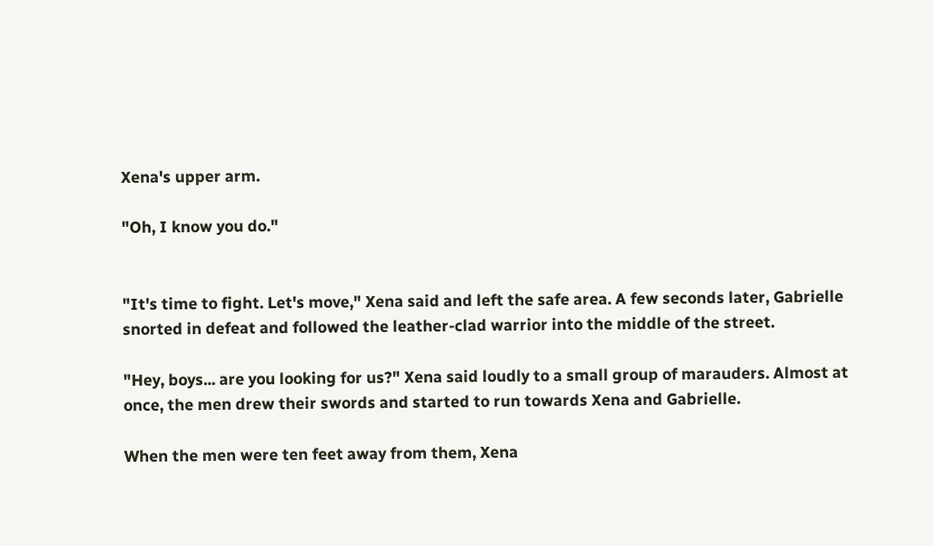Xena's upper arm.

"Oh, I know you do."


"It's time to fight. Let's move," Xena said and left the safe area. A few seconds later, Gabrielle snorted in defeat and followed the leather-clad warrior into the middle of the street.

"Hey, boys... are you looking for us?" Xena said loudly to a small group of marauders. Almost at once, the men drew their swords and started to run towards Xena and Gabrielle.

When the men were ten feet away from them, Xena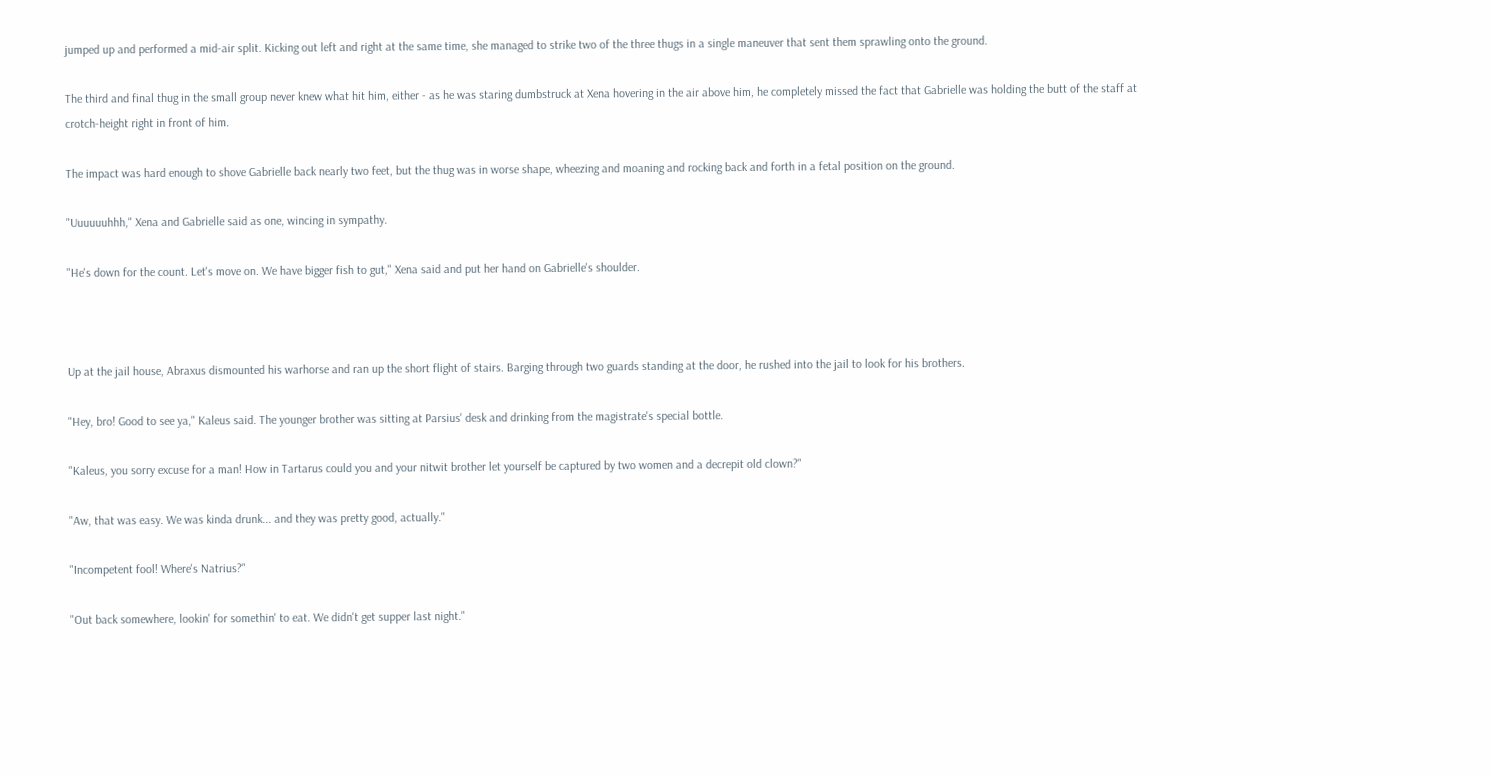jumped up and performed a mid-air split. Kicking out left and right at the same time, she managed to strike two of the three thugs in a single maneuver that sent them sprawling onto the ground.

The third and final thug in the small group never knew what hit him, either - as he was staring dumbstruck at Xena hovering in the air above him, he completely missed the fact that Gabrielle was holding the butt of the staff at crotch-height right in front of him.

The impact was hard enough to shove Gabrielle back nearly two feet, but the thug was in worse shape, wheezing and moaning and rocking back and forth in a fetal position on the ground.

"Uuuuuuhhh," Xena and Gabrielle said as one, wincing in sympathy.

"He's down for the count. Let's move on. We have bigger fish to gut," Xena said and put her hand on Gabrielle's shoulder.



Up at the jail house, Abraxus dismounted his warhorse and ran up the short flight of stairs. Barging through two guards standing at the door, he rushed into the jail to look for his brothers.

"Hey, bro! Good to see ya," Kaleus said. The younger brother was sitting at Parsius' desk and drinking from the magistrate's special bottle.

"Kaleus, you sorry excuse for a man! How in Tartarus could you and your nitwit brother let yourself be captured by two women and a decrepit old clown?"

"Aw, that was easy. We was kinda drunk... and they was pretty good, actually."

"Incompetent fool! Where's Natrius?"

"Out back somewhere, lookin' for somethin' to eat. We didn't get supper last night."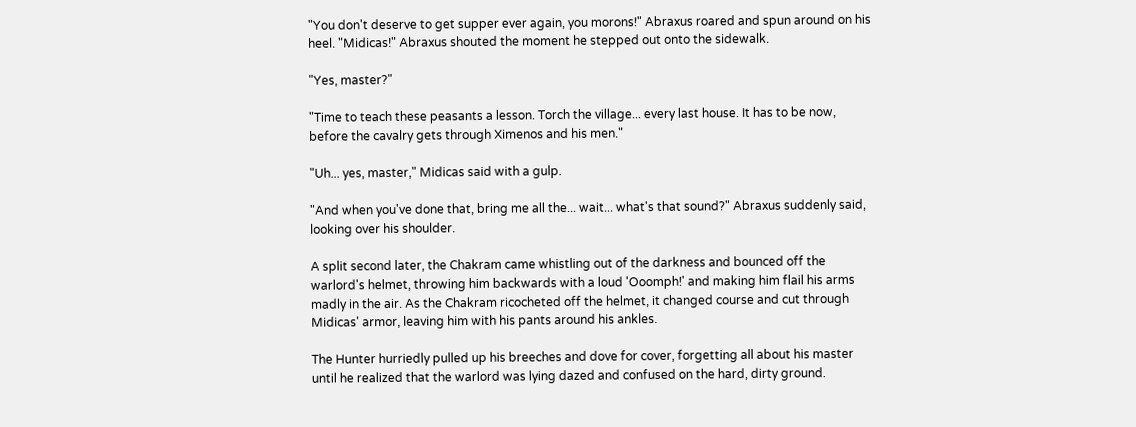"You don't deserve to get supper ever again, you morons!" Abraxus roared and spun around on his heel. "Midicas!" Abraxus shouted the moment he stepped out onto the sidewalk.

"Yes, master?"

"Time to teach these peasants a lesson. Torch the village... every last house. It has to be now, before the cavalry gets through Ximenos and his men."

"Uh... yes, master," Midicas said with a gulp.

"And when you've done that, bring me all the... wait... what's that sound?" Abraxus suddenly said, looking over his shoulder.

A split second later, the Chakram came whistling out of the darkness and bounced off the warlord's helmet, throwing him backwards with a loud 'Ooomph!' and making him flail his arms madly in the air. As the Chakram ricocheted off the helmet, it changed course and cut through Midicas' armor, leaving him with his pants around his ankles.

The Hunter hurriedly pulled up his breeches and dove for cover, forgetting all about his master until he realized that the warlord was lying dazed and confused on the hard, dirty ground.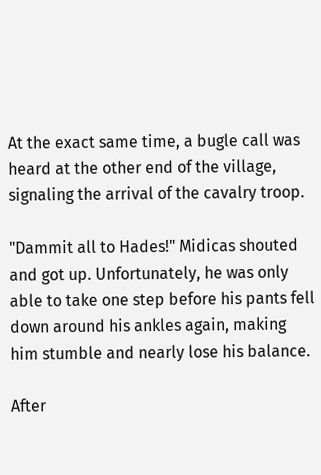At the exact same time, a bugle call was heard at the other end of the village, signaling the arrival of the cavalry troop.

"Dammit all to Hades!" Midicas shouted and got up. Unfortunately, he was only able to take one step before his pants fell down around his ankles again, making him stumble and nearly lose his balance.

After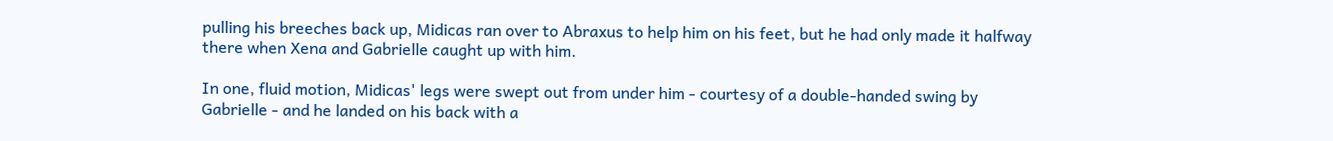pulling his breeches back up, Midicas ran over to Abraxus to help him on his feet, but he had only made it halfway there when Xena and Gabrielle caught up with him.

In one, fluid motion, Midicas' legs were swept out from under him - courtesy of a double-handed swing by Gabrielle - and he landed on his back with a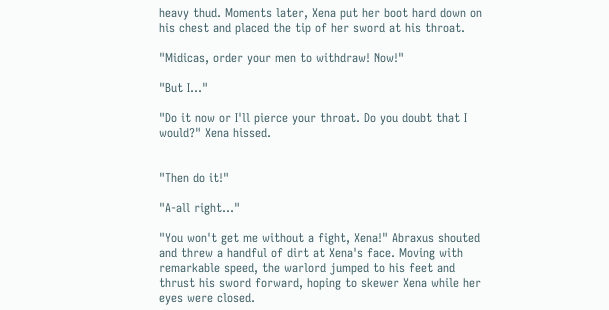heavy thud. Moments later, Xena put her boot hard down on his chest and placed the tip of her sword at his throat.

"Midicas, order your men to withdraw! Now!"

"But I..."

"Do it now or I'll pierce your throat. Do you doubt that I would?" Xena hissed.


"Then do it!"

"A-all right..."

"You won't get me without a fight, Xena!" Abraxus shouted and threw a handful of dirt at Xena's face. Moving with remarkable speed, the warlord jumped to his feet and thrust his sword forward, hoping to skewer Xena while her eyes were closed.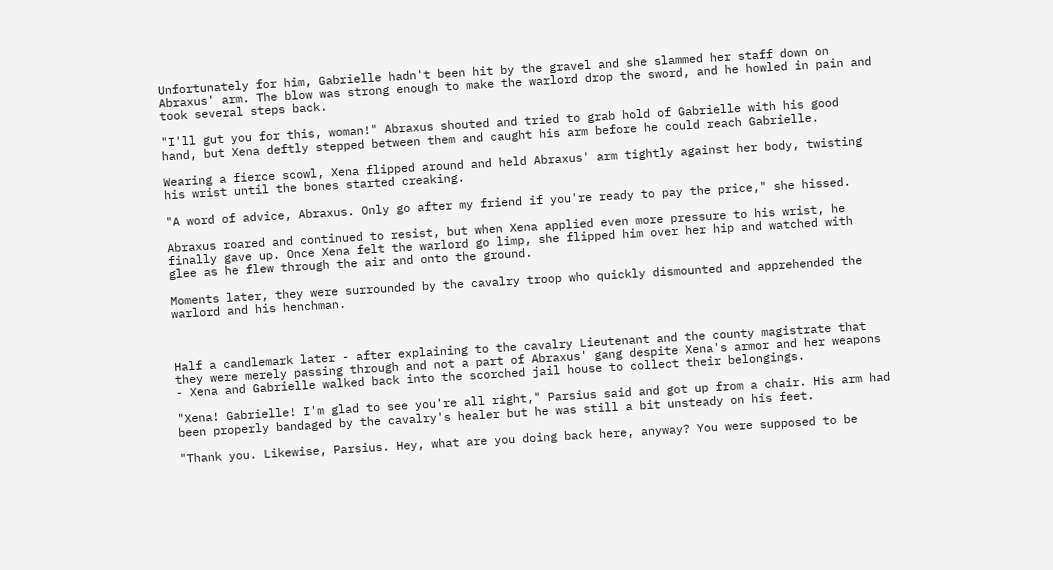Unfortunately for him, Gabrielle hadn't been hit by the gravel and she slammed her staff down on Abraxus' arm. The blow was strong enough to make the warlord drop the sword, and he howled in pain and took several steps back.

"I'll gut you for this, woman!" Abraxus shouted and tried to grab hold of Gabrielle with his good hand, but Xena deftly stepped between them and caught his arm before he could reach Gabrielle.

Wearing a fierce scowl, Xena flipped around and held Abraxus' arm tightly against her body, twisting his wrist until the bones started creaking.

"A word of advice, Abraxus. Only go after my friend if you're ready to pay the price," she hissed.

Abraxus roared and continued to resist, but when Xena applied even more pressure to his wrist, he finally gave up. Once Xena felt the warlord go limp, she flipped him over her hip and watched with glee as he flew through the air and onto the ground.

Moments later, they were surrounded by the cavalry troop who quickly dismounted and apprehended the warlord and his henchman.



Half a candlemark later - after explaining to the cavalry Lieutenant and the county magistrate that they were merely passing through and not a part of Abraxus' gang despite Xena's armor and her weapons - Xena and Gabrielle walked back into the scorched jail house to collect their belongings.

"Xena! Gabrielle! I'm glad to see you're all right," Parsius said and got up from a chair. His arm had been properly bandaged by the cavalry's healer but he was still a bit unsteady on his feet.

"Thank you. Likewise, Parsius. Hey, what are you doing back here, anyway? You were supposed to be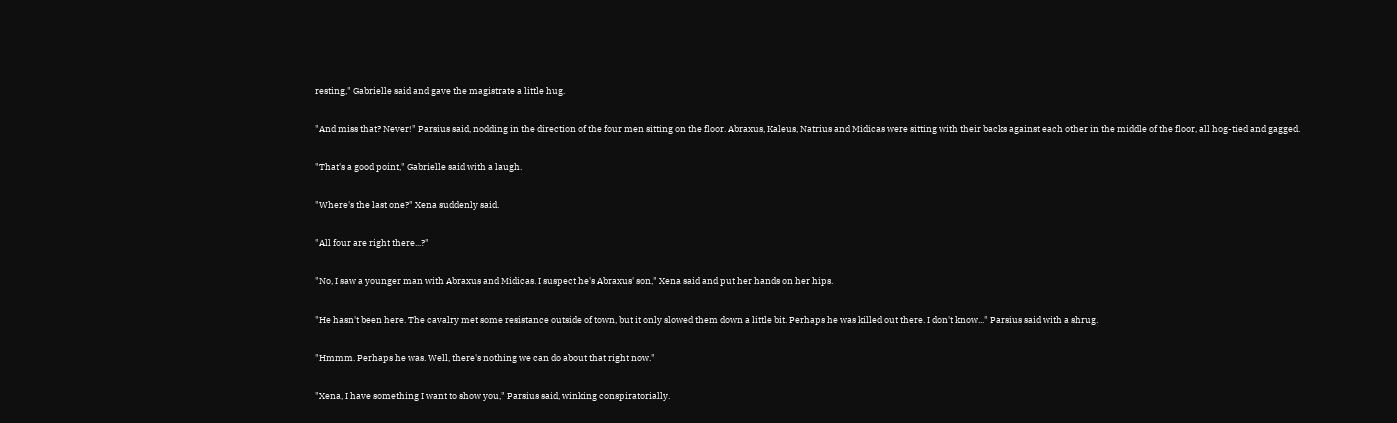resting," Gabrielle said and gave the magistrate a little hug.

"And miss that? Never!" Parsius said, nodding in the direction of the four men sitting on the floor. Abraxus, Kaleus, Natrius and Midicas were sitting with their backs against each other in the middle of the floor, all hog-tied and gagged.

"That's a good point," Gabrielle said with a laugh.

"Where's the last one?" Xena suddenly said.

"All four are right there...?"

"No, I saw a younger man with Abraxus and Midicas. I suspect he's Abraxus' son," Xena said and put her hands on her hips.

"He hasn't been here. The cavalry met some resistance outside of town, but it only slowed them down a little bit. Perhaps he was killed out there. I don't know..." Parsius said with a shrug.

"Hmmm. Perhaps he was. Well, there's nothing we can do about that right now."

"Xena, I have something I want to show you," Parsius said, winking conspiratorially.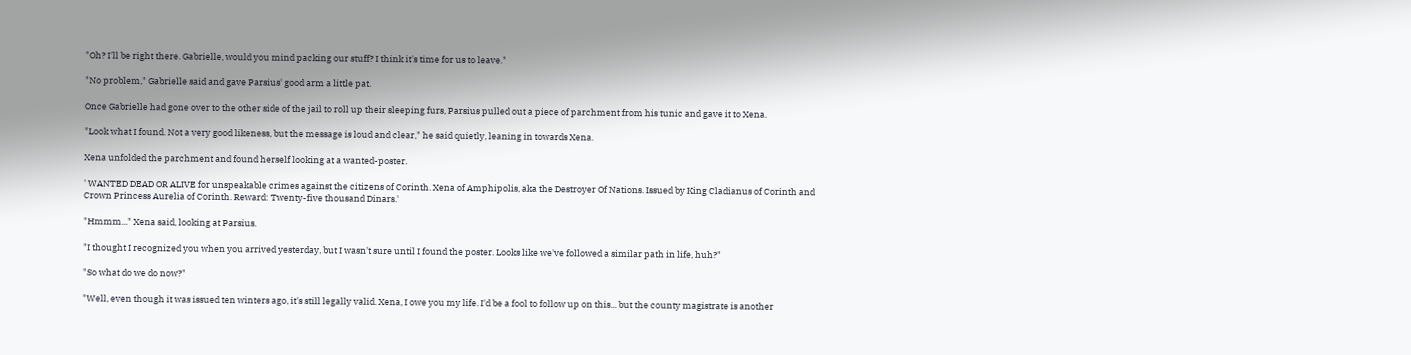"Oh? I'll be right there. Gabrielle, would you mind packing our stuff? I think it's time for us to leave."

"No problem," Gabrielle said and gave Parsius' good arm a little pat.

Once Gabrielle had gone over to the other side of the jail to roll up their sleeping furs, Parsius pulled out a piece of parchment from his tunic and gave it to Xena.

"Look what I found. Not a very good likeness, but the message is loud and clear," he said quietly, leaning in towards Xena.

Xena unfolded the parchment and found herself looking at a wanted-poster.

' WANTED DEAD OR ALIVE for unspeakable crimes against the citizens of Corinth. Xena of Amphipolis, aka the Destroyer Of Nations. Issued by King Cladianus of Corinth and Crown Princess Aurelia of Corinth. Reward: Twenty-five thousand Dinars.'

"Hmmm..." Xena said, looking at Parsius.

"I thought I recognized you when you arrived yesterday, but I wasn't sure until I found the poster. Looks like we've followed a similar path in life, huh?"

"So what do we do now?"

"Well, even though it was issued ten winters ago, it's still legally valid. Xena, I owe you my life. I'd be a fool to follow up on this... but the county magistrate is another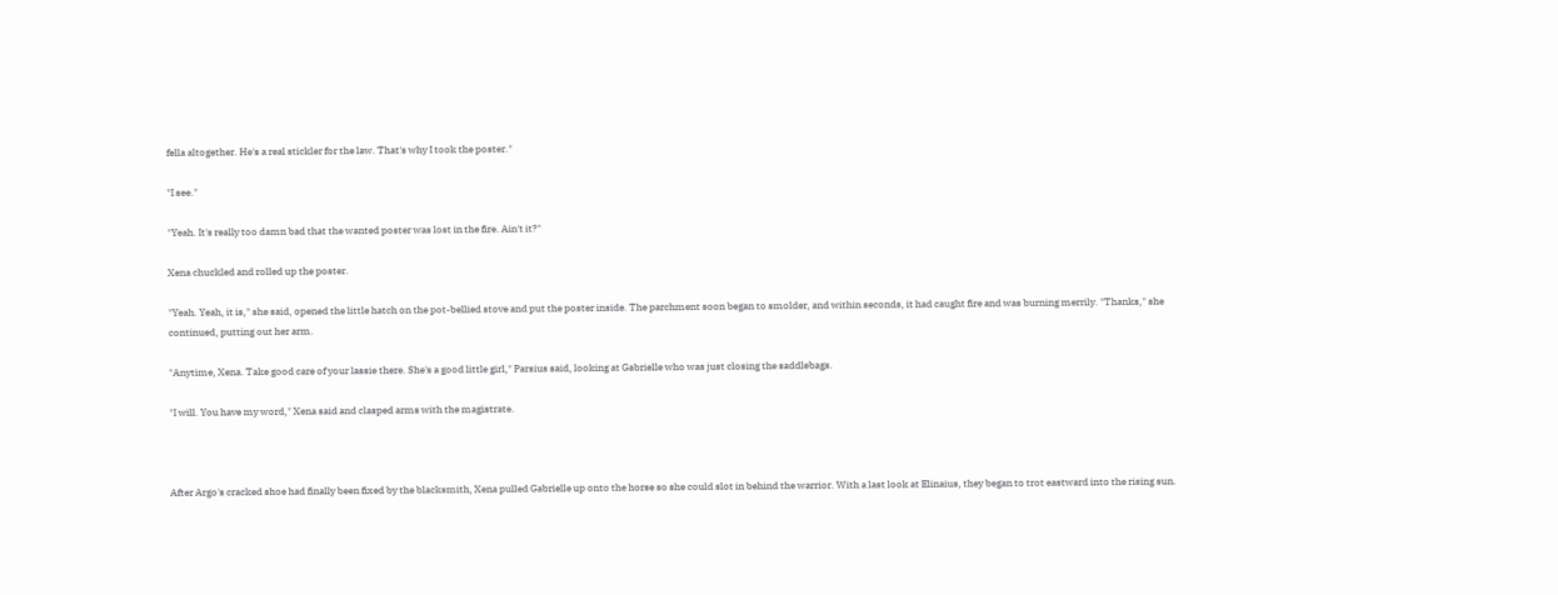fella altogether. He's a real stickler for the law. That's why I took the poster."

"I see."

"Yeah. It's really too damn bad that the wanted poster was lost in the fire. Ain't it?"

Xena chuckled and rolled up the poster.

"Yeah. Yeah, it is," she said, opened the little hatch on the pot-bellied stove and put the poster inside. The parchment soon began to smolder, and within seconds, it had caught fire and was burning merrily. "Thanks," she continued, putting out her arm.

"Anytime, Xena. Take good care of your lassie there. She's a good little girl," Parsius said, looking at Gabrielle who was just closing the saddlebags.

"I will. You have my word," Xena said and clasped arms with the magistrate.



After Argo's cracked shoe had finally been fixed by the blacksmith, Xena pulled Gabrielle up onto the horse so she could slot in behind the warrior. With a last look at Elinaius, they began to trot eastward into the rising sun.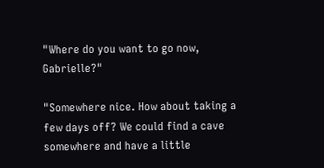"Where do you want to go now, Gabrielle?"

"Somewhere nice. How about taking a few days off? We could find a cave somewhere and have a little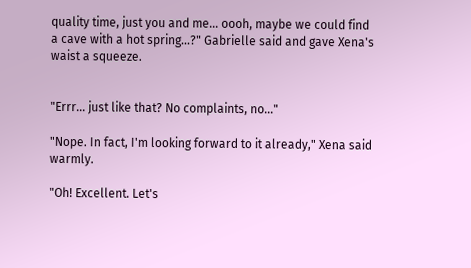quality time, just you and me... oooh, maybe we could find a cave with a hot spring...?" Gabrielle said and gave Xena's waist a squeeze.


"Errr... just like that? No complaints, no..."

"Nope. In fact, I'm looking forward to it already," Xena said warmly.

"Oh! Excellent. Let's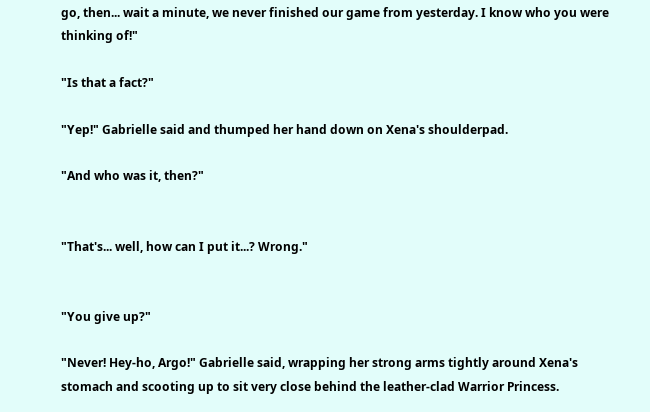go, then... wait a minute, we never finished our game from yesterday. I know who you were thinking of!"

"Is that a fact?"

"Yep!" Gabrielle said and thumped her hand down on Xena's shoulderpad.

"And who was it, then?"


"That's... well, how can I put it...? Wrong."


"You give up?"

"Never! Hey-ho, Argo!" Gabrielle said, wrapping her strong arms tightly around Xena's stomach and scooting up to sit very close behind the leather-clad Warrior Princess.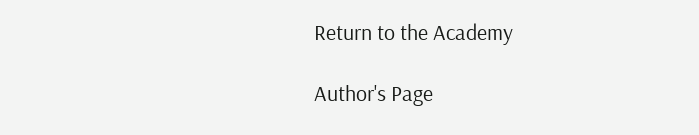Return to the Academy

Author's Page